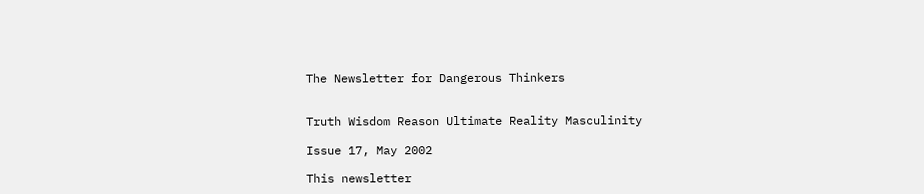The Newsletter for Dangerous Thinkers


Truth Wisdom Reason Ultimate Reality Masculinity

Issue 17, May 2002

This newsletter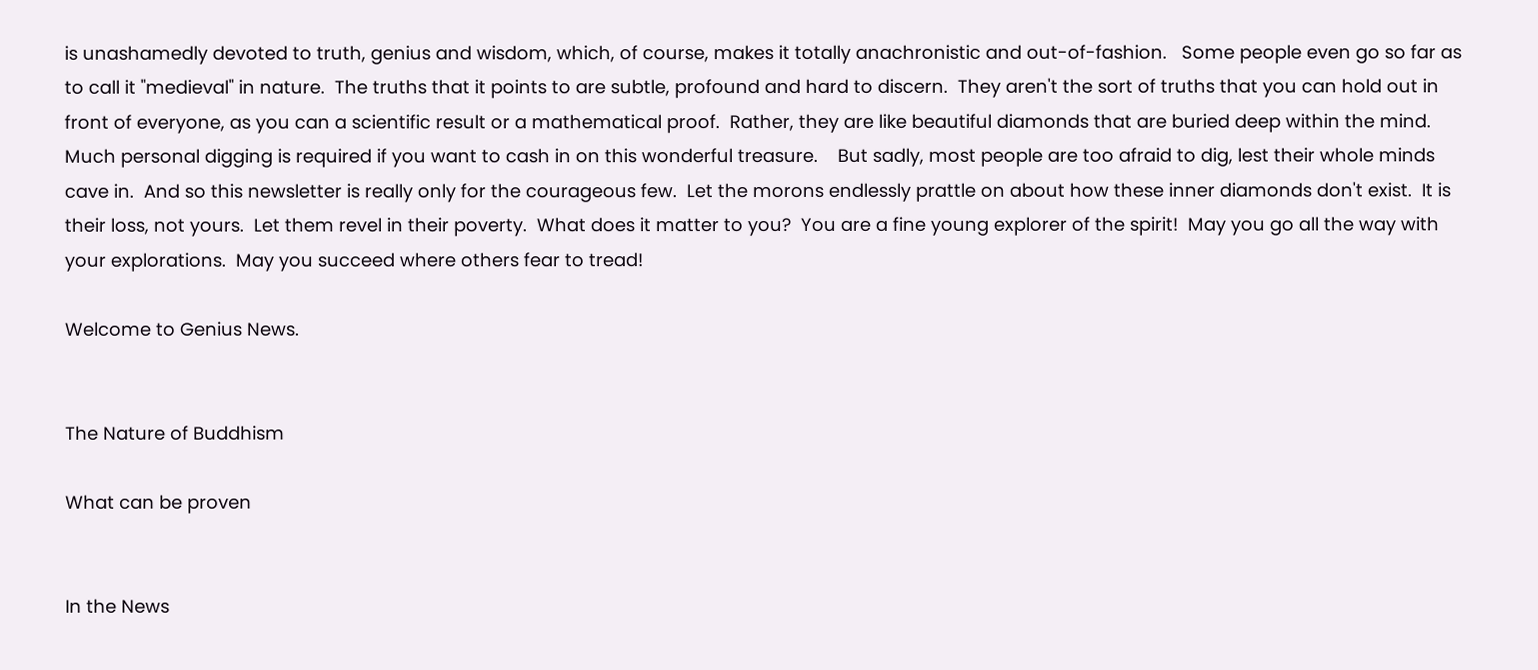is unashamedly devoted to truth, genius and wisdom, which, of course, makes it totally anachronistic and out-of-fashion.   Some people even go so far as to call it "medieval" in nature.  The truths that it points to are subtle, profound and hard to discern.  They aren't the sort of truths that you can hold out in front of everyone, as you can a scientific result or a mathematical proof.  Rather, they are like beautiful diamonds that are buried deep within the mind.  Much personal digging is required if you want to cash in on this wonderful treasure.    But sadly, most people are too afraid to dig, lest their whole minds cave in.  And so this newsletter is really only for the courageous few.  Let the morons endlessly prattle on about how these inner diamonds don't exist.  It is their loss, not yours.  Let them revel in their poverty.  What does it matter to you?  You are a fine young explorer of the spirit!  May you go all the way with your explorations.  May you succeed where others fear to tread!

Welcome to Genius News.


The Nature of Buddhism

What can be proven


In the News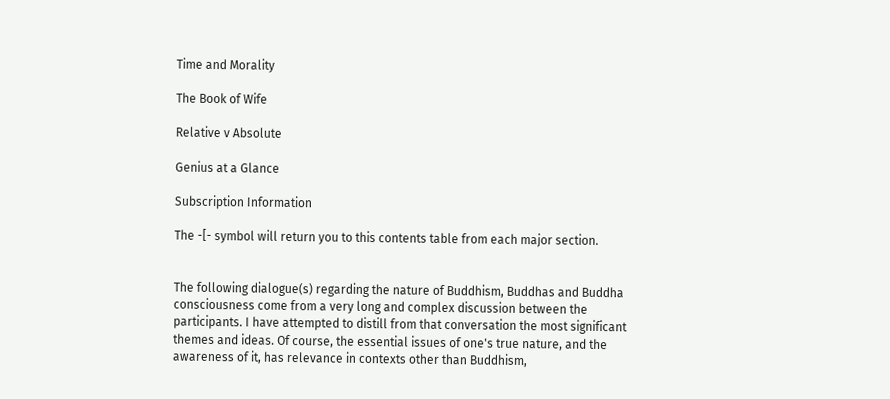Time and Morality

The Book of Wife

Relative v Absolute

Genius at a Glance

Subscription Information

The -[- symbol will return you to this contents table from each major section.


The following dialogue(s) regarding the nature of Buddhism, Buddhas and Buddha consciousness come from a very long and complex discussion between the participants. I have attempted to distill from that conversation the most significant themes and ideas. Of course, the essential issues of one's true nature, and the awareness of it, has relevance in contexts other than Buddhism,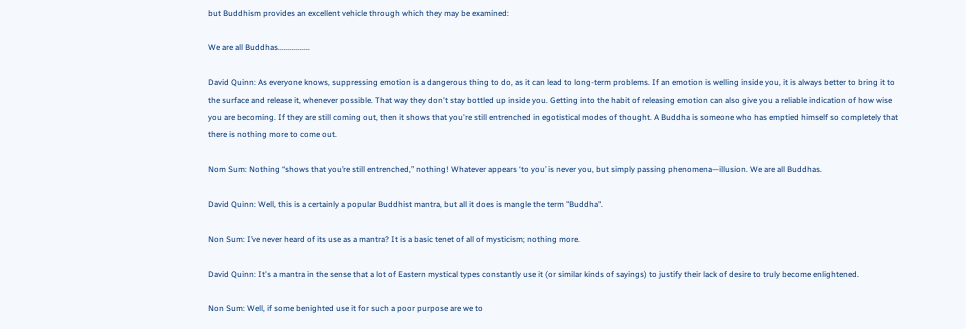but Buddhism provides an excellent vehicle through which they may be examined:

We are all Buddhas................

David Quinn: As everyone knows, suppressing emotion is a dangerous thing to do, as it can lead to long-term problems. If an emotion is welling inside you, it is always better to bring it to the surface and release it, whenever possible. That way they don't stay bottled up inside you. Getting into the habit of releasing emotion can also give you a reliable indication of how wise you are becoming. If they are still coming out, then it shows that you're still entrenched in egotistical modes of thought. A Buddha is someone who has emptied himself so completely that there is nothing more to come out.

Nom Sum: Nothing “shows that you’re still entrenched,” nothing! Whatever appears ‘to you’ is never you, but simply passing phenomena—illusion. We are all Buddhas.

David Quinn: Well, this is a certainly a popular Buddhist mantra, but all it does is mangle the term "Buddha".

Non Sum: I’ve never heard of its use as a mantra? It is a basic tenet of all of mysticism; nothing more.

David Quinn: It's a mantra in the sense that a lot of Eastern mystical types constantly use it (or similar kinds of sayings) to justify their lack of desire to truly become enlightened.

Non Sum: Well, if some benighted use it for such a poor purpose are we to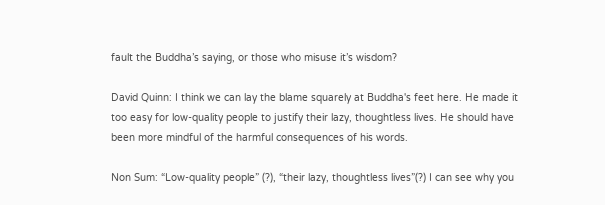fault the Buddha’s saying, or those who misuse it’s wisdom?

David Quinn: I think we can lay the blame squarely at Buddha's feet here. He made it too easy for low-quality people to justify their lazy, thoughtless lives. He should have been more mindful of the harmful consequences of his words.

Non Sum: “Low-quality people” (?), “their lazy, thoughtless lives”(?) I can see why you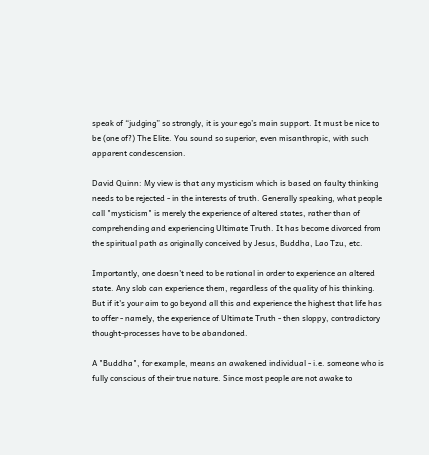speak of “judging” so strongly, it is your ego’s main support. It must be nice to be (one of?) The Elite. You sound so superior, even misanthropic, with such apparent condescension.

David Quinn: My view is that any mysticism which is based on faulty thinking needs to be rejected - in the interests of truth. Generally speaking, what people call "mysticism" is merely the experience of altered states, rather than of comprehending and experiencing Ultimate Truth. It has become divorced from the spiritual path as originally conceived by Jesus, Buddha, Lao Tzu, etc.

Importantly, one doesn't need to be rational in order to experience an altered state. Any slob can experience them, regardless of the quality of his thinking. But if it's your aim to go beyond all this and experience the highest that life has to offer - namely, the experience of Ultimate Truth - then sloppy, contradictory thought-processes have to be abandoned.

A "Buddha", for example, means an awakened individual - i.e. someone who is fully conscious of their true nature. Since most people are not awake to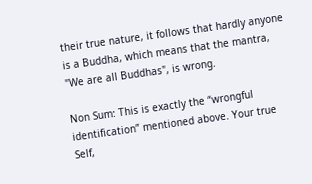their true nature, it follows that hardly anyone is a Buddha, which means that the mantra, "We are all Buddhas", is wrong.

Non Sum: This is exactly the “wrongful identification” mentioned above. Your true Self,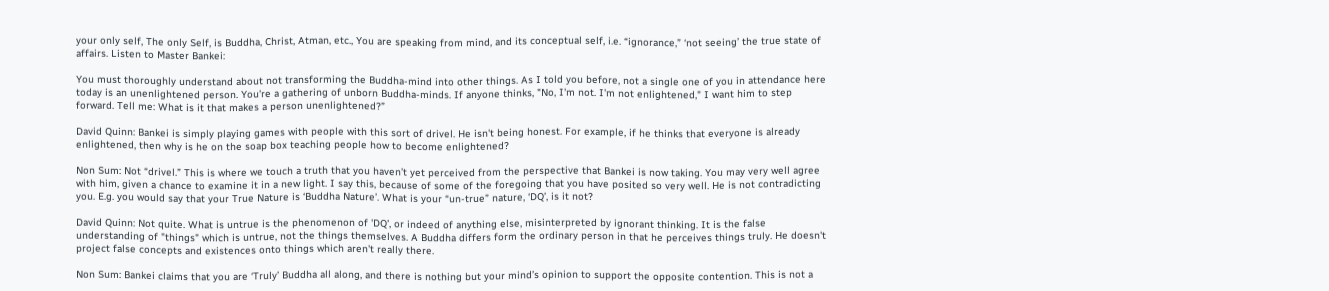your only self, The only Self, is Buddha, Christ, Atman, etc., You are speaking from mind, and its conceptual self, i.e. “ignorance,” ‘not seeing’ the true state of affairs. Listen to Master Bankei:

You must thoroughly understand about not transforming the Buddha-mind into other things. As I told you before, not a single one of you in attendance here today is an unenlightened person. You're a gathering of unborn Buddha-minds. If anyone thinks, "No, I'm not. I'm not enlightened," I want him to step forward. Tell me: What is it that makes a person unenlightened?”

David Quinn: Bankei is simply playing games with people with this sort of drivel. He isn't being honest. For example, if he thinks that everyone is already enlightened, then why is he on the soap box teaching people how to become enlightened?

Non Sum: Not “drivel.” This is where we touch a truth that you haven’t yet perceived from the perspective that Bankei is now taking. You may very well agree with him, given a chance to examine it in a new light. I say this, because of some of the foregoing that you have posited so very well. He is not contradicting you. E.g. you would say that your True Nature is ‘Buddha Nature’. What is your “un-true” nature, ‘DQ’, is it not?

David Quinn: Not quite. What is untrue is the phenomenon of 'DQ', or indeed of anything else, misinterpreted by ignorant thinking. It is the false understanding of "things" which is untrue, not the things themselves. A Buddha differs form the ordinary person in that he perceives things truly. He doesn't project false concepts and existences onto things which aren't really there.

Non Sum: Bankei claims that you are ‘Truly’ Buddha all along, and there is nothing but your mind’s opinion to support the opposite contention. This is not a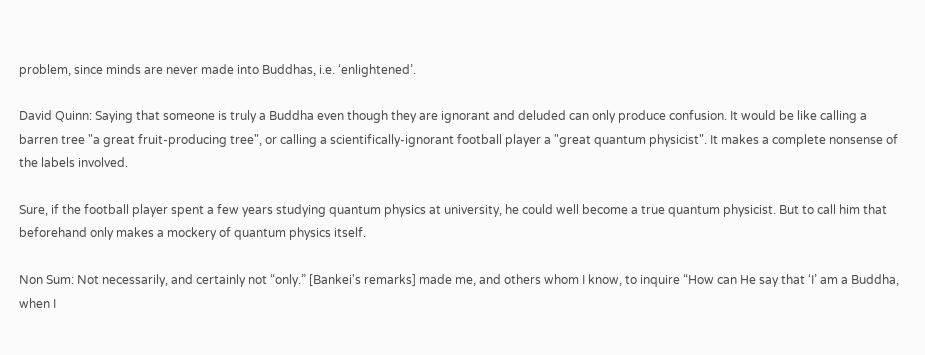problem, since minds are never made into Buddhas, i.e. ‘enlightened’.

David Quinn: Saying that someone is truly a Buddha even though they are ignorant and deluded can only produce confusion. It would be like calling a barren tree "a great fruit-producing tree", or calling a scientifically-ignorant football player a "great quantum physicist". It makes a complete nonsense of the labels involved.

Sure, if the football player spent a few years studying quantum physics at university, he could well become a true quantum physicist. But to call him that beforehand only makes a mockery of quantum physics itself.

Non Sum: Not necessarily, and certainly not “only.” [Bankei's remarks] made me, and others whom I know, to inquire “How can He say that ‘I’ am a Buddha, when I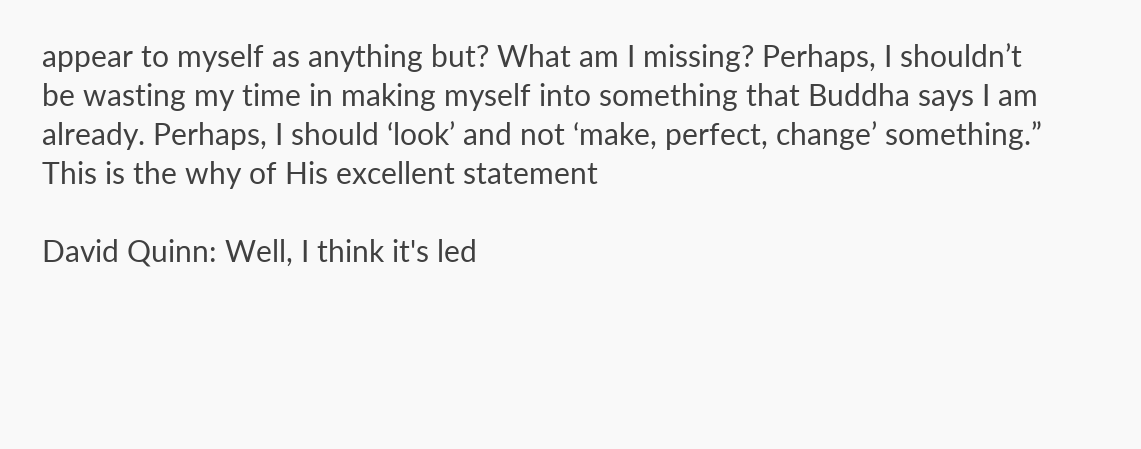appear to myself as anything but? What am I missing? Perhaps, I shouldn’t be wasting my time in making myself into something that Buddha says I am already. Perhaps, I should ‘look’ and not ‘make, perfect, change’ something.” This is the why of His excellent statement

David Quinn: Well, I think it's led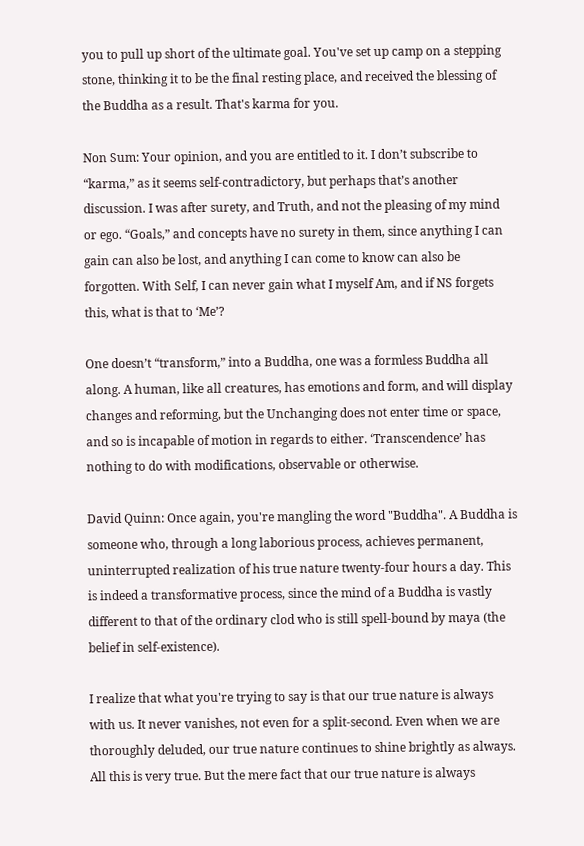you to pull up short of the ultimate goal. You've set up camp on a stepping stone, thinking it to be the final resting place, and received the blessing of the Buddha as a result. That's karma for you.

Non Sum: Your opinion, and you are entitled to it. I don’t subscribe to “karma,” as it seems self-contradictory, but perhaps that’s another discussion. I was after surety, and Truth, and not the pleasing of my mind or ego. “Goals,” and concepts have no surety in them, since anything I can gain can also be lost, and anything I can come to know can also be forgotten. With Self, I can never gain what I myself Am, and if NS forgets this, what is that to ‘Me’?

One doesn’t “transform,” into a Buddha, one was a formless Buddha all along. A human, like all creatures, has emotions and form, and will display changes and reforming, but the Unchanging does not enter time or space, and so is incapable of motion in regards to either. ‘Transcendence’ has nothing to do with modifications, observable or otherwise.

David Quinn: Once again, you're mangling the word "Buddha". A Buddha is someone who, through a long laborious process, achieves permanent, uninterrupted realization of his true nature twenty-four hours a day. This is indeed a transformative process, since the mind of a Buddha is vastly different to that of the ordinary clod who is still spell-bound by maya (the belief in self-existence).

I realize that what you're trying to say is that our true nature is always with us. It never vanishes, not even for a split-second. Even when we are thoroughly deluded, our true nature continues to shine brightly as always. All this is very true. But the mere fact that our true nature is always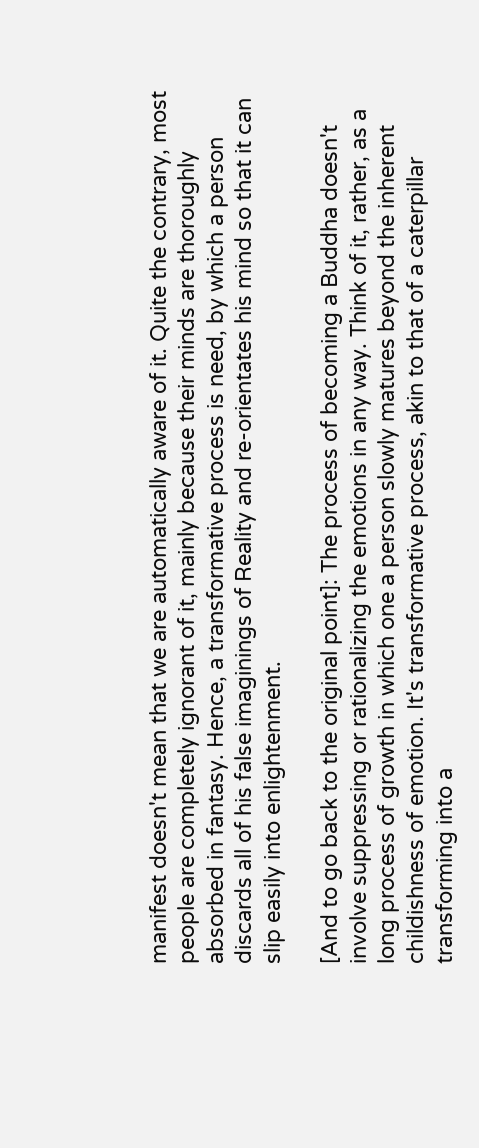manifest doesn't mean that we are automatically aware of it. Quite the contrary, most people are completely ignorant of it, mainly because their minds are thoroughly absorbed in fantasy. Hence, a transformative process is need, by which a person discards all of his false imaginings of Reality and re-orientates his mind so that it can slip easily into enlightenment.

[And to go back to the original point]: The process of becoming a Buddha doesn't involve suppressing or rationalizing the emotions in any way. Think of it, rather, as a long process of growth in which one a person slowly matures beyond the inherent childishness of emotion. It's transformative process, akin to that of a caterpillar transforming into a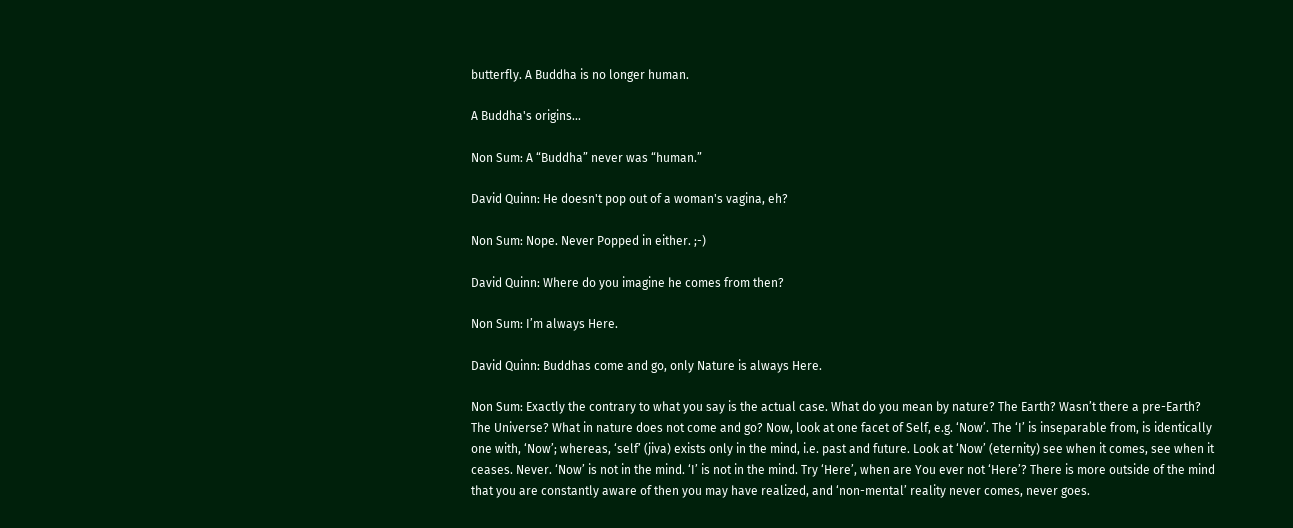butterfly. A Buddha is no longer human.

A Buddha's origins...

Non Sum: A “Buddha” never was “human.”

David Quinn: He doesn't pop out of a woman's vagina, eh?

Non Sum: Nope. Never Popped in either. ;-)

David Quinn: Where do you imagine he comes from then?

Non Sum: I’m always Here.

David Quinn: Buddhas come and go, only Nature is always Here.

Non Sum: Exactly the contrary to what you say is the actual case. What do you mean by nature? The Earth? Wasn’t there a pre-Earth? The Universe? What in nature does not come and go? Now, look at one facet of Self, e.g. ‘Now’. The ‘I’ is inseparable from, is identically one with, ‘Now’; whereas, ‘self’ (jiva) exists only in the mind, i.e. past and future. Look at ‘Now’ (eternity) see when it comes, see when it ceases. Never. ‘Now’ is not in the mind. ‘I’ is not in the mind. Try ‘Here’, when are You ever not ‘Here’? There is more outside of the mind that you are constantly aware of then you may have realized, and ‘non-mental’ reality never comes, never goes.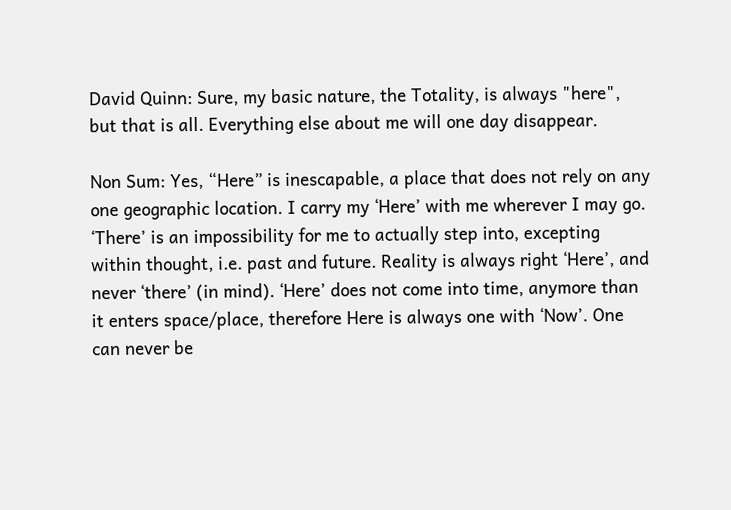David Quinn: Sure, my basic nature, the Totality, is always "here", but that is all. Everything else about me will one day disappear.

Non Sum: Yes, “Here” is inescapable, a place that does not rely on any one geographic location. I carry my ‘Here’ with me wherever I may go. ‘There’ is an impossibility for me to actually step into, excepting within thought, i.e. past and future. Reality is always right ‘Here’, and never ‘there’ (in mind). ‘Here’ does not come into time, anymore than it enters space/place, therefore Here is always one with ‘Now’. One can never be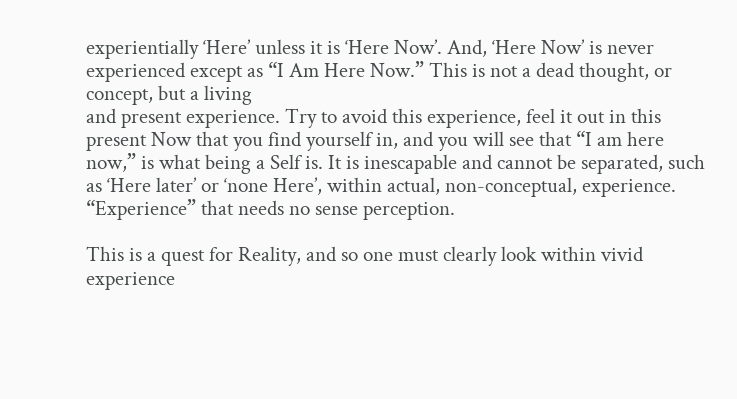experientially ‘Here’ unless it is ‘Here Now’. And, ‘Here Now’ is never experienced except as “I Am Here Now.” This is not a dead thought, or concept, but a living
and present experience. Try to avoid this experience, feel it out in this present Now that you find yourself in, and you will see that “I am here now,” is what being a Self is. It is inescapable and cannot be separated, such as ‘Here later’ or ‘none Here’, within actual, non-conceptual, experience. “Experience” that needs no sense perception.

This is a quest for Reality, and so one must clearly look within vivid experience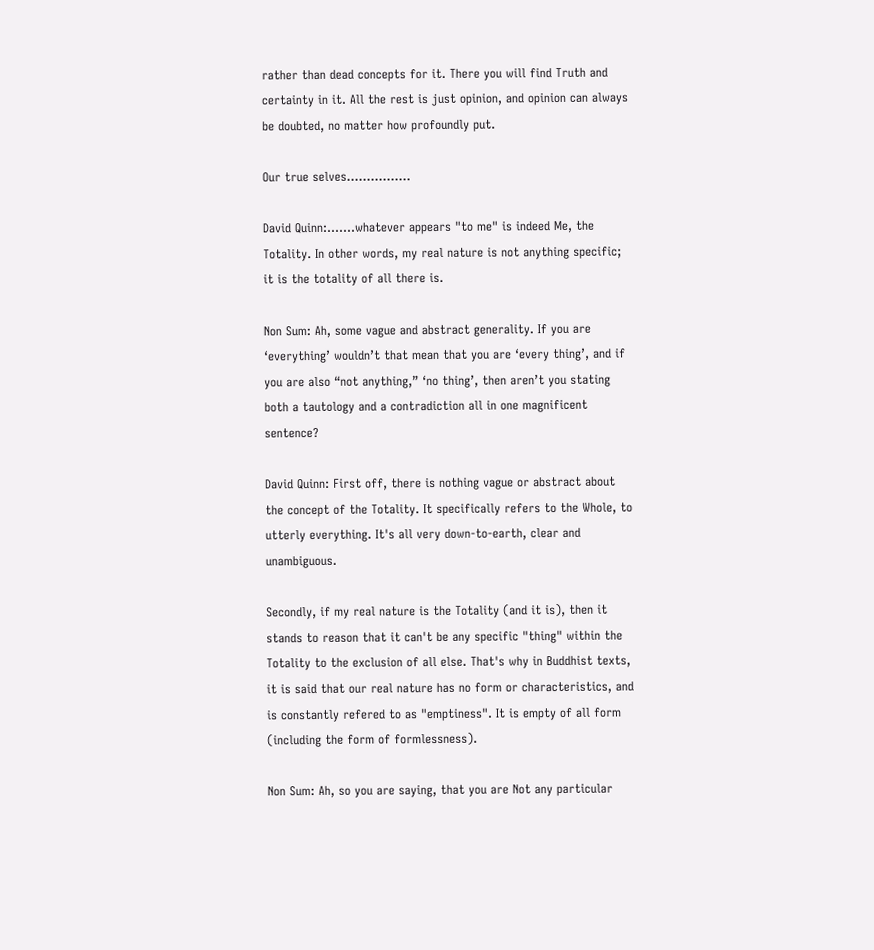rather than dead concepts for it. There you will find Truth and certainty in it. All the rest is just opinion, and opinion can always be doubted, no matter how profoundly put.

Our true selves................

David Quinn:.......whatever appears "to me" is indeed Me, the Totality. In other words, my real nature is not anything specific; it is the totality of all there is.

Non Sum: Ah, some vague and abstract generality. If you are ‘everything’ wouldn’t that mean that you are ‘every thing’, and if you are also “not anything,” ‘no thing’, then aren’t you stating both a tautology and a contradiction all in one magnificent sentence?

David Quinn: First off, there is nothing vague or abstract about the concept of the Totality. It specifically refers to the Whole, to utterly everything. It's all very down-to-earth, clear and unambiguous.

Secondly, if my real nature is the Totality (and it is), then it stands to reason that it can't be any specific "thing" within the Totality to the exclusion of all else. That's why in Buddhist texts, it is said that our real nature has no form or characteristics, and is constantly refered to as "emptiness". It is empty of all form (including the form of formlessness).

Non Sum: Ah, so you are saying, that you are Not any particular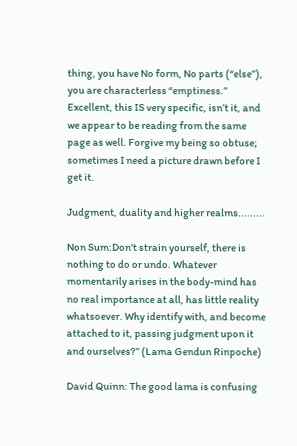thing, you have No form, No parts (“else”), you are characterless “emptiness.” Excellent, this IS very specific, isn’t it, and we appear to be reading from the same page as well. Forgive my being so obtuse; sometimes I need a picture drawn before I get it.

Judgment, duality and higher realms.........

Non Sum:Don't strain yourself, there is nothing to do or undo. Whatever momentarily arises in the body-mind has no real importance at all, has little reality whatsoever. Why identify with, and become attached to it, passing judgment upon it and ourselves?” (Lama Gendun Rinpoche)

David Quinn: The good lama is confusing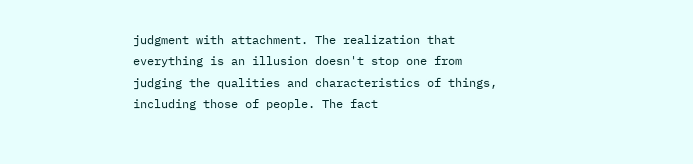judgment with attachment. The realization that everything is an illusion doesn't stop one from judging the qualities and characteristics of things, including those of people. The fact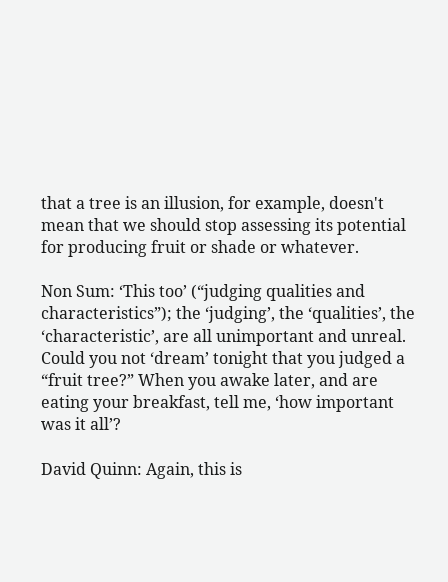that a tree is an illusion, for example, doesn't mean that we should stop assessing its potential for producing fruit or shade or whatever.

Non Sum: ‘This too’ (“judging qualities and characteristics”); the ‘judging’, the ‘qualities’, the ‘characteristic’, are all unimportant and unreal. Could you not ‘dream’ tonight that you judged a “fruit tree?” When you awake later, and are eating your breakfast, tell me, ‘how important was it all’?

David Quinn: Again, this is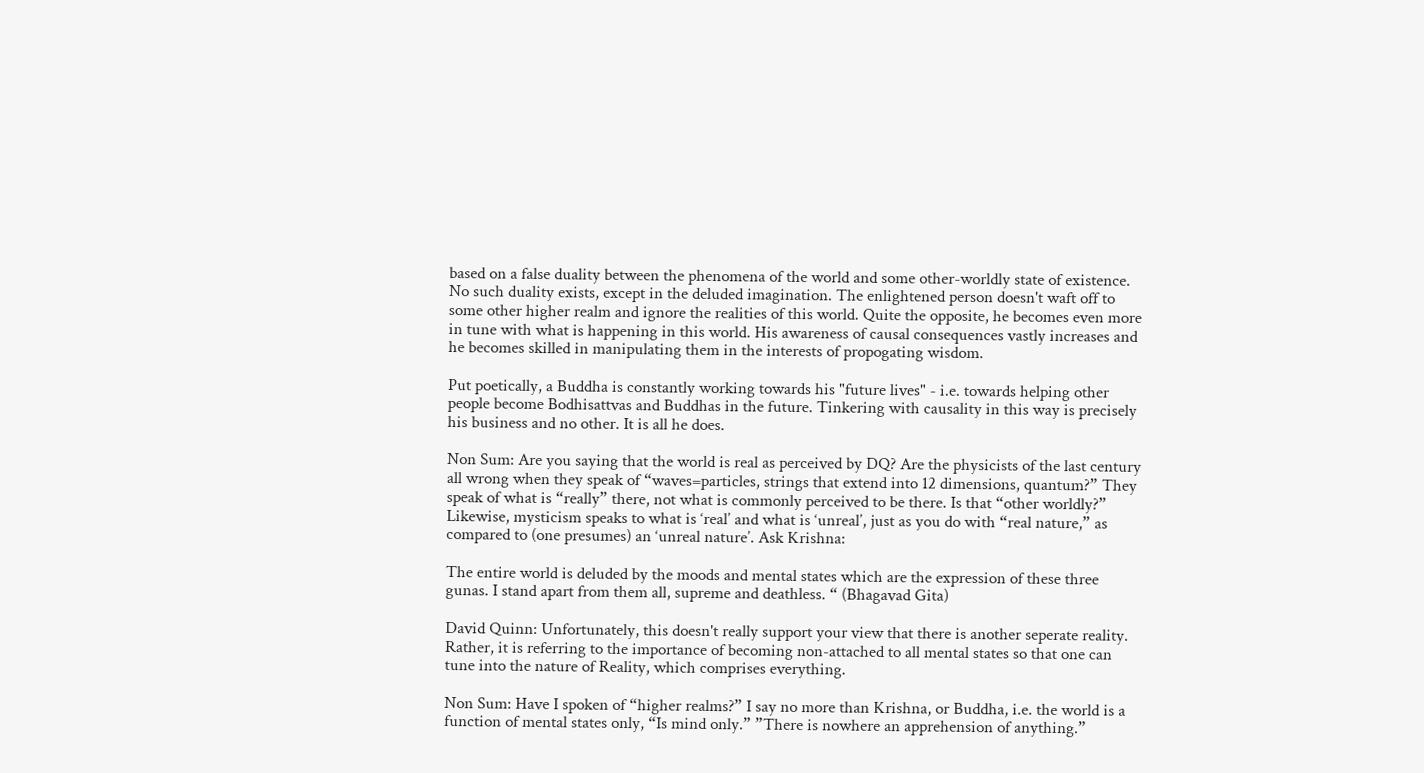based on a false duality between the phenomena of the world and some other-worldly state of existence. No such duality exists, except in the deluded imagination. The enlightened person doesn't waft off to some other higher realm and ignore the realities of this world. Quite the opposite, he becomes even more in tune with what is happening in this world. His awareness of causal consequences vastly increases and he becomes skilled in manipulating them in the interests of propogating wisdom.

Put poetically, a Buddha is constantly working towards his "future lives" - i.e. towards helping other people become Bodhisattvas and Buddhas in the future. Tinkering with causality in this way is precisely his business and no other. It is all he does.

Non Sum: Are you saying that the world is real as perceived by DQ? Are the physicists of the last century all wrong when they speak of “waves=particles, strings that extend into 12 dimensions, quantum?” They speak of what is “really” there, not what is commonly perceived to be there. Is that “other worldly?” Likewise, mysticism speaks to what is ‘real’ and what is ‘unreal’, just as you do with “real nature,” as compared to (one presumes) an ‘unreal nature’. Ask Krishna:

The entire world is deluded by the moods and mental states which are the expression of these three gunas. I stand apart from them all, supreme and deathless. “ (Bhagavad Gita)

David Quinn: Unfortunately, this doesn't really support your view that there is another seperate reality. Rather, it is referring to the importance of becoming non-attached to all mental states so that one can tune into the nature of Reality, which comprises everything.

Non Sum: Have I spoken of “higher realms?” I say no more than Krishna, or Buddha, i.e. the world is a function of mental states only, “Is mind only.” ”There is nowhere an apprehension of anything.”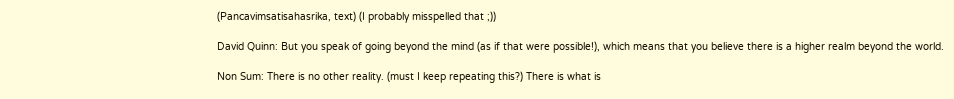(Pancavimsatisahasrika, text) (I probably misspelled that ;))

David Quinn: But you speak of going beyond the mind (as if that were possible!), which means that you believe there is a higher realm beyond the world.

Non Sum: There is no other reality. (must I keep repeating this?) There is what is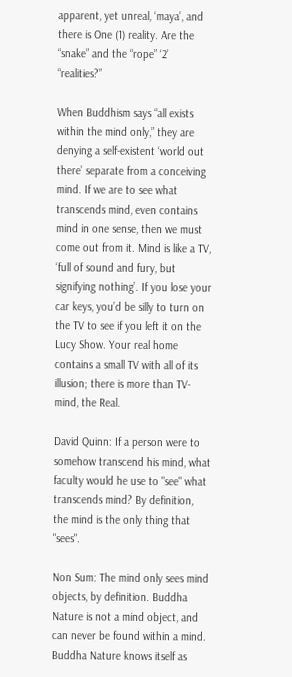apparent, yet unreal, ‘maya’, and there is One (1) reality. Are the “snake” and the “rope” ‘2’ “realities?”

When Buddhism says “all exists within the mind only,” they are denying a self-existent ‘world out there’ separate from a conceiving mind. If we are to see what transcends mind, even contains mind in one sense, then we must come out from it. Mind is like a TV, ‘full of sound and fury, but signifying nothing’. If you lose your car keys, you’d be silly to turn on the TV to see if you left it on the Lucy Show. Your real home contains a small TV with all of its illusion; there is more than TV-mind, the Real.

David Quinn: If a person were to somehow transcend his mind, what faculty would he use to "see" what transcends mind? By definition, the mind is the only thing that "sees".

Non Sum: The mind only sees mind objects, by definition. Buddha Nature is not a mind object, and can never be found within a mind. Buddha Nature knows itself as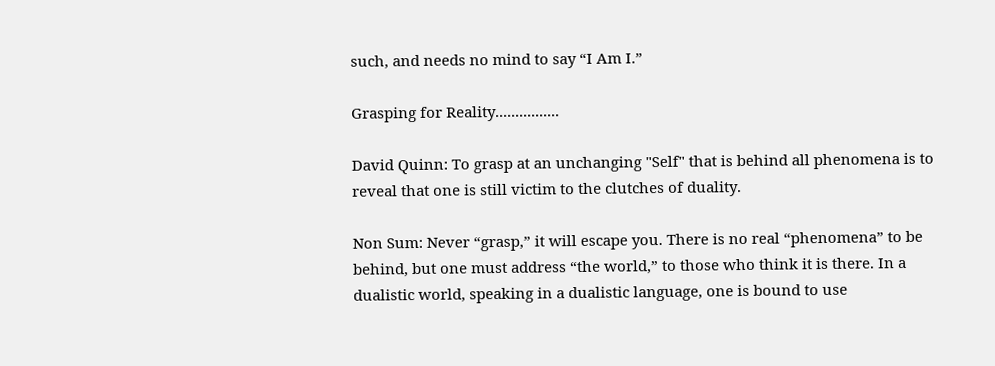such, and needs no mind to say “I Am I.”

Grasping for Reality................

David Quinn: To grasp at an unchanging "Self" that is behind all phenomena is to reveal that one is still victim to the clutches of duality.

Non Sum: Never “grasp,” it will escape you. There is no real “phenomena” to be behind, but one must address “the world,” to those who think it is there. In a dualistic world, speaking in a dualistic language, one is bound to use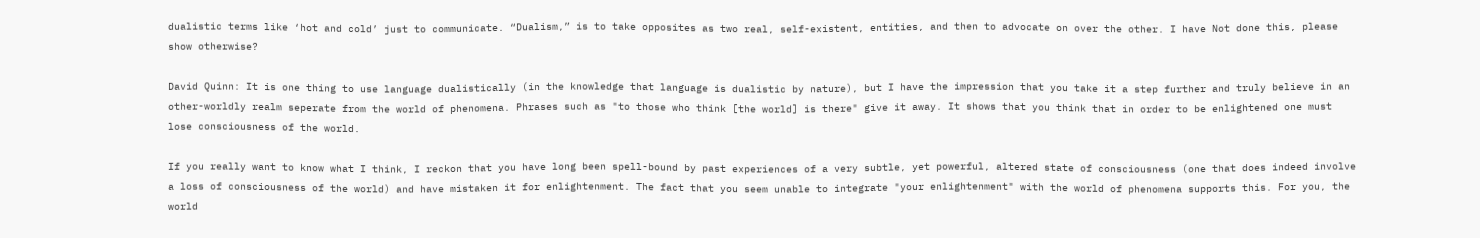dualistic terms like ‘hot and cold’ just to communicate. “Dualism,” is to take opposites as two real, self-existent, entities, and then to advocate on over the other. I have Not done this, please show otherwise?

David Quinn: It is one thing to use language dualistically (in the knowledge that language is dualistic by nature), but I have the impression that you take it a step further and truly believe in an other-worldly realm seperate from the world of phenomena. Phrases such as "to those who think [the world] is there" give it away. It shows that you think that in order to be enlightened one must lose consciousness of the world.

If you really want to know what I think, I reckon that you have long been spell-bound by past experiences of a very subtle, yet powerful, altered state of consciousness (one that does indeed involve a loss of consciousness of the world) and have mistaken it for enlightenment. The fact that you seem unable to integrate "your enlightenment" with the world of phenomena supports this. For you, the world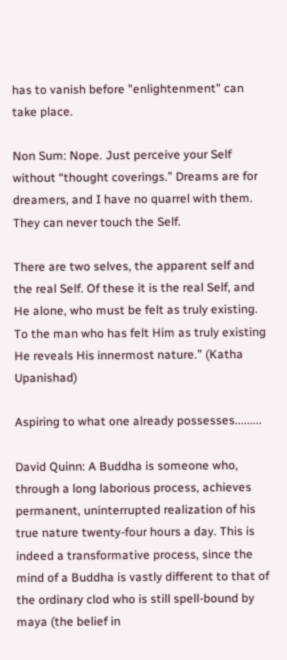has to vanish before "enlightenment" can take place.

Non Sum: Nope. Just perceive your Self without “thought coverings.” Dreams are for dreamers, and I have no quarrel with them. They can never touch the Self.

There are two selves, the apparent self and the real Self. Of these it is the real Self, and He alone, who must be felt as truly existing. To the man who has felt Him as truly existing He reveals His innermost nature.” (Katha Upanishad)

Aspiring to what one already possesses.........

David Quinn: A Buddha is someone who, through a long laborious process, achieves permanent, uninterrupted realization of his true nature twenty-four hours a day. This is indeed a transformative process, since the mind of a Buddha is vastly different to that of the ordinary clod who is still spell-bound by maya (the belief in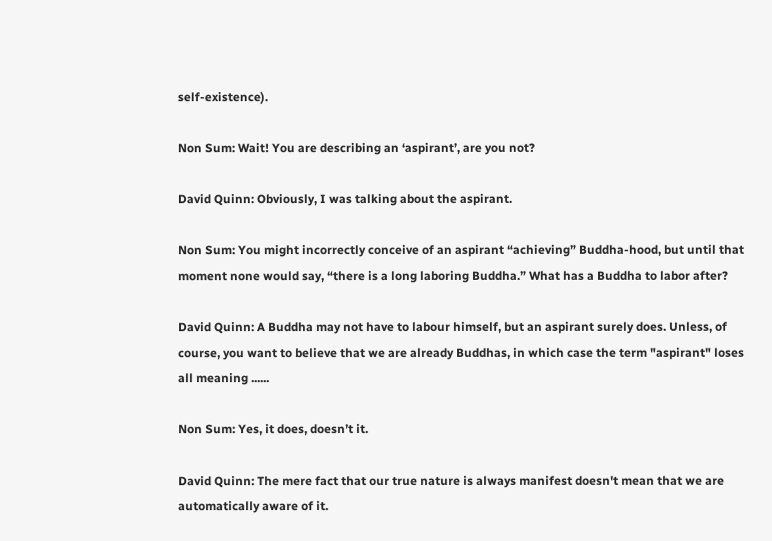self-existence).

Non Sum: Wait! You are describing an ‘aspirant’, are you not?

David Quinn: Obviously, I was talking about the aspirant.

Non Sum: You might incorrectly conceive of an aspirant “achieving” Buddha-hood, but until that moment none would say, “there is a long laboring Buddha.” What has a Buddha to labor after?

David Quinn: A Buddha may not have to labour himself, but an aspirant surely does. Unless, of course, you want to believe that we are already Buddhas, in which case the term "aspirant" loses all meaning ......

Non Sum: Yes, it does, doesn’t it.

David Quinn: The mere fact that our true nature is always manifest doesn't mean that we are automatically aware of it.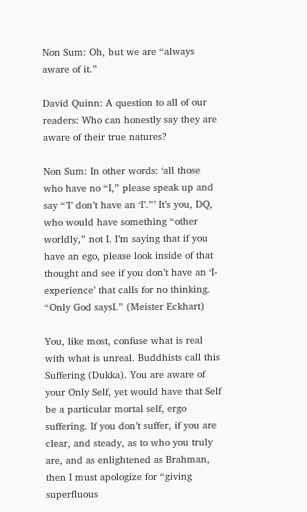Non Sum: Oh, but we are “always aware of it.”

David Quinn: A question to all of our readers: Who can honestly say they are aware of their true natures?

Non Sum: In other words: ‘all those who have no “I,” please speak up and say “’I’ don’t have an ‘I’.”’ It’s you, DQ, who would have something “other worldly,” not I. I’m saying that if you have an ego, please look inside of that thought and see if you don’t have an ‘I-experience’ that calls for no thinking. “Only God saysI.” (Meister Eckhart)

You, like most, confuse what is real with what is unreal. Buddhists call this Suffering (Dukka). You are aware of your Only Self, yet would have that Self be a particular mortal self, ergo suffering. If you don’t suffer, if you are clear, and steady, as to who you truly are, and as enlightened as Brahman, then I must apologize for “giving superfluous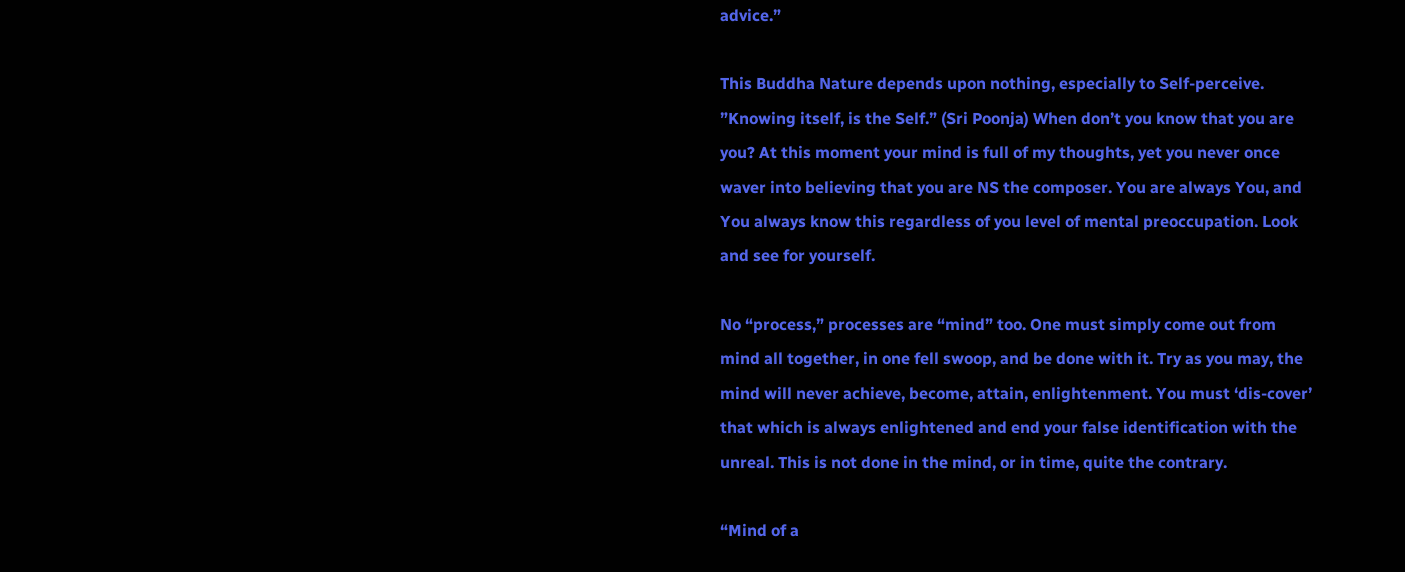advice.”

This Buddha Nature depends upon nothing, especially to Self-perceive. ”Knowing itself, is the Self.” (Sri Poonja) When don’t you know that you are you? At this moment your mind is full of my thoughts, yet you never once waver into believing that you are NS the composer. You are always You, and You always know this regardless of you level of mental preoccupation. Look and see for yourself.

No “process,” processes are “mind” too. One must simply come out from mind all together, in one fell swoop, and be done with it. Try as you may, the mind will never achieve, become, attain, enlightenment. You must ‘dis-cover’ that which is always enlightened and end your false identification with the unreal. This is not done in the mind, or in time, quite the contrary.

“Mind of a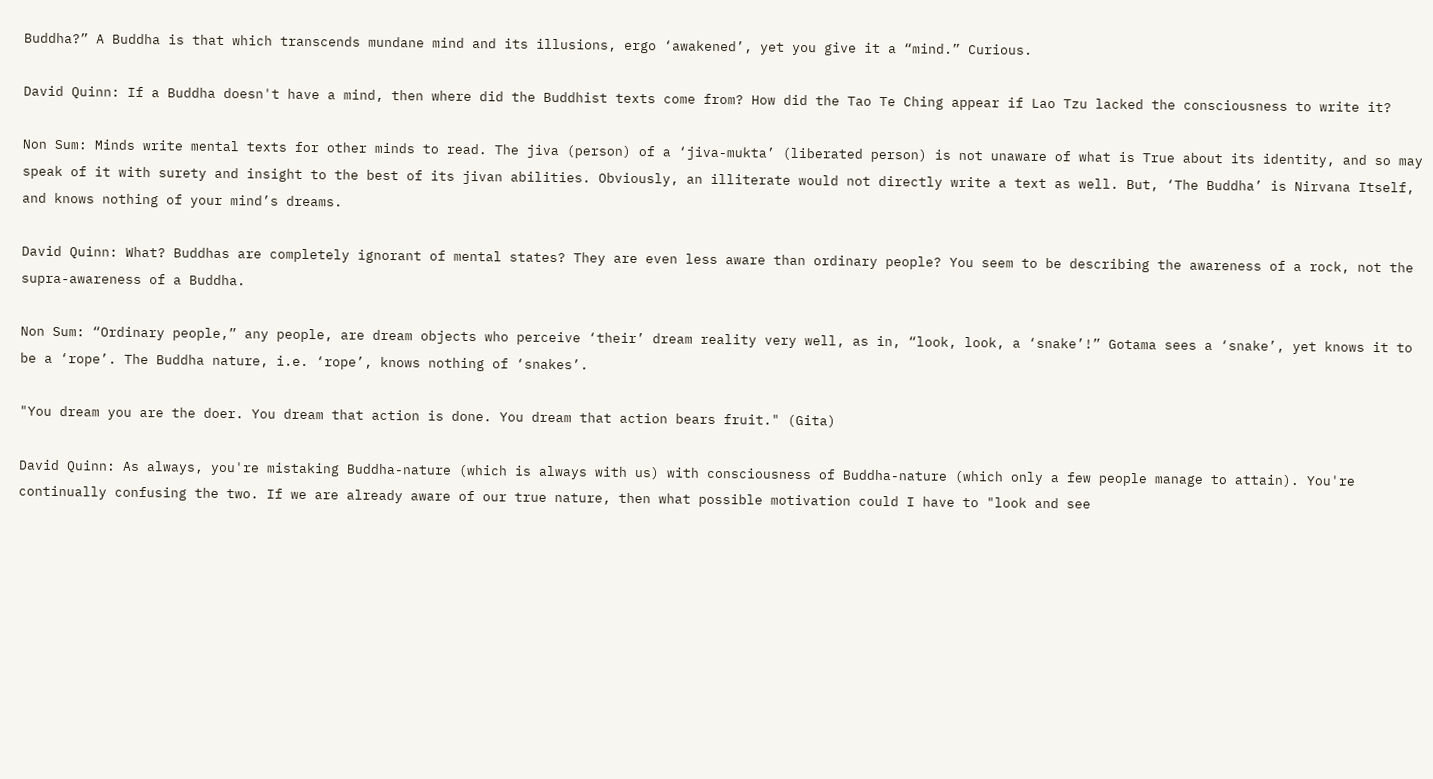Buddha?” A Buddha is that which transcends mundane mind and its illusions, ergo ‘awakened’, yet you give it a “mind.” Curious.

David Quinn: If a Buddha doesn't have a mind, then where did the Buddhist texts come from? How did the Tao Te Ching appear if Lao Tzu lacked the consciousness to write it?

Non Sum: Minds write mental texts for other minds to read. The jiva (person) of a ‘jiva-mukta’ (liberated person) is not unaware of what is True about its identity, and so may speak of it with surety and insight to the best of its jivan abilities. Obviously, an illiterate would not directly write a text as well. But, ‘The Buddha’ is Nirvana Itself, and knows nothing of your mind’s dreams.

David Quinn: What? Buddhas are completely ignorant of mental states? They are even less aware than ordinary people? You seem to be describing the awareness of a rock, not the supra-awareness of a Buddha.

Non Sum: “Ordinary people,” any people, are dream objects who perceive ‘their’ dream reality very well, as in, “look, look, a ‘snake’!” Gotama sees a ‘snake’, yet knows it to be a ‘rope’. The Buddha nature, i.e. ‘rope’, knows nothing of ‘snakes’.

"You dream you are the doer. You dream that action is done. You dream that action bears fruit." (Gita)

David Quinn: As always, you're mistaking Buddha-nature (which is always with us) with consciousness of Buddha-nature (which only a few people manage to attain). You're continually confusing the two. If we are already aware of our true nature, then what possible motivation could I have to "look and see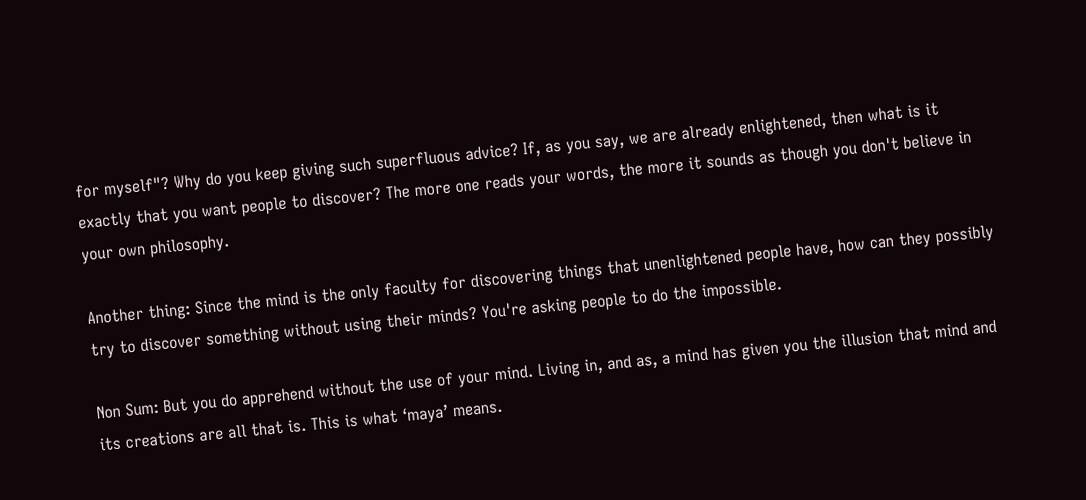for myself"? Why do you keep giving such superfluous advice? If, as you say, we are already enlightened, then what is it exactly that you want people to discover? The more one reads your words, the more it sounds as though you don't believe in your own philosophy.

Another thing: Since the mind is the only faculty for discovering things that unenlightened people have, how can they possibly try to discover something without using their minds? You're asking people to do the impossible.

Non Sum: But you do apprehend without the use of your mind. Living in, and as, a mind has given you the illusion that mind and its creations are all that is. This is what ‘maya’ means.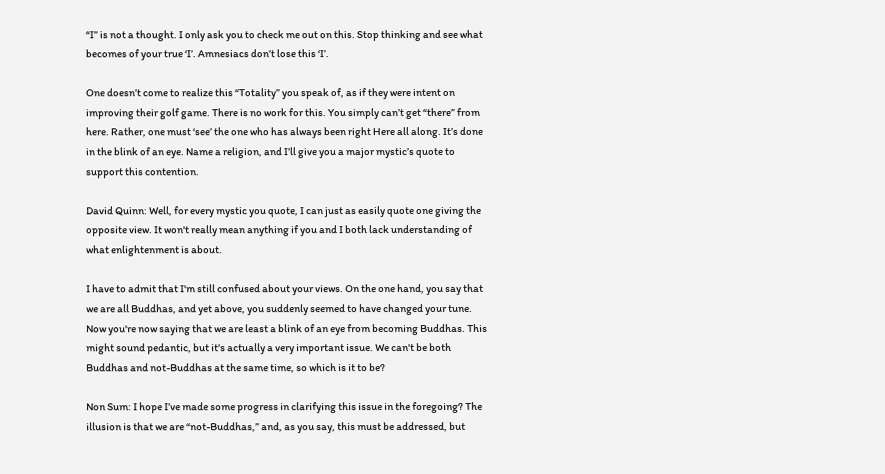“I” is not a thought. I only ask you to check me out on this. Stop thinking and see what becomes of your true ‘I’. Amnesiacs don’t lose this ‘I’.

One doesn’t come to realize this “Totality” you speak of, as if they were intent on improving their golf game. There is no work for this. You simply can’t get “there” from here. Rather, one must ‘see’ the one who has always been right Here all along. It’s done in the blink of an eye. Name a religion, and I’ll give you a major mystic’s quote to support this contention.

David Quinn: Well, for every mystic you quote, I can just as easily quote one giving the opposite view. It won't really mean anything if you and I both lack understanding of what enlightenment is about.

I have to admit that I'm still confused about your views. On the one hand, you say that we are all Buddhas, and yet above, you suddenly seemed to have changed your tune. Now you're now saying that we are least a blink of an eye from becoming Buddhas. This might sound pedantic, but it's actually a very important issue. We can't be both Buddhas and not-Buddhas at the same time, so which is it to be?

Non Sum: I hope I’ve made some progress in clarifying this issue in the foregoing? The illusion is that we are “not-Buddhas,” and, as you say, this must be addressed, but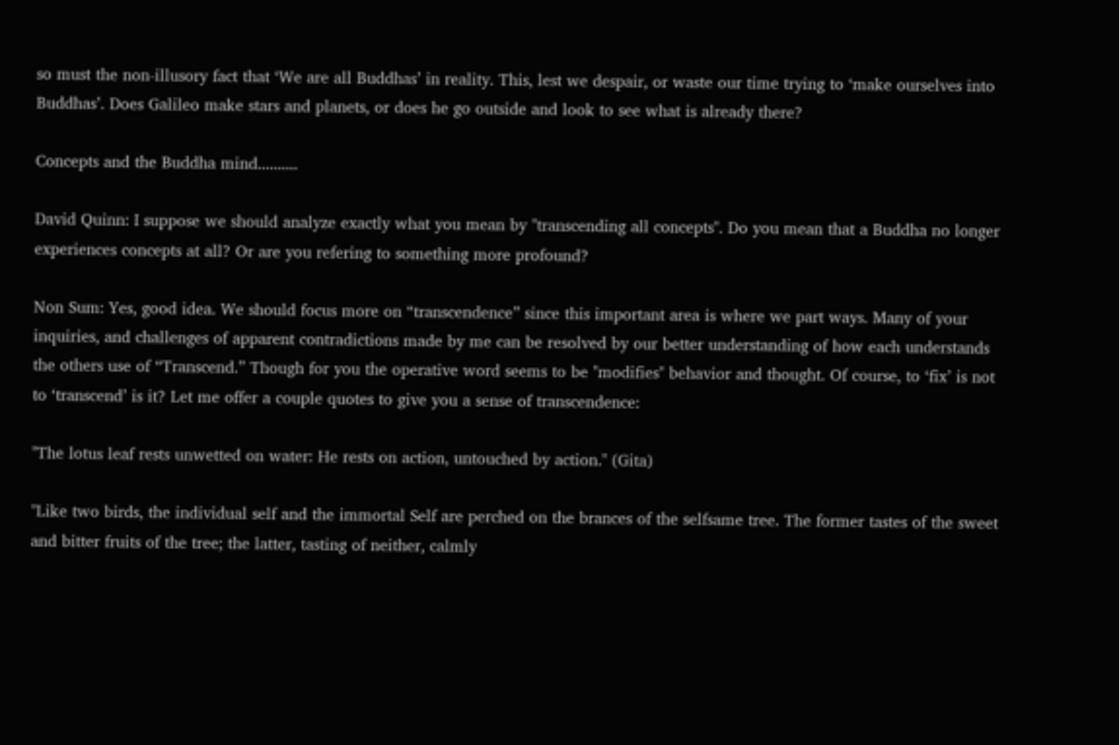so must the non-illusory fact that ‘We are all Buddhas’ in reality. This, lest we despair, or waste our time trying to ‘make ourselves into Buddhas’. Does Galileo make stars and planets, or does he go outside and look to see what is already there?

Concepts and the Buddha mind..........

David Quinn: I suppose we should analyze exactly what you mean by "transcending all concepts". Do you mean that a Buddha no longer experiences concepts at all? Or are you refering to something more profound?

Non Sum: Yes, good idea. We should focus more on “transcendence” since this important area is where we part ways. Many of your inquiries, and challenges of apparent contradictions made by me can be resolved by our better understanding of how each understands the others use of “Transcend.” Though for you the operative word seems to be "modifies" behavior and thought. Of course, to ‘fix’ is not to ‘transcend’ is it? Let me offer a couple quotes to give you a sense of transcendence:

"The lotus leaf rests unwetted on water: He rests on action, untouched by action." (Gita)

"Like two birds, the individual self and the immortal Self are perched on the brances of the selfsame tree. The former tastes of the sweet and bitter fruits of the tree; the latter, tasting of neither, calmly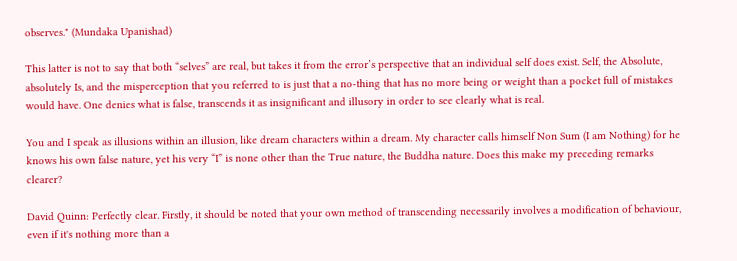observes." (Mundaka Upanishad)

This latter is not to say that both “selves” are real, but takes it from the error’s perspective that an individual self does exist. Self, the Absolute, absolutely Is, and the misperception that you referred to is just that a no-thing that has no more being or weight than a pocket full of mistakes would have. One denies what is false, transcends it as insignificant and illusory in order to see clearly what is real.

You and I speak as illusions within an illusion, like dream characters within a dream. My character calls himself Non Sum (I am Nothing) for he knows his own false nature, yet his very “I” is none other than the True nature, the Buddha nature. Does this make my preceding remarks clearer?

David Quinn: Perfectly clear. Firstly, it should be noted that your own method of transcending necessarily involves a modification of behaviour, even if it's nothing more than a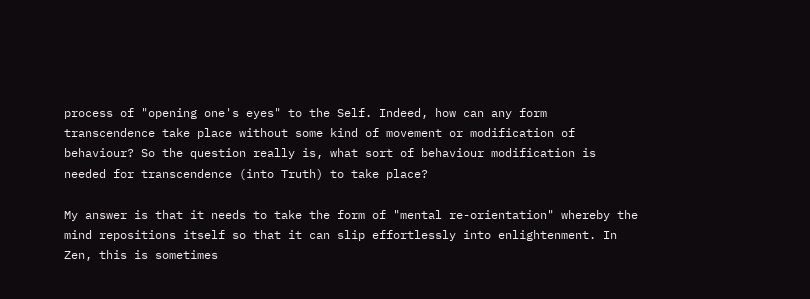process of "opening one's eyes" to the Self. Indeed, how can any form transcendence take place without some kind of movement or modification of behaviour? So the question really is, what sort of behaviour modification is needed for transcendence (into Truth) to take place?

My answer is that it needs to take the form of "mental re-orientation" whereby the mind repositions itself so that it can slip effortlessly into enlightenment. In Zen, this is sometimes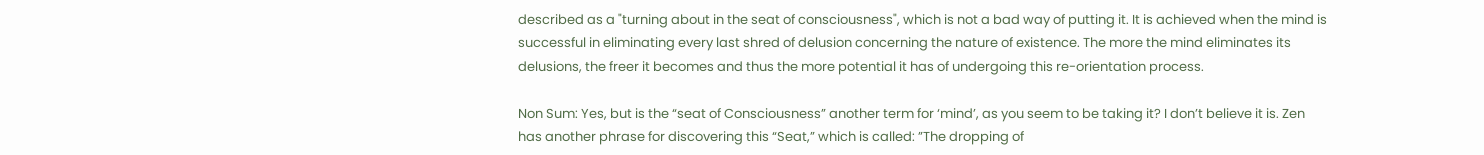described as a "turning about in the seat of consciousness", which is not a bad way of putting it. It is achieved when the mind is successful in eliminating every last shred of delusion concerning the nature of existence. The more the mind eliminates its delusions, the freer it becomes and thus the more potential it has of undergoing this re-orientation process.

Non Sum: Yes, but is the “seat of Consciousness” another term for ‘mind’, as you seem to be taking it? I don’t believe it is. Zen has another phrase for discovering this “Seat,” which is called: ”The dropping of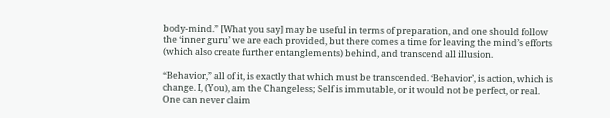body-mind.” [What you say] may be useful in terms of preparation, and one should follow the ‘inner guru’ we are each provided, but there comes a time for leaving the mind’s efforts (which also create further entanglements) behind, and transcend all illusion.

“Behavior,” all of it, is exactly that which must be transcended. ‘Behavior’, is action, which is change. I, (You), am the Changeless; Self is immutable, or it would not be perfect, or real. One can never claim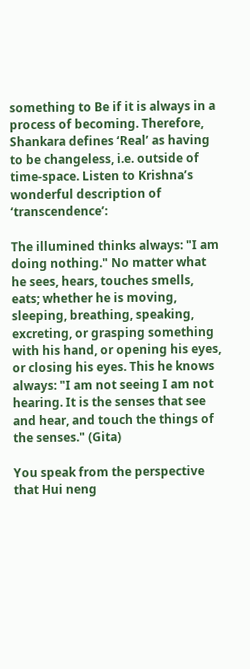something to Be if it is always in a process of becoming. Therefore, Shankara defines ‘Real’ as having to be changeless, i.e. outside of time-space. Listen to Krishna’s wonderful description of ‘transcendence’:

The illumined thinks always: "I am doing nothing." No matter what he sees, hears, touches smells, eats; whether he is moving, sleeping, breathing, speaking, excreting, or grasping something with his hand, or opening his eyes, or closing his eyes. This he knows always: "I am not seeing I am not hearing. It is the senses that see and hear, and touch the things of the senses." (Gita)

You speak from the perspective that Hui neng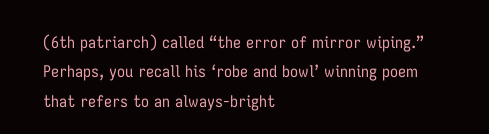(6th patriarch) called “the error of mirror wiping.” Perhaps, you recall his ‘robe and bowl’ winning poem that refers to an always-bright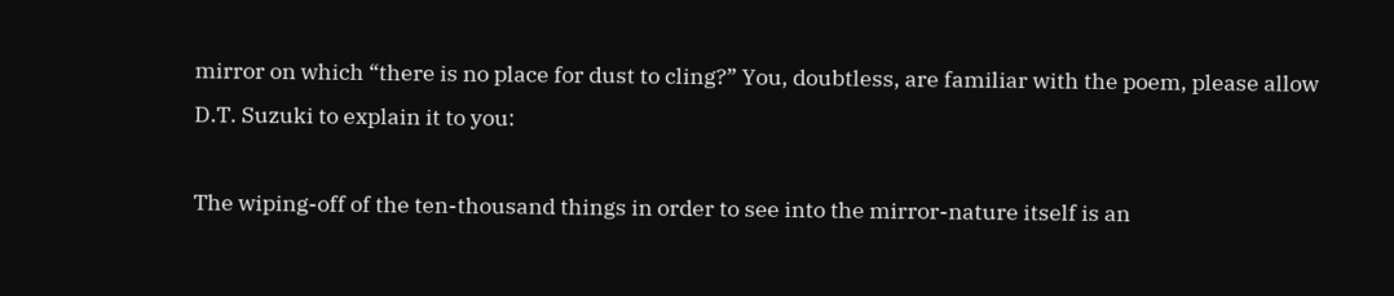mirror on which “there is no place for dust to cling?” You, doubtless, are familiar with the poem, please allow D.T. Suzuki to explain it to you:

The wiping-off of the ten-thousand things in order to see into the mirror-nature itself is an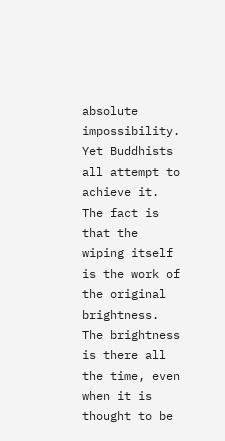absolute impossibility. Yet Buddhists all attempt to achieve it. The fact is that the wiping itself is the work of the original brightness. The brightness is there all the time, even when it is thought to be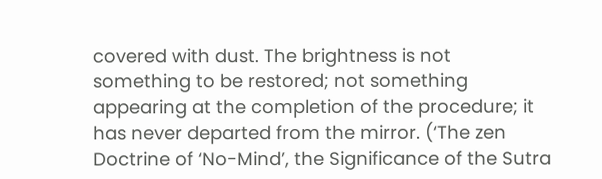covered with dust. The brightness is not something to be restored; not something appearing at the completion of the procedure; it has never departed from the mirror. (‘The zen Doctrine of ‘No-Mind’, the Significance of the Sutra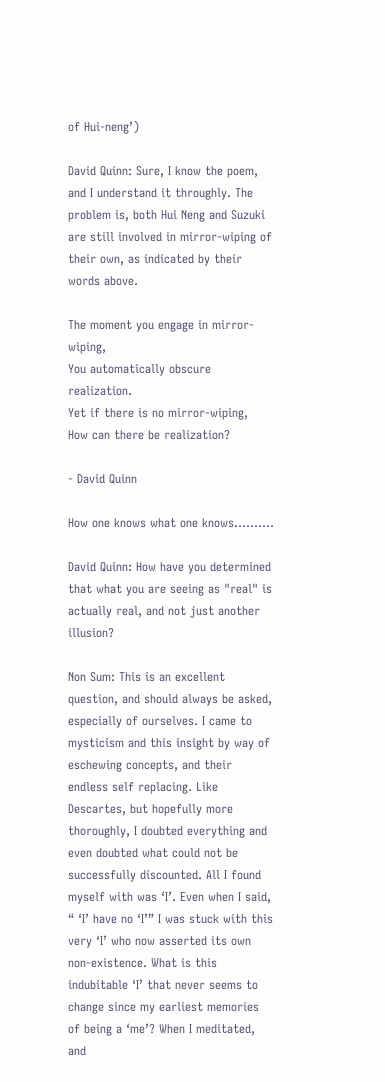of Hui-neng’)

David Quinn: Sure, I know the poem, and I understand it throughly. The problem is, both Hui Neng and Suzuki are still involved in mirror-wiping of their own, as indicated by their words above.

The moment you engage in mirror-wiping,
You automatically obscure realization.
Yet if there is no mirror-wiping,
How can there be realization?

- David Quinn

How one knows what one knows..........

David Quinn: How have you determined that what you are seeing as "real" is actually real, and not just another illusion?

Non Sum: This is an excellent question, and should always be asked, especially of ourselves. I came to mysticism and this insight by way of eschewing concepts, and their endless self replacing. Like Descartes, but hopefully more thoroughly, I doubted everything and even doubted what could not be successfully discounted. All I found myself with was ‘I’. Even when I said, “ ‘I’ have no ‘I’” I was stuck with this very ‘I’ who now asserted its own non-existence. What is this indubitable ‘I’ that never seems to change since my earliest memories of being a ‘me’? When I meditated, and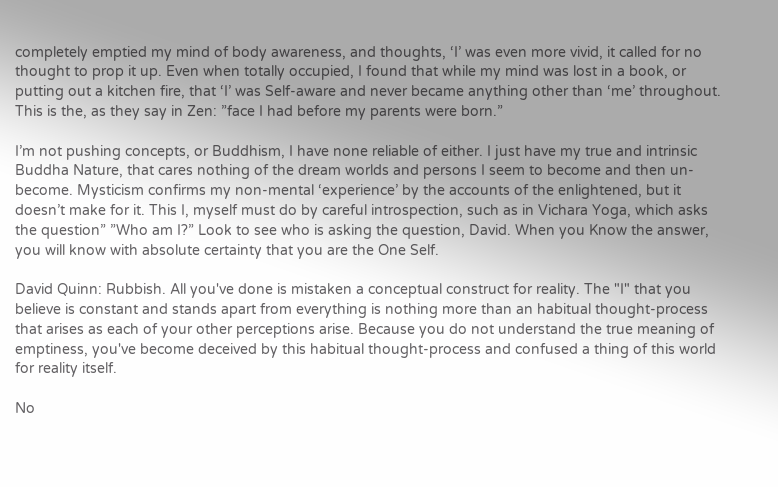completely emptied my mind of body awareness, and thoughts, ‘I’ was even more vivid, it called for no thought to prop it up. Even when totally occupied, I found that while my mind was lost in a book, or putting out a kitchen fire, that ‘I’ was Self-aware and never became anything other than ‘me’ throughout. This is the, as they say in Zen: ”face I had before my parents were born.”

I’m not pushing concepts, or Buddhism, I have none reliable of either. I just have my true and intrinsic Buddha Nature, that cares nothing of the dream worlds and persons I seem to become and then un-become. Mysticism confirms my non-mental ‘experience’ by the accounts of the enlightened, but it doesn’t make for it. This I, myself must do by careful introspection, such as in Vichara Yoga, which asks the question” ”Who am I?” Look to see who is asking the question, David. When you Know the answer, you will know with absolute certainty that you are the One Self.

David Quinn: Rubbish. All you've done is mistaken a conceptual construct for reality. The "I" that you believe is constant and stands apart from everything is nothing more than an habitual thought-process that arises as each of your other perceptions arise. Because you do not understand the true meaning of emptiness, you've become deceived by this habitual thought-process and confused a thing of this world for reality itself.

No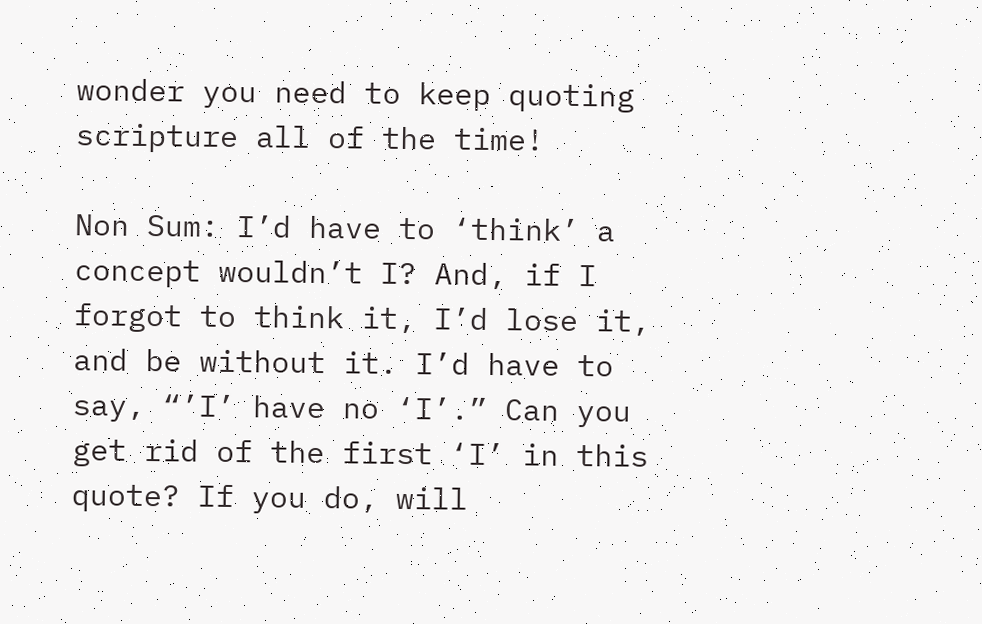wonder you need to keep quoting scripture all of the time!

Non Sum: I’d have to ‘think’ a concept wouldn’t I? And, if I forgot to think it, I’d lose it, and be without it. I’d have to say, “’I’ have no ‘I’.” Can you get rid of the first ‘I’ in this quote? If you do, will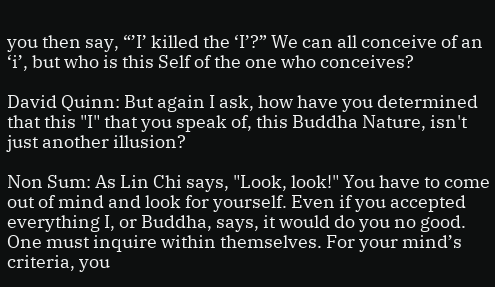you then say, “’I’ killed the ‘I’?” We can all conceive of an ‘i’, but who is this Self of the one who conceives?

David Quinn: But again I ask, how have you determined that this "I" that you speak of, this Buddha Nature, isn't just another illusion?

Non Sum: As Lin Chi says, "Look, look!" You have to come out of mind and look for yourself. Even if you accepted everything I, or Buddha, says, it would do you no good. One must inquire within themselves. For your mind’s criteria, you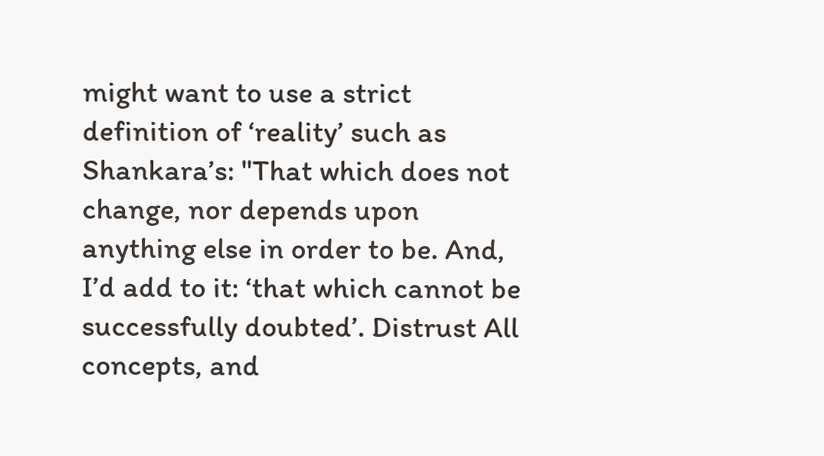might want to use a strict definition of ‘reality’ such as Shankara’s: "That which does not change, nor depends upon anything else in order to be. And, I’d add to it: ‘that which cannot be successfully doubted’. Distrust All concepts, and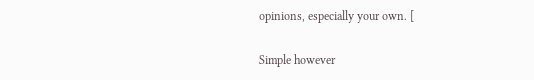opinions, especially your own. [

Simple however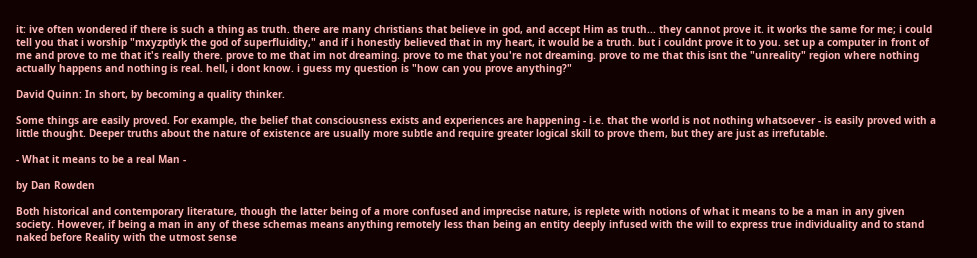it: ive often wondered if there is such a thing as truth. there are many christians that believe in god, and accept Him as truth... they cannot prove it. it works the same for me; i could tell you that i worship "mxyzptlyk the god of superfluidity," and if i honestly believed that in my heart, it would be a truth. but i couldnt prove it to you. set up a computer in front of me and prove to me that it's really there. prove to me that im not dreaming. prove to me that you're not dreaming. prove to me that this isnt the "unreality" region where nothing actually happens and nothing is real. hell, i dont know. i guess my question is "how can you prove anything?"

David Quinn: In short, by becoming a quality thinker.

Some things are easily proved. For example, the belief that consciousness exists and experiences are happening - i.e. that the world is not nothing whatsoever - is easily proved with a little thought. Deeper truths about the nature of existence are usually more subtle and require greater logical skill to prove them, but they are just as irrefutable.

- What it means to be a real Man -

by Dan Rowden

Both historical and contemporary literature, though the latter being of a more confused and imprecise nature, is replete with notions of what it means to be a man in any given society. However, if being a man in any of these schemas means anything remotely less than being an entity deeply infused with the will to express true individuality and to stand naked before Reality with the utmost sense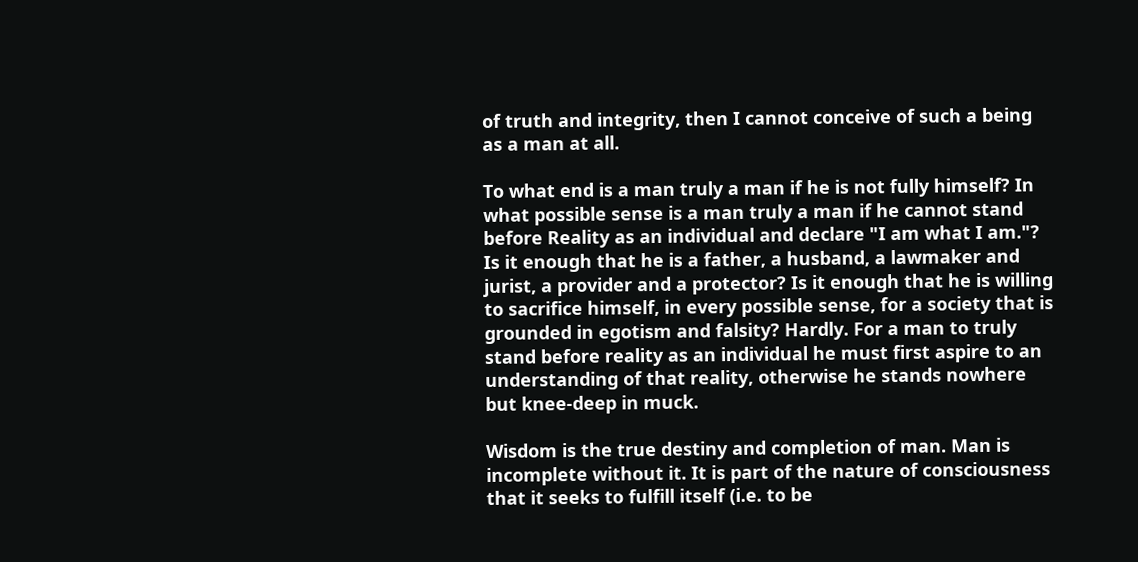of truth and integrity, then I cannot conceive of such a being as a man at all.

To what end is a man truly a man if he is not fully himself? In what possible sense is a man truly a man if he cannot stand before Reality as an individual and declare "I am what I am."? Is it enough that he is a father, a husband, a lawmaker and jurist, a provider and a protector? Is it enough that he is willing to sacrifice himself, in every possible sense, for a society that is grounded in egotism and falsity? Hardly. For a man to truly stand before reality as an individual he must first aspire to an understanding of that reality, otherwise he stands nowhere but knee-deep in muck.

Wisdom is the true destiny and completion of man. Man is incomplete without it. It is part of the nature of consciousness that it seeks to fulfill itself (i.e. to be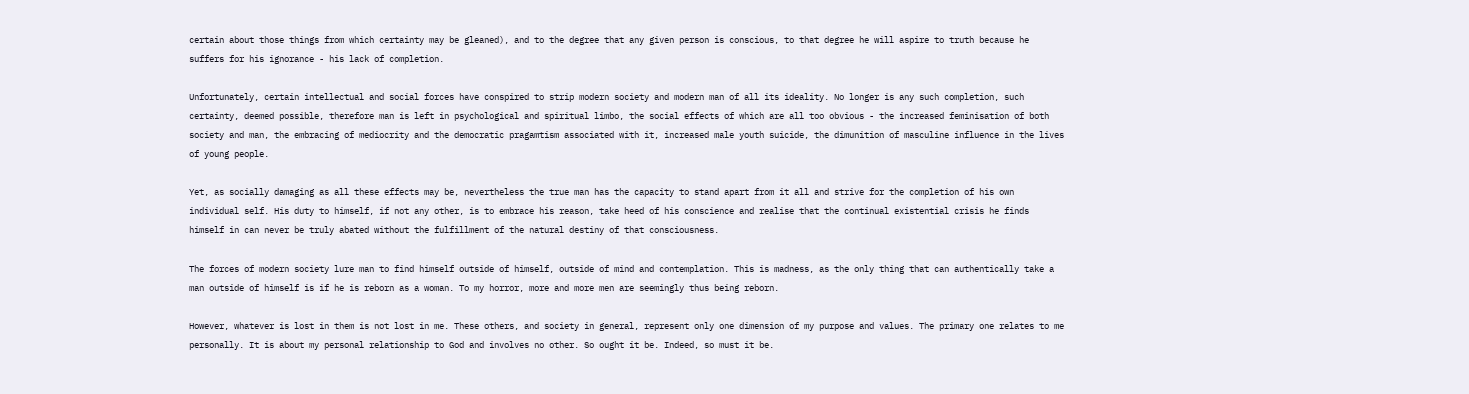certain about those things from which certainty may be gleaned), and to the degree that any given person is conscious, to that degree he will aspire to truth because he suffers for his ignorance - his lack of completion.

Unfortunately, certain intellectual and social forces have conspired to strip modern society and modern man of all its ideality. No longer is any such completion, such certainty, deemed possible, therefore man is left in psychological and spiritual limbo, the social effects of which are all too obvious - the increased feminisation of both society and man, the embracing of mediocrity and the democratic pragamtism associated with it, increased male youth suicide, the dimunition of masculine influence in the lives of young people.

Yet, as socially damaging as all these effects may be, nevertheless the true man has the capacity to stand apart from it all and strive for the completion of his own individual self. His duty to himself, if not any other, is to embrace his reason, take heed of his conscience and realise that the continual existential crisis he finds himself in can never be truly abated without the fulfillment of the natural destiny of that consciousness.

The forces of modern society lure man to find himself outside of himself, outside of mind and contemplation. This is madness, as the only thing that can authentically take a man outside of himself is if he is reborn as a woman. To my horror, more and more men are seemingly thus being reborn.

However, whatever is lost in them is not lost in me. These others, and society in general, represent only one dimension of my purpose and values. The primary one relates to me personally. It is about my personal relationship to God and involves no other. So ought it be. Indeed, so must it be.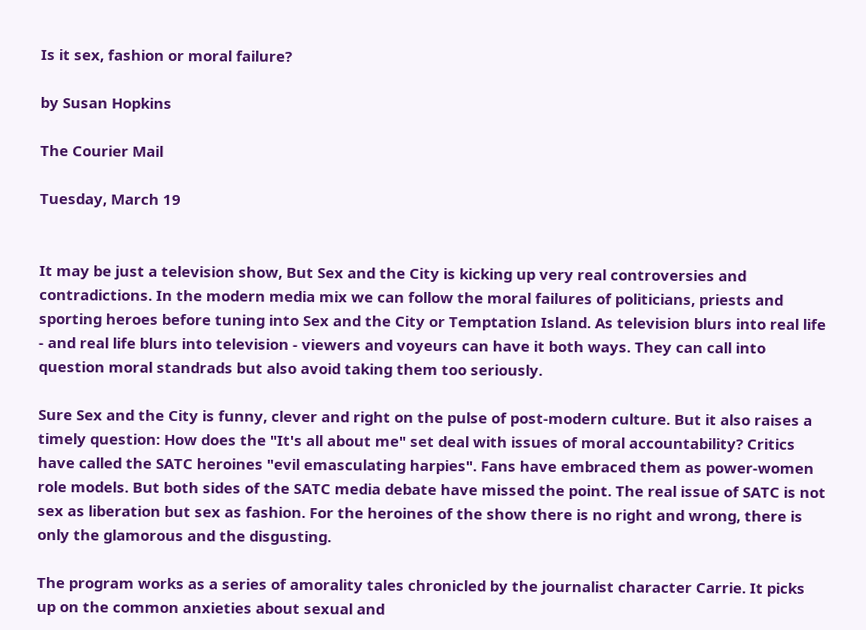Is it sex, fashion or moral failure?

by Susan Hopkins

The Courier Mail

Tuesday, March 19


It may be just a television show, But Sex and the City is kicking up very real controversies and contradictions. In the modern media mix we can follow the moral failures of politicians, priests and sporting heroes before tuning into Sex and the City or Temptation Island. As television blurs into real life - and real life blurs into television - viewers and voyeurs can have it both ways. They can call into question moral standrads but also avoid taking them too seriously.

Sure Sex and the City is funny, clever and right on the pulse of post-modern culture. But it also raises a timely question: How does the "It's all about me" set deal with issues of moral accountability? Critics have called the SATC heroines "evil emasculating harpies". Fans have embraced them as power-women role models. But both sides of the SATC media debate have missed the point. The real issue of SATC is not sex as liberation but sex as fashion. For the heroines of the show there is no right and wrong, there is only the glamorous and the disgusting.

The program works as a series of amorality tales chronicled by the journalist character Carrie. It picks up on the common anxieties about sexual and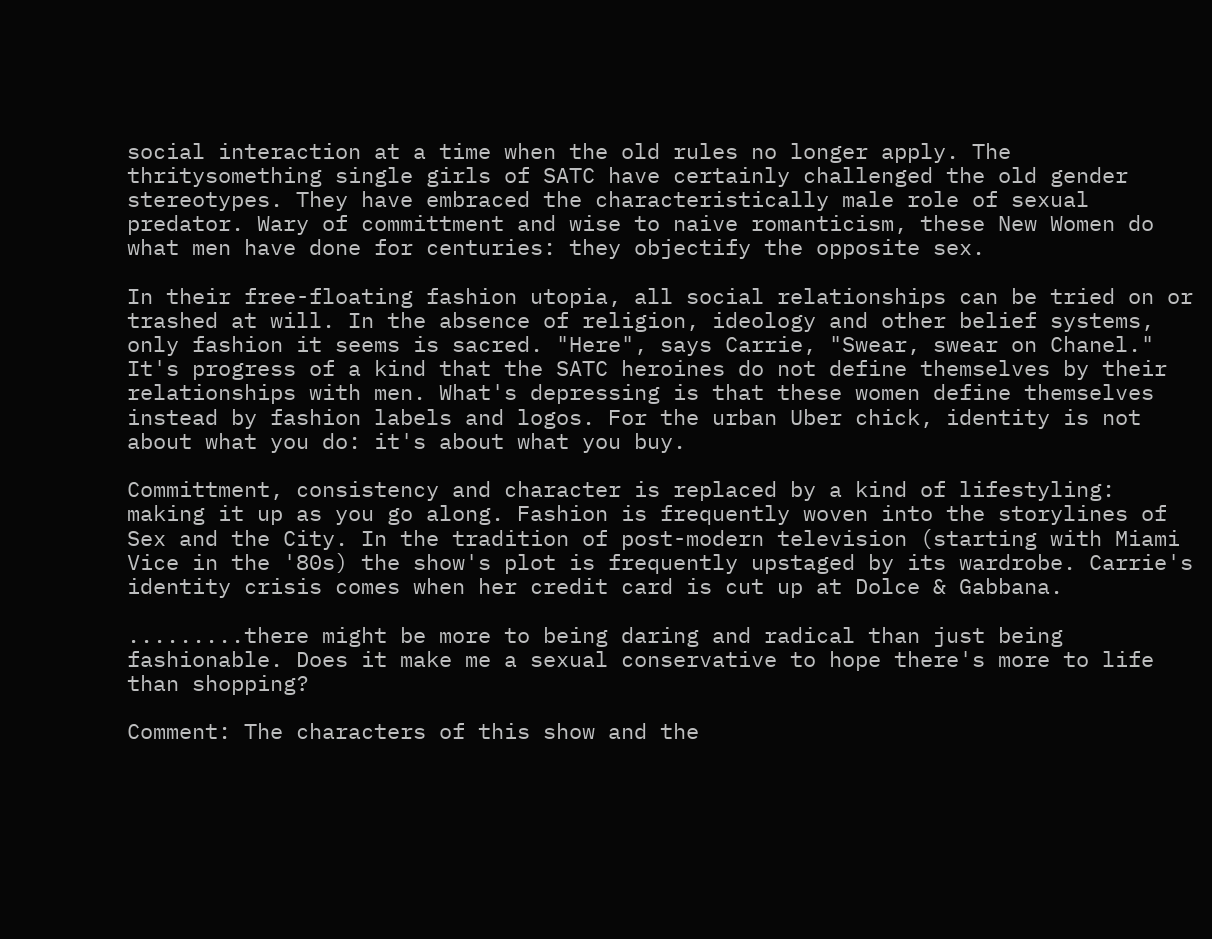social interaction at a time when the old rules no longer apply. The thritysomething single girls of SATC have certainly challenged the old gender stereotypes. They have embraced the characteristically male role of sexual predator. Wary of committment and wise to naive romanticism, these New Women do what men have done for centuries: they objectify the opposite sex.

In their free-floating fashion utopia, all social relationships can be tried on or trashed at will. In the absence of religion, ideology and other belief systems, only fashion it seems is sacred. "Here", says Carrie, "Swear, swear on Chanel." It's progress of a kind that the SATC heroines do not define themselves by their relationships with men. What's depressing is that these women define themselves instead by fashion labels and logos. For the urban Uber chick, identity is not about what you do: it's about what you buy.

Committment, consistency and character is replaced by a kind of lifestyling: making it up as you go along. Fashion is frequently woven into the storylines of Sex and the City. In the tradition of post-modern television (starting with Miami Vice in the '80s) the show's plot is frequently upstaged by its wardrobe. Carrie's identity crisis comes when her credit card is cut up at Dolce & Gabbana.

.........there might be more to being daring and radical than just being fashionable. Does it make me a sexual conservative to hope there's more to life than shopping?

Comment: The characters of this show and the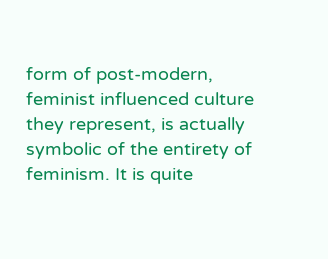form of post-modern, feminist influenced culture they represent, is actually symbolic of the entirety of feminism. It is quite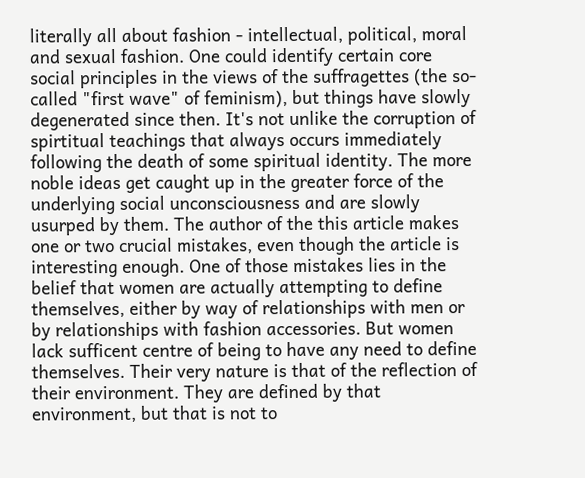literally all about fashion - intellectual, political, moral and sexual fashion. One could identify certain core social principles in the views of the suffragettes (the so-called "first wave" of feminism), but things have slowly degenerated since then. It's not unlike the corruption of spirtitual teachings that always occurs immediately following the death of some spiritual identity. The more noble ideas get caught up in the greater force of the underlying social unconsciousness and are slowly usurped by them. The author of the this article makes one or two crucial mistakes, even though the article is interesting enough. One of those mistakes lies in the belief that women are actually attempting to define themselves, either by way of relationships with men or by relationships with fashion accessories. But women lack sufficent centre of being to have any need to define themselves. Their very nature is that of the reflection of their environment. They are defined by that environment, but that is not to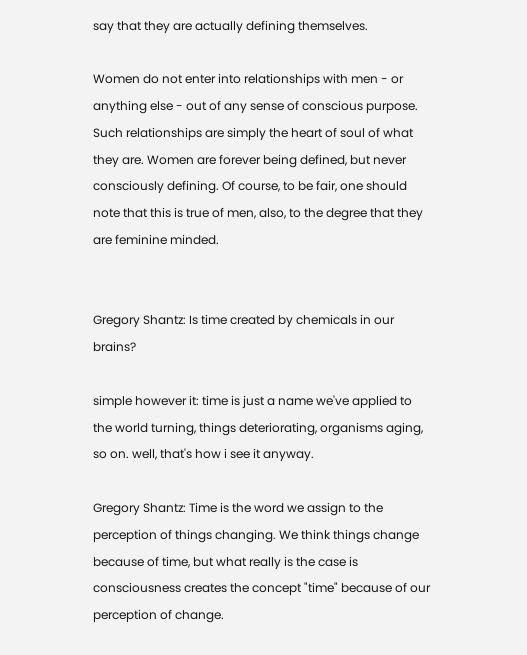say that they are actually defining themselves.

Women do not enter into relationships with men - or anything else - out of any sense of conscious purpose. Such relationships are simply the heart of soul of what they are. Women are forever being defined, but never consciously defining. Of course, to be fair, one should note that this is true of men, also, to the degree that they are feminine minded.


Gregory Shantz: Is time created by chemicals in our brains?

simple however it: time is just a name we've applied to the world turning, things deteriorating, organisms aging, so on. well, that's how i see it anyway.

Gregory Shantz: Time is the word we assign to the perception of things changing. We think things change because of time, but what really is the case is consciousness creates the concept "time" because of our perception of change.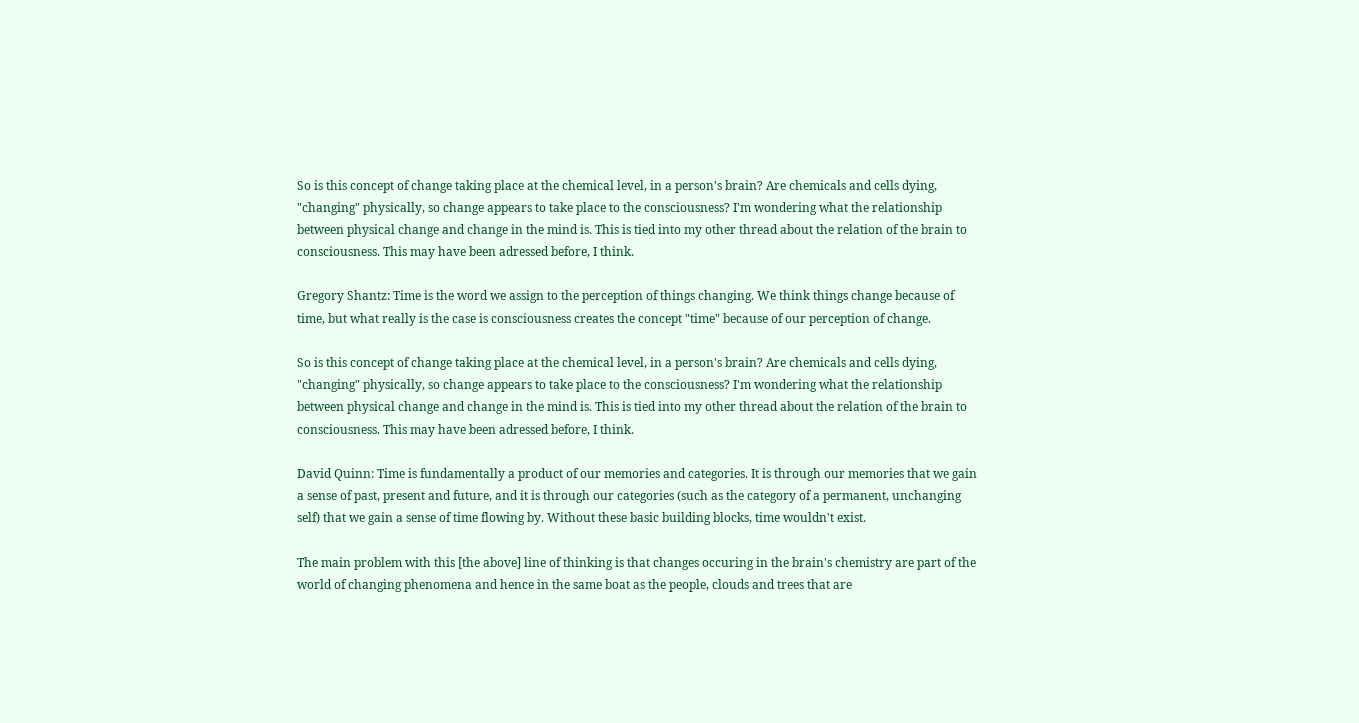So is this concept of change taking place at the chemical level, in a person's brain? Are chemicals and cells dying, "changing" physically, so change appears to take place to the consciousness? I'm wondering what the relationship between physical change and change in the mind is. This is tied into my other thread about the relation of the brain to consciousness. This may have been adressed before, I think.

Gregory Shantz: Time is the word we assign to the perception of things changing. We think things change because of time, but what really is the case is consciousness creates the concept "time" because of our perception of change.

So is this concept of change taking place at the chemical level, in a person's brain? Are chemicals and cells dying, "changing" physically, so change appears to take place to the consciousness? I'm wondering what the relationship between physical change and change in the mind is. This is tied into my other thread about the relation of the brain to consciousness. This may have been adressed before, I think.

David Quinn: Time is fundamentally a product of our memories and categories. It is through our memories that we gain a sense of past, present and future, and it is through our categories (such as the category of a permanent, unchanging self) that we gain a sense of time flowing by. Without these basic building blocks, time wouldn't exist.

The main problem with this [the above] line of thinking is that changes occuring in the brain's chemistry are part of the world of changing phenomena and hence in the same boat as the people, clouds and trees that are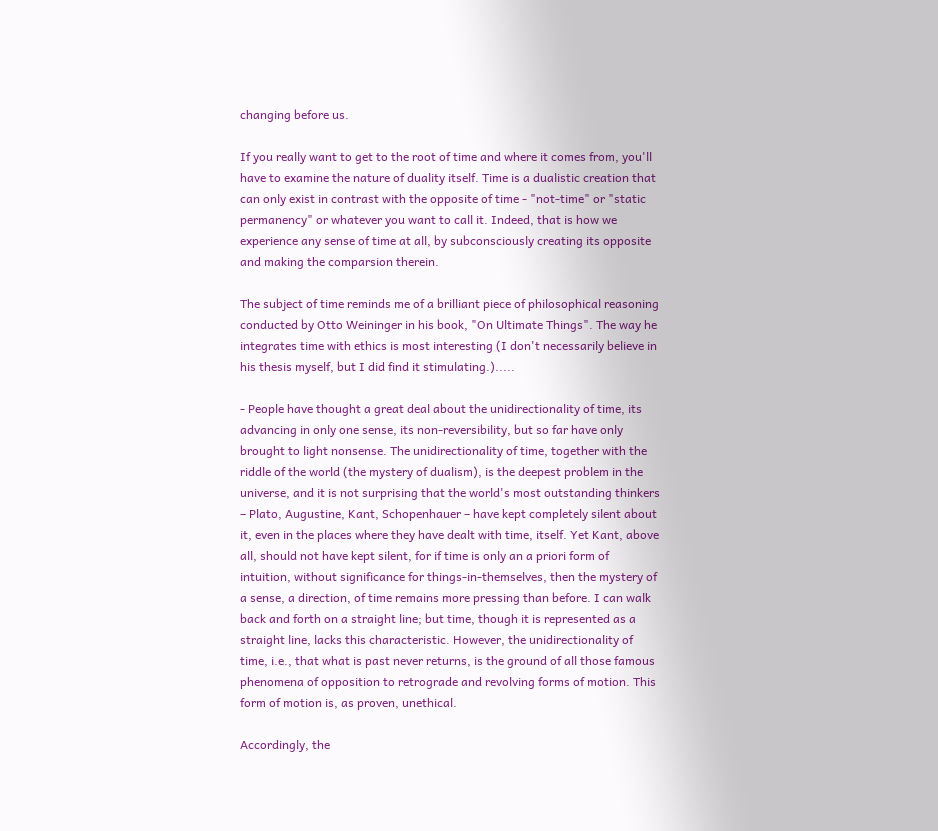changing before us.

If you really want to get to the root of time and where it comes from, you'll have to examine the nature of duality itself. Time is a dualistic creation that can only exist in contrast with the opposite of time - "not-time" or "static permanency" or whatever you want to call it. Indeed, that is how we experience any sense of time at all, by subconsciously creating its opposite and making the comparsion therein.

The subject of time reminds me of a brilliant piece of philosophical reasoning conducted by Otto Weininger in his book, "On Ultimate Things". The way he integrates time with ethics is most interesting (I don't necessarily believe in his thesis myself, but I did find it stimulating.).....

- People have thought a great deal about the unidirectionality of time, its advancing in only one sense, its non-reversibility, but so far have only brought to light nonsense. The unidirectionality of time, together with the riddle of the world (the mystery of dualism), is the deepest problem in the universe, and it is not surprising that the world's most outstanding thinkers – Plato, Augustine, Kant, Schopenhauer – have kept completely silent about it, even in the places where they have dealt with time, itself. Yet Kant, above all, should not have kept silent, for if time is only an a priori form of intuition, without significance for things-in-themselves, then the mystery of a sense, a direction, of time remains more pressing than before. I can walk back and forth on a straight line; but time, though it is represented as a straight line, lacks this characteristic. However, the unidirectionality of time, i.e., that what is past never returns, is the ground of all those famous phenomena of opposition to retrograde and revolving forms of motion. This form of motion is, as proven, unethical.

Accordingly, the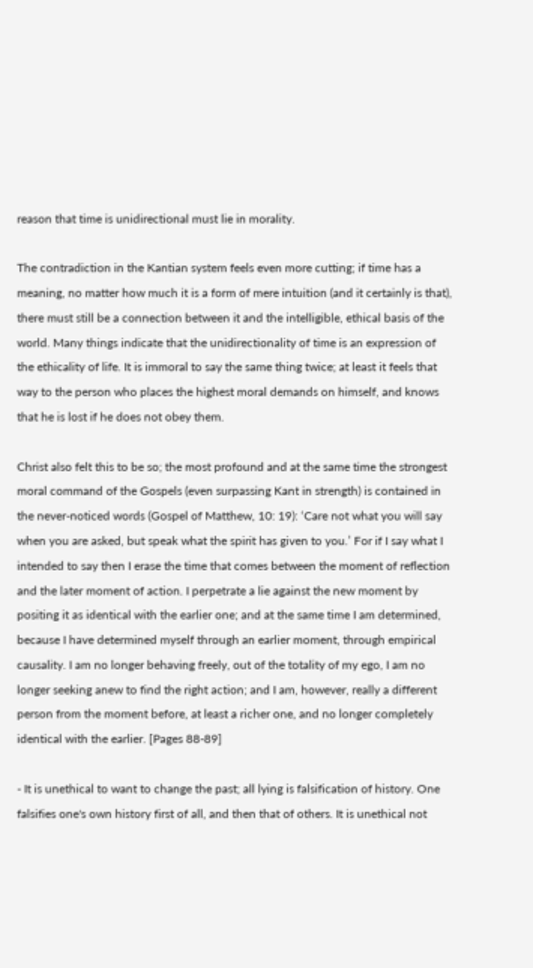reason that time is unidirectional must lie in morality.

The contradiction in the Kantian system feels even more cutting; if time has a meaning, no matter how much it is a form of mere intuition (and it certainly is that), there must still be a connection between it and the intelligible, ethical basis of the world. Many things indicate that the unidirectionality of time is an expression of the ethicality of life. It is immoral to say the same thing twice; at least it feels that way to the person who places the highest moral demands on himself, and knows that he is lost if he does not obey them.

Christ also felt this to be so; the most profound and at the same time the strongest moral command of the Gospels (even surpassing Kant in strength) is contained in the never-noticed words (Gospel of Matthew, 10: 19): ‘Care not what you will say when you are asked, but speak what the spirit has given to you.’ For if I say what I intended to say then I erase the time that comes between the moment of reflection and the later moment of action. I perpetrate a lie against the new moment by positing it as identical with the earlier one; and at the same time I am determined, because I have determined myself through an earlier moment, through empirical causality. I am no longer behaving freely, out of the totality of my ego, I am no longer seeking anew to find the right action; and I am, however, really a different person from the moment before, at least a richer one, and no longer completely identical with the earlier. [Pages 88-89]

- It is unethical to want to change the past; all lying is falsification of history. One falsifies one's own history first of all, and then that of others. It is unethical not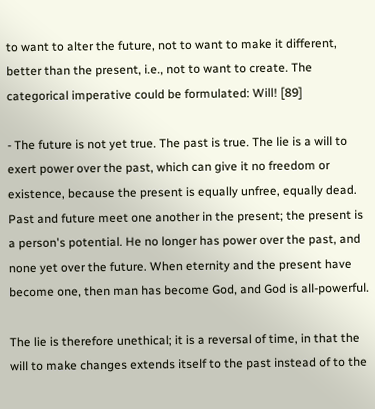to want to alter the future, not to want to make it different, better than the present, i.e., not to want to create. The categorical imperative could be formulated: Will! [89]

- The future is not yet true. The past is true. The lie is a will to exert power over the past, which can give it no freedom or existence, because the present is equally unfree, equally dead. Past and future meet one another in the present; the present is a person's potential. He no longer has power over the past, and none yet over the future. When eternity and the present have become one, then man has become God, and God is all-powerful.

The lie is therefore unethical; it is a reversal of time, in that the will to make changes extends itself to the past instead of to the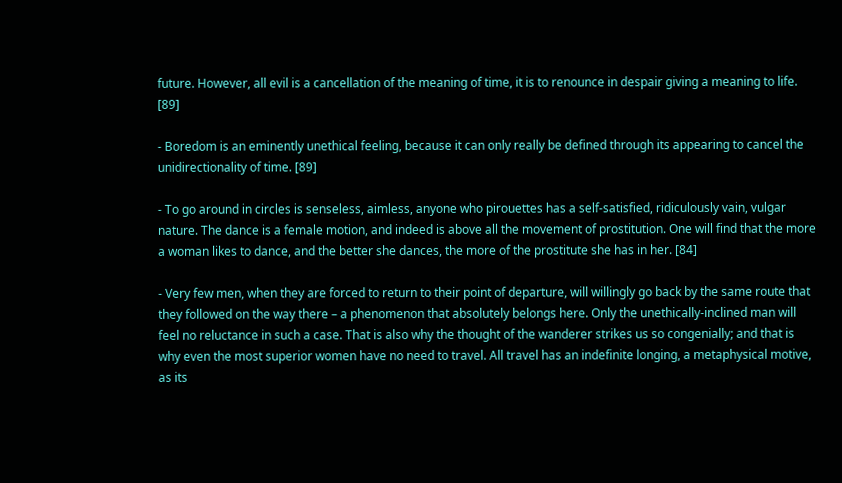future. However, all evil is a cancellation of the meaning of time, it is to renounce in despair giving a meaning to life. [89]

- Boredom is an eminently unethical feeling, because it can only really be defined through its appearing to cancel the unidirectionality of time. [89]

- To go around in circles is senseless, aimless, anyone who pirouettes has a self-satisfied, ridiculously vain, vulgar nature. The dance is a female motion, and indeed is above all the movement of prostitution. One will find that the more a woman likes to dance, and the better she dances, the more of the prostitute she has in her. [84]

- Very few men, when they are forced to return to their point of departure, will willingly go back by the same route that they followed on the way there – a phenomenon that absolutely belongs here. Only the unethically-inclined man will feel no reluctance in such a case. That is also why the thought of the wanderer strikes us so congenially; and that is why even the most superior women have no need to travel. All travel has an indefinite longing, a metaphysical motive, as its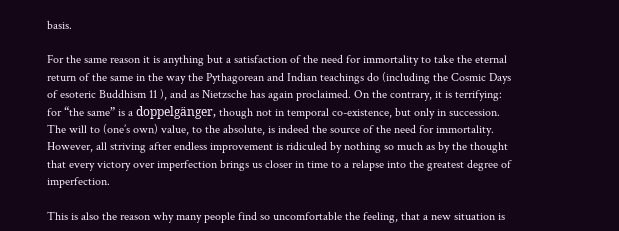basis.

For the same reason it is anything but a satisfaction of the need for immortality to take the eternal return of the same in the way the Pythagorean and Indian teachings do (including the Cosmic Days of esoteric Buddhism 11 ), and as Nietzsche has again proclaimed. On the contrary, it is terrifying: for “the same” is a doppelgänger, though not in temporal co-existence, but only in succession. The will to (one’s own) value, to the absolute, is indeed the source of the need for immortality. However, all striving after endless improvement is ridiculed by nothing so much as by the thought that every victory over imperfection brings us closer in time to a relapse into the greatest degree of imperfection.

This is also the reason why many people find so uncomfortable the feeling, that a new situation is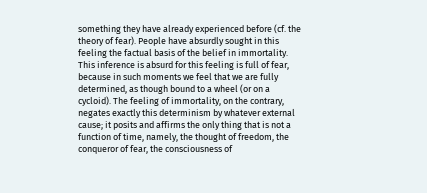something they have already experienced before (cf. the theory of fear). People have absurdly sought in this feeling the factual basis of the belief in immortality. This inference is absurd for this feeling is full of fear, because in such moments we feel that we are fully determined, as though bound to a wheel (or on a cycloid). The feeling of immortality, on the contrary, negates exactly this determinism by whatever external cause; it posits and affirms the only thing that is not a function of time, namely, the thought of freedom, the conqueror of fear, the consciousness of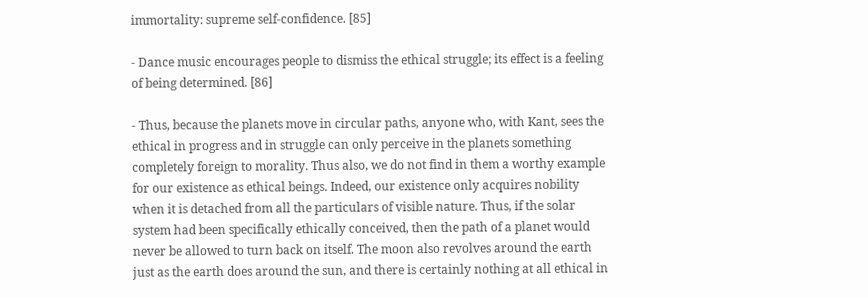immortality: supreme self-confidence. [85]

- Dance music encourages people to dismiss the ethical struggle; its effect is a feeling of being determined. [86]

- Thus, because the planets move in circular paths, anyone who, with Kant, sees the ethical in progress and in struggle can only perceive in the planets something completely foreign to morality. Thus also, we do not find in them a worthy example for our existence as ethical beings. Indeed, our existence only acquires nobility when it is detached from all the particulars of visible nature. Thus, if the solar system had been specifically ethically conceived, then the path of a planet would never be allowed to turn back on itself. The moon also revolves around the earth just as the earth does around the sun, and there is certainly nothing at all ethical in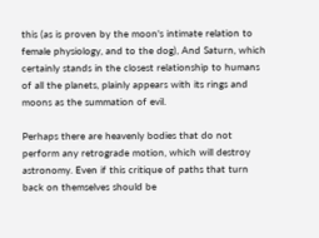this (as is proven by the moon's intimate relation to female physiology, and to the dog), And Saturn, which certainly stands in the closest relationship to humans of all the planets, plainly appears with its rings and moons as the summation of evil.

Perhaps there are heavenly bodies that do not perform any retrograde motion, which will destroy astronomy. Even if this critique of paths that turn back on themselves should be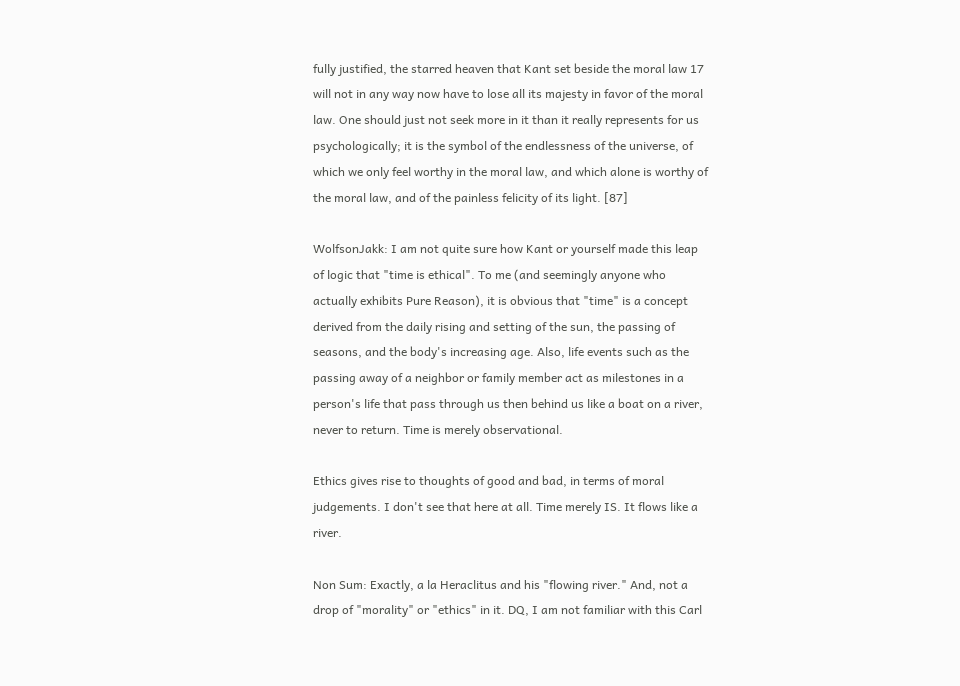fully justified, the starred heaven that Kant set beside the moral law 17 will not in any way now have to lose all its majesty in favor of the moral law. One should just not seek more in it than it really represents for us psychologically; it is the symbol of the endlessness of the universe, of which we only feel worthy in the moral law, and which alone is worthy of the moral law, and of the painless felicity of its light. [87]

WolfsonJakk: I am not quite sure how Kant or yourself made this leap of logic that "time is ethical". To me (and seemingly anyone who actually exhibits Pure Reason), it is obvious that "time" is a concept derived from the daily rising and setting of the sun, the passing of seasons, and the body's increasing age. Also, life events such as the passing away of a neighbor or family member act as milestones in a person's life that pass through us then behind us like a boat on a river, never to return. Time is merely observational.

Ethics gives rise to thoughts of good and bad, in terms of moral judgements. I don't see that here at all. Time merely IS. It flows like a river.

Non Sum: Exactly, a la Heraclitus and his "flowing river." And, not a drop of "morality" or "ethics" in it. DQ, I am not familiar with this Carl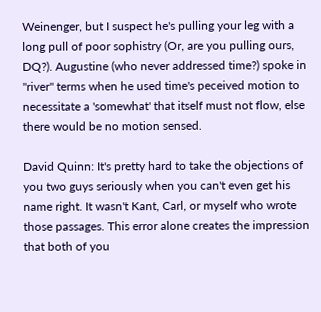Weinenger, but I suspect he's pulling your leg with a long pull of poor sophistry (Or, are you pulling ours, DQ?). Augustine (who never addressed time?) spoke in "river" terms when he used time's peceived motion to necessitate a 'somewhat' that itself must not flow, else there would be no motion sensed.

David Quinn: It's pretty hard to take the objections of you two guys seriously when you can't even get his name right. It wasn't Kant, Carl, or myself who wrote those passages. This error alone creates the impression that both of you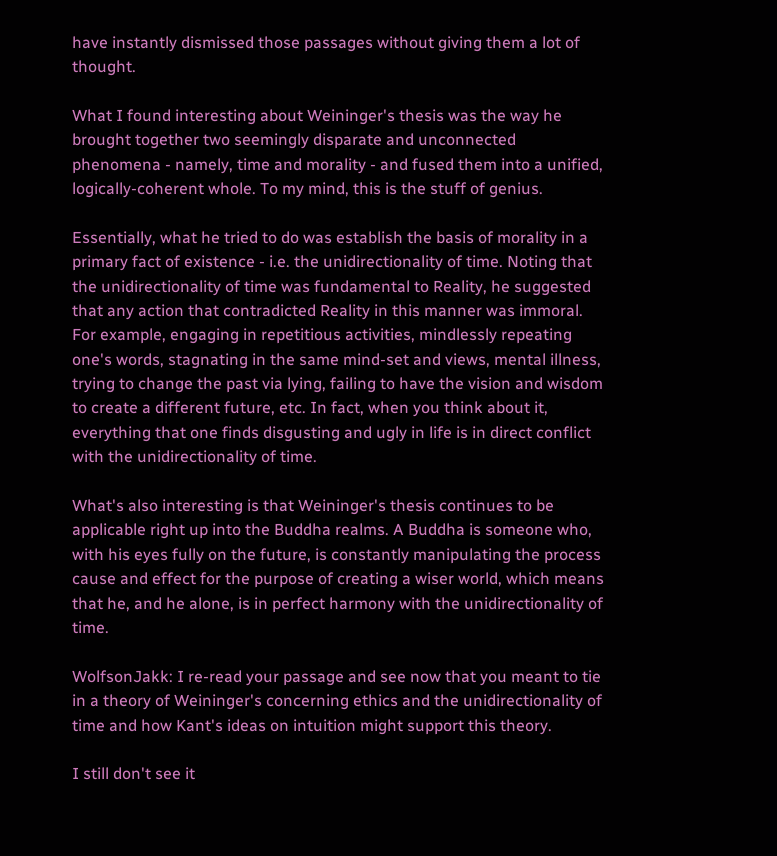have instantly dismissed those passages without giving them a lot of thought.

What I found interesting about Weininger's thesis was the way he brought together two seemingly disparate and unconnected phenomena - namely, time and morality - and fused them into a unified, logically-coherent whole. To my mind, this is the stuff of genius.

Essentially, what he tried to do was establish the basis of morality in a primary fact of existence - i.e. the unidirectionality of time. Noting that the unidirectionality of time was fundamental to Reality, he suggested that any action that contradicted Reality in this manner was immoral. For example, engaging in repetitious activities, mindlessly repeating one's words, stagnating in the same mind-set and views, mental illness, trying to change the past via lying, failing to have the vision and wisdom to create a different future, etc. In fact, when you think about it, everything that one finds disgusting and ugly in life is in direct conflict with the unidirectionality of time.

What's also interesting is that Weininger's thesis continues to be applicable right up into the Buddha realms. A Buddha is someone who, with his eyes fully on the future, is constantly manipulating the process cause and effect for the purpose of creating a wiser world, which means that he, and he alone, is in perfect harmony with the unidirectionality of time.

WolfsonJakk: I re-read your passage and see now that you meant to tie in a theory of Weininger's concerning ethics and the unidirectionality of time and how Kant's ideas on intuition might support this theory.

I still don't see it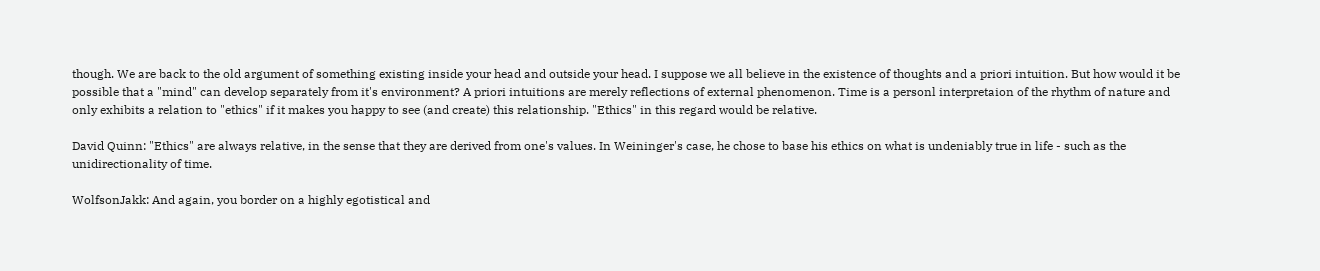though. We are back to the old argument of something existing inside your head and outside your head. I suppose we all believe in the existence of thoughts and a priori intuition. But how would it be possible that a "mind" can develop separately from it's environment? A priori intuitions are merely reflections of external phenomenon. Time is a personl interpretaion of the rhythm of nature and only exhibits a relation to "ethics" if it makes you happy to see (and create) this relationship. "Ethics" in this regard would be relative.

David Quinn: "Ethics" are always relative, in the sense that they are derived from one's values. In Weininger's case, he chose to base his ethics on what is undeniably true in life - such as the unidirectionality of time.

WolfsonJakk: And again, you border on a highly egotistical and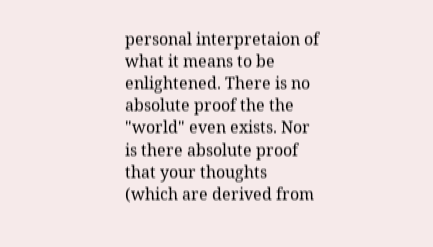personal interpretaion of what it means to be enlightened. There is no absolute proof the the "world" even exists. Nor is there absolute proof that your thoughts (which are derived from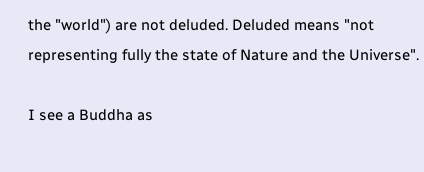the "world") are not deluded. Deluded means "not representing fully the state of Nature and the Universe".

I see a Buddha as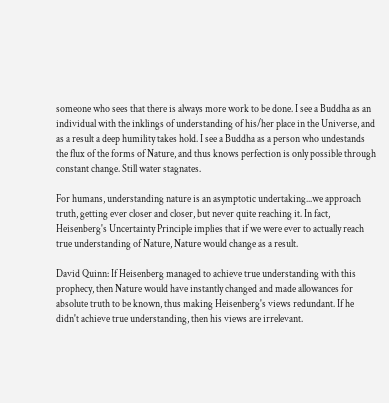someone who sees that there is always more work to be done. I see a Buddha as an individual with the inklings of understanding of his/her place in the Universe, and as a result a deep humility takes hold. I see a Buddha as a person who undestands the flux of the forms of Nature, and thus knows perfection is only possible through constant change. Still water stagnates.

For humans, understanding nature is an asymptotic undertaking...we approach truth, getting ever closer and closer, but never quite reaching it. In fact, Heisenberg's Uncertainty Principle implies that if we were ever to actually reach true understanding of Nature, Nature would change as a result.

David Quinn: If Heisenberg managed to achieve true understanding with this prophecy, then Nature would have instantly changed and made allowances for absolute truth to be known, thus making Heisenberg's views redundant. If he didn't achieve true understanding, then his views are irrelevant.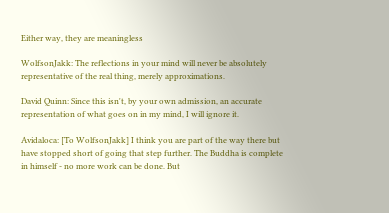Either way, they are meaningless

WolfsonJakk: The reflections in your mind will never be absolutely representative of the real thing, merely approximations.

David Quinn: Since this isn't, by your own admission, an accurate representation of what goes on in my mind, I will ignore it.

Avidaloca: [To WolfsonJakk] I think you are part of the way there but have stopped short of going that step further. The Buddha is complete in himself - no more work can be done. But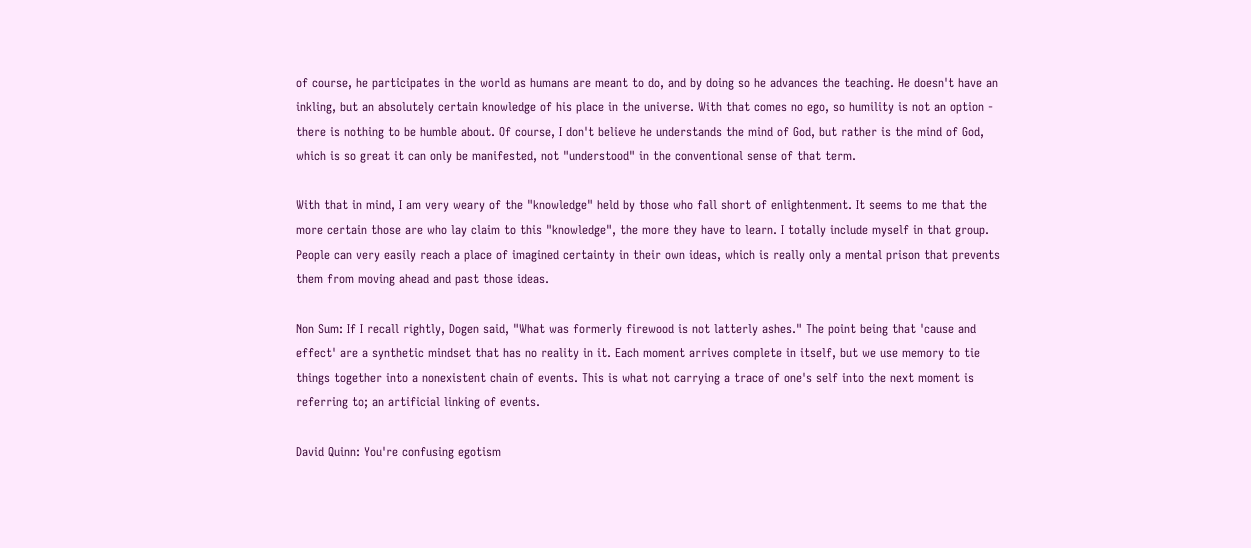of course, he participates in the world as humans are meant to do, and by doing so he advances the teaching. He doesn't have an inkling, but an absolutely certain knowledge of his place in the universe. With that comes no ego, so humility is not an option - there is nothing to be humble about. Of course, I don't believe he understands the mind of God, but rather is the mind of God, which is so great it can only be manifested, not "understood" in the conventional sense of that term.

With that in mind, I am very weary of the "knowledge" held by those who fall short of enlightenment. It seems to me that the more certain those are who lay claim to this "knowledge", the more they have to learn. I totally include myself in that group. People can very easily reach a place of imagined certainty in their own ideas, which is really only a mental prison that prevents them from moving ahead and past those ideas.

Non Sum: If I recall rightly, Dogen said, "What was formerly firewood is not latterly ashes." The point being that 'cause and effect' are a synthetic mindset that has no reality in it. Each moment arrives complete in itself, but we use memory to tie things together into a nonexistent chain of events. This is what not carrying a trace of one's self into the next moment is referring to; an artificial linking of events.

David Quinn: You're confusing egotism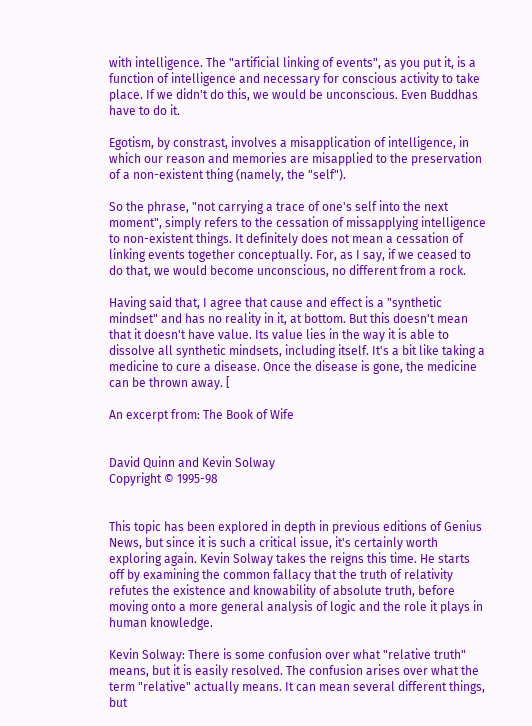with intelligence. The "artificial linking of events", as you put it, is a function of intelligence and necessary for conscious activity to take place. If we didn't do this, we would be unconscious. Even Buddhas have to do it.

Egotism, by constrast, involves a misapplication of intelligence, in which our reason and memories are misapplied to the preservation of a non-existent thing (namely, the "self").

So the phrase, "not carrying a trace of one's self into the next moment", simply refers to the cessation of missapplying intelligence to non-existent things. It definitely does not mean a cessation of linking events together conceptually. For, as I say, if we ceased to do that, we would become unconscious, no different from a rock.

Having said that, I agree that cause and effect is a "synthetic mindset" and has no reality in it, at bottom. But this doesn't mean that it doesn't have value. Its value lies in the way it is able to dissolve all synthetic mindsets, including itself. It's a bit like taking a medicine to cure a disease. Once the disease is gone, the medicine can be thrown away. [

An excerpt from: The Book of Wife


David Quinn and Kevin Solway
Copyright © 1995-98


This topic has been explored in depth in previous editions of Genius News, but since it is such a critical issue, it's certainly worth exploring again. Kevin Solway takes the reigns this time. He starts off by examining the common fallacy that the truth of relativity refutes the existence and knowability of absolute truth, before moving onto a more general analysis of logic and the role it plays in human knowledge.

Kevin Solway: There is some confusion over what "relative truth" means, but it is easily resolved. The confusion arises over what the term "relative" actually means. It can mean several different things, but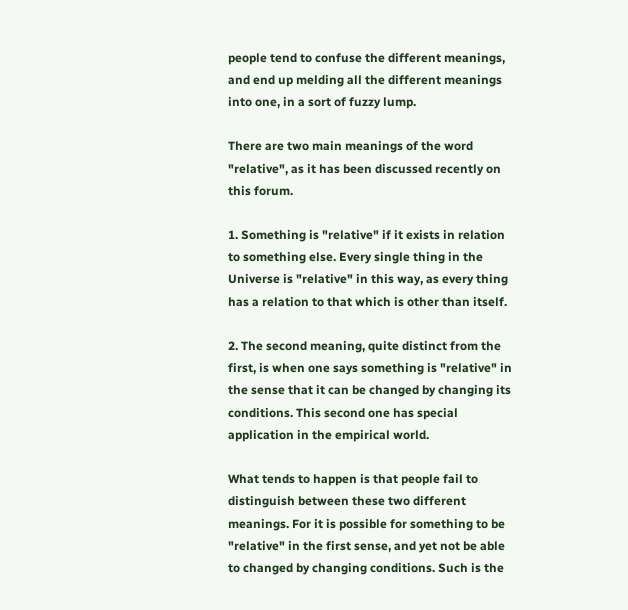people tend to confuse the different meanings, and end up melding all the different meanings into one, in a sort of fuzzy lump.

There are two main meanings of the word "relative", as it has been discussed recently on this forum.

1. Something is "relative" if it exists in relation to something else. Every single thing in the Universe is "relative" in this way, as every thing has a relation to that which is other than itself.

2. The second meaning, quite distinct from the first, is when one says something is "relative" in the sense that it can be changed by changing its conditions. This second one has special application in the empirical world.

What tends to happen is that people fail to distinguish between these two different meanings. For it is possible for something to be "relative" in the first sense, and yet not be able to changed by changing conditions. Such is the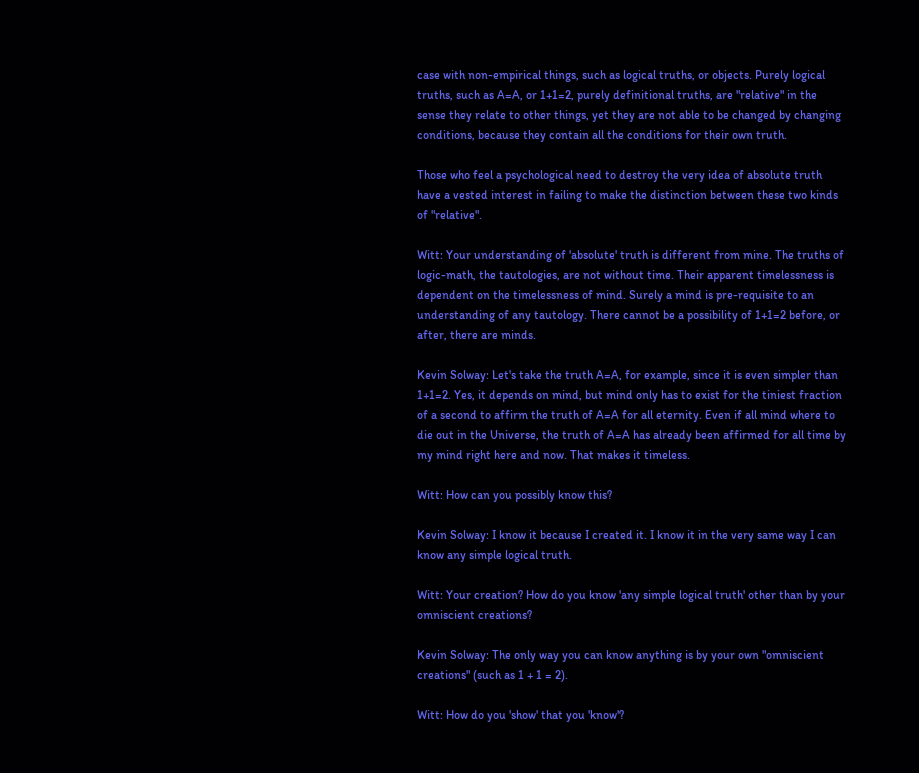case with non-empirical things, such as logical truths, or objects. Purely logical truths, such as A=A, or 1+1=2, purely definitional truths, are "relative" in the sense they relate to other things, yet they are not able to be changed by changing conditions, because they contain all the conditions for their own truth.

Those who feel a psychological need to destroy the very idea of absolute truth have a vested interest in failing to make the distinction between these two kinds of "relative".

Witt: Your understanding of 'absolute' truth is different from mine. The truths of logic-math, the tautologies, are not without time. Their apparent timelessness is dependent on the timelessness of mind. Surely a mind is pre-requisite to an understanding of any tautology. There cannot be a possibility of 1+1=2 before, or after, there are minds.

Kevin Solway: Let's take the truth A=A, for example, since it is even simpler than 1+1=2. Yes, it depends on mind, but mind only has to exist for the tiniest fraction of a second to affirm the truth of A=A for all eternity. Even if all mind where to die out in the Universe, the truth of A=A has already been affirmed for all time by my mind right here and now. That makes it timeless.

Witt: How can you possibly know this?

Kevin Solway: I know it because I created it. I know it in the very same way I can know any simple logical truth.

Witt: Your creation? How do you know 'any simple logical truth' other than by your omniscient creations?

Kevin Solway: The only way you can know anything is by your own "omniscient creations" (such as 1 + 1 = 2).

Witt: How do you 'show' that you 'know'?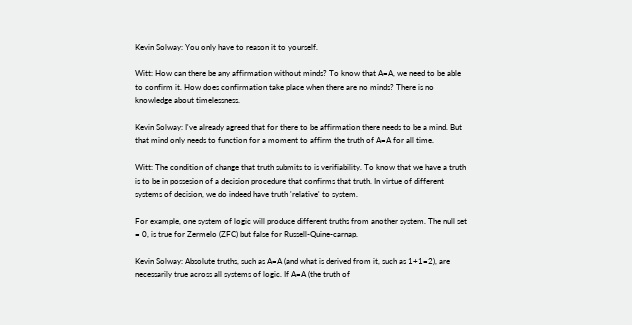Kevin Solway: You only have to reason it to yourself.

Witt: How can there be any affirmation without minds? To know that A=A, we need to be able to confirm it. How does confirmation take place when there are no minds? There is no knowledge about timelessness.

Kevin Solway: I've already agreed that for there to be affirmation there needs to be a mind. But that mind only needs to function for a moment to affirm the truth of A=A for all time.

Witt: The condition of change that truth submits to is verifiability. To know that we have a truth is to be in possesion of a decision procedure that confirms that truth. In virtue of different systems of decision, we do indeed have truth 'relative' to system.

For example, one system of logic will produce different truths from another system. The null set = 0, is true for Zermelo (ZFC) but false for Russell-Quine-carnap.

Kevin Solway: Absolute truths, such as A=A (and what is derived from it, such as 1+1=2), are necessarily true across all systems of logic. If A=A (the truth of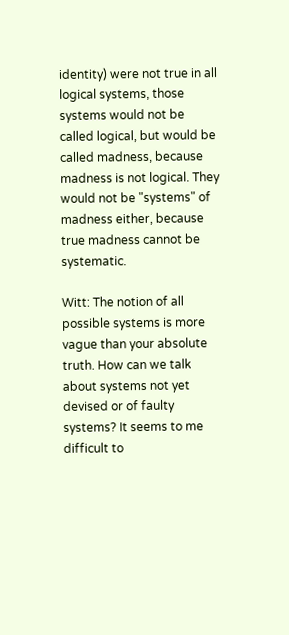identity) were not true in all logical systems, those systems would not be called logical, but would be called madness, because madness is not logical. They would not be "systems" of madness either, because true madness cannot be systematic.

Witt: The notion of all possible systems is more vague than your absolute truth. How can we talk about systems not yet devised or of faulty systems? It seems to me difficult to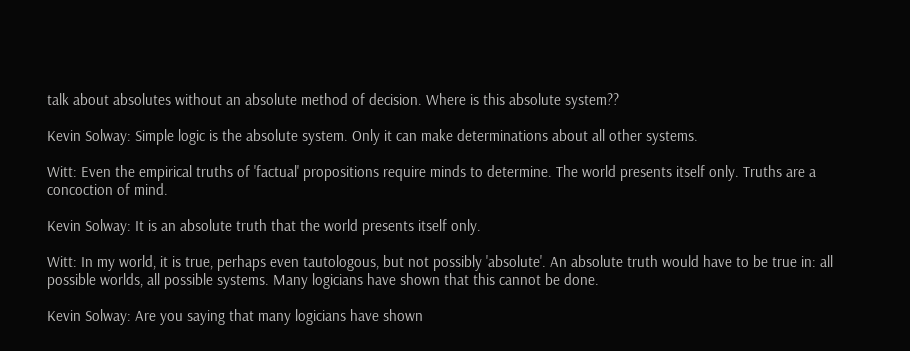talk about absolutes without an absolute method of decision. Where is this absolute system??

Kevin Solway: Simple logic is the absolute system. Only it can make determinations about all other systems.

Witt: Even the empirical truths of 'factual' propositions require minds to determine. The world presents itself only. Truths are a concoction of mind.

Kevin Solway: It is an absolute truth that the world presents itself only.

Witt: In my world, it is true, perhaps even tautologous, but not possibly 'absolute'. An absolute truth would have to be true in: all possible worlds, all possible systems. Many logicians have shown that this cannot be done.

Kevin Solway: Are you saying that many logicians have shown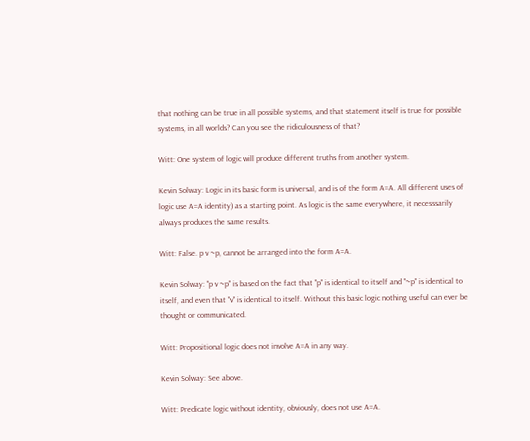that nothing can be true in all possible systems, and that statement itself is true for possible systems, in all worlds? Can you see the ridiculousness of that?

Witt: One system of logic will produce different truths from another system.

Kevin Solway: Logic in its basic form is universal, and is of the form A=A. All different uses of logic use A=A identity) as a starting point. As logic is the same everywhere, it necesssarily always produces the same results.

Witt: False. p v ~p, cannot be arranged into the form A=A.

Kevin Solway: "p v ~p" is based on the fact that "p" is identical to itself and "~p" is identical to itself, and even that "v" is identical to itself. Without this basic logic nothing useful can ever be thought or communicated.

Witt: Propositional logic does not involve A=A in any way.

Kevin Solway: See above.

Witt: Predicate logic without identity, obviously, does not use A=A.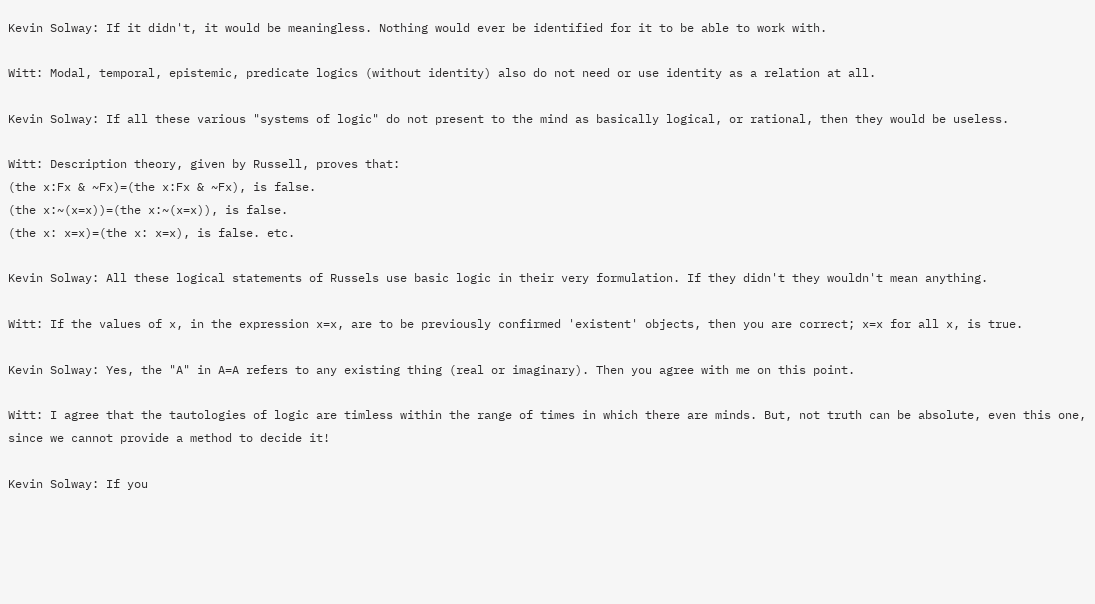Kevin Solway: If it didn't, it would be meaningless. Nothing would ever be identified for it to be able to work with.

Witt: Modal, temporal, epistemic, predicate logics (without identity) also do not need or use identity as a relation at all.

Kevin Solway: If all these various "systems of logic" do not present to the mind as basically logical, or rational, then they would be useless.

Witt: Description theory, given by Russell, proves that:
(the x:Fx & ~Fx)=(the x:Fx & ~Fx), is false.
(the x:~(x=x))=(the x:~(x=x)), is false.
(the x: x=x)=(the x: x=x), is false. etc.

Kevin Solway: All these logical statements of Russels use basic logic in their very formulation. If they didn't they wouldn't mean anything.

Witt: If the values of x, in the expression x=x, are to be previously confirmed 'existent' objects, then you are correct; x=x for all x, is true.

Kevin Solway: Yes, the "A" in A=A refers to any existing thing (real or imaginary). Then you agree with me on this point.

Witt: I agree that the tautologies of logic are timless within the range of times in which there are minds. But, not truth can be absolute, even this one, since we cannot provide a method to decide it!

Kevin Solway: If you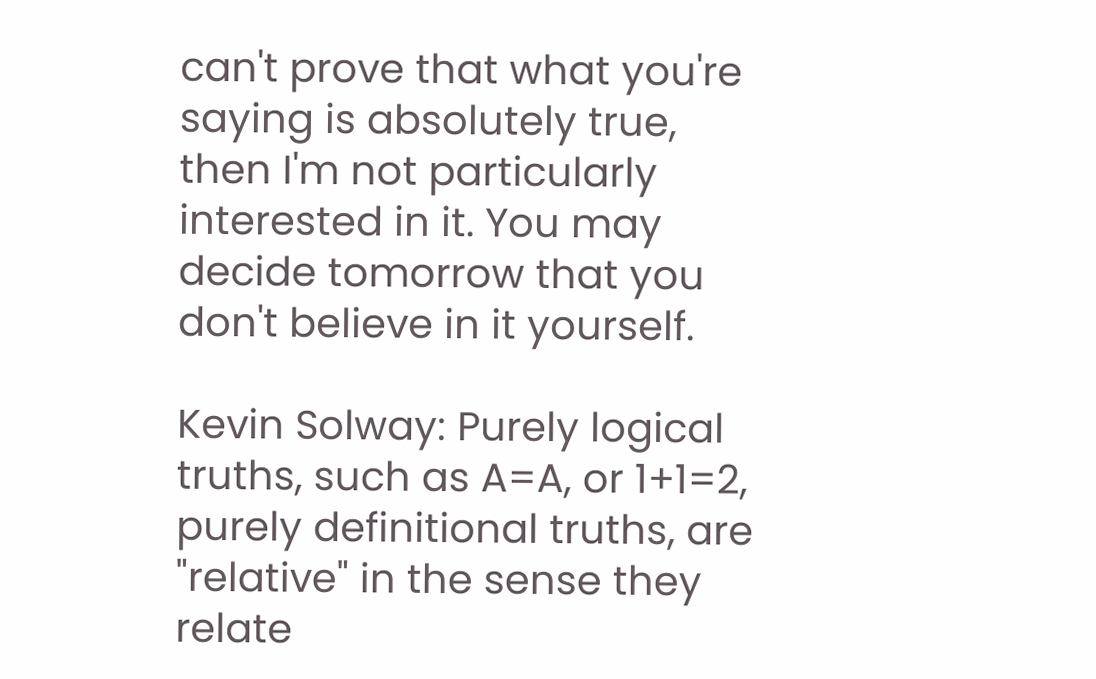can't prove that what you're saying is absolutely true, then I'm not particularly interested in it. You may decide tomorrow that you don't believe in it yourself.

Kevin Solway: Purely logical truths, such as A=A, or 1+1=2, purely definitional truths, are "relative" in the sense they relate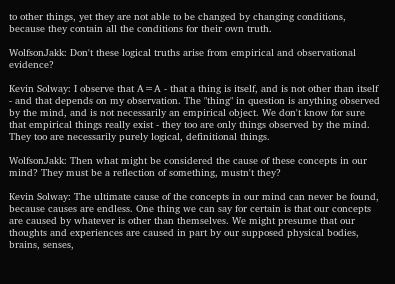to other things, yet they are not able to be changed by changing conditions, because they contain all the conditions for their own truth.

WolfsonJakk: Don't these logical truths arise from empirical and observational evidence?

Kevin Solway: I observe that A=A - that a thing is itself, and is not other than itself - and that depends on my observation. The "thing" in question is anything observed by the mind, and is not necessarily an empirical object. We don't know for sure that empirical things really exist - they too are only things observed by the mind. They too are necessarily purely logical, definitional things.

WolfsonJakk: Then what might be considered the cause of these concepts in our mind? They must be a reflection of something, mustn't they?

Kevin Solway: The ultimate cause of the concepts in our mind can never be found, because causes are endless. One thing we can say for certain is that our concepts are caused by whatever is other than themselves. We might presume that our thoughts and experiences are caused in part by our supposed physical bodies, brains, senses,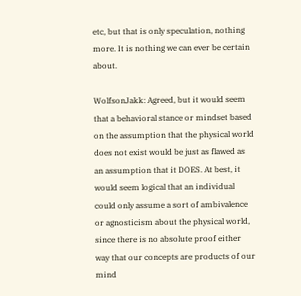etc, but that is only speculation, nothing more. It is nothing we can ever be certain about.

WolfsonJakk: Agreed, but it would seem that a behavioral stance or mindset based on the assumption that the physical world does not exist would be just as flawed as an assumption that it DOES. At best, it would seem logical that an individual could only assume a sort of ambivalence or agnosticism about the physical world, since there is no absolute proof either way that our concepts are products of our mind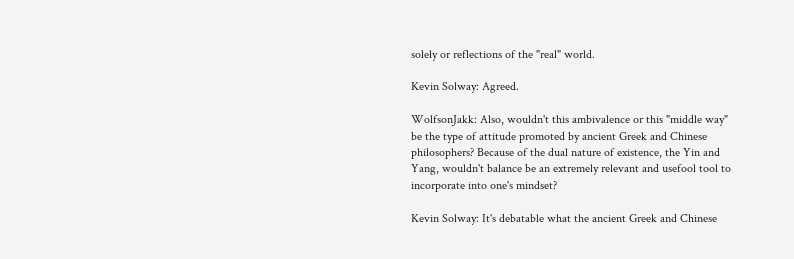solely or reflections of the "real" world.

Kevin Solway: Agreed.

WolfsonJakk: Also, wouldn't this ambivalence or this "middle way" be the type of attitude promoted by ancient Greek and Chinese philosophers? Because of the dual nature of existence, the Yin and Yang, wouldn't balance be an extremely relevant and usefool tool to incorporate into one's mindset?

Kevin Solway: It's debatable what the ancient Greek and Chinese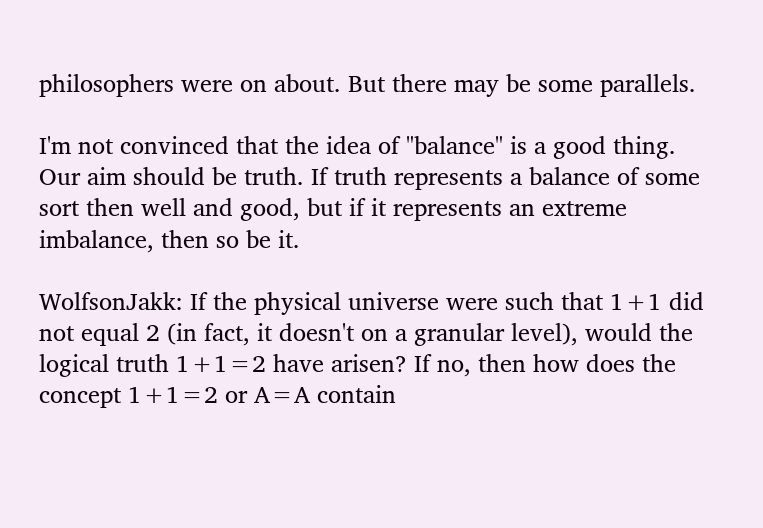philosophers were on about. But there may be some parallels.

I'm not convinced that the idea of "balance" is a good thing. Our aim should be truth. If truth represents a balance of some sort then well and good, but if it represents an extreme imbalance, then so be it.

WolfsonJakk: If the physical universe were such that 1+1 did not equal 2 (in fact, it doesn't on a granular level), would the logical truth 1+1=2 have arisen? If no, then how does the concept 1+1=2 or A=A contain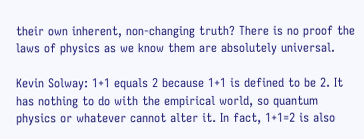their own inherent, non-changing truth? There is no proof the laws of physics as we know them are absolutely universal.

Kevin Solway: 1+1 equals 2 because 1+1 is defined to be 2. It has nothing to do with the empirical world, so quantum physics or whatever cannot alter it. In fact, 1+1=2 is also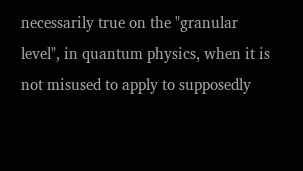necessarily true on the "granular level", in quantum physics, when it is not misused to apply to supposedly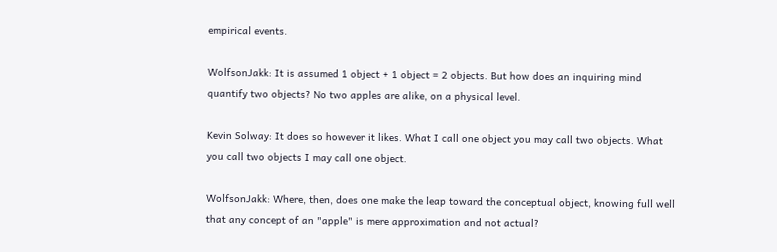empirical events.

WolfsonJakk: It is assumed 1 object + 1 object = 2 objects. But how does an inquiring mind quantify two objects? No two apples are alike, on a physical level.

Kevin Solway: It does so however it likes. What I call one object you may call two objects. What you call two objects I may call one object.

WolfsonJakk: Where, then, does one make the leap toward the conceptual object, knowing full well that any concept of an "apple" is mere approximation and not actual?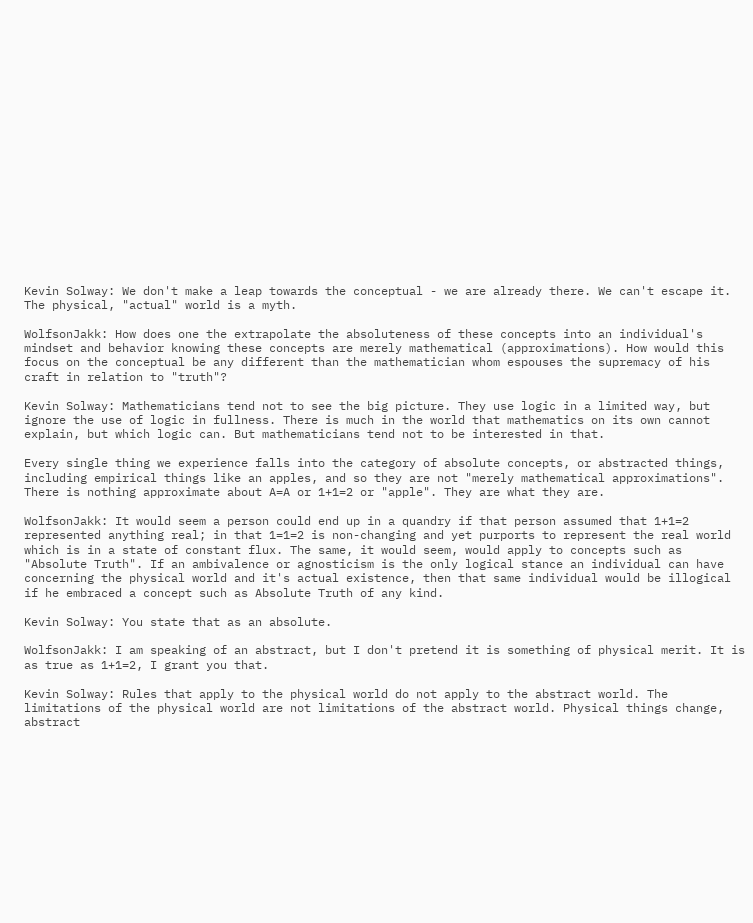Kevin Solway: We don't make a leap towards the conceptual - we are already there. We can't escape it. The physical, "actual" world is a myth.

WolfsonJakk: How does one the extrapolate the absoluteness of these concepts into an individual's mindset and behavior knowing these concepts are merely mathematical (approximations). How would this focus on the conceptual be any different than the mathematician whom espouses the supremacy of his craft in relation to "truth"?

Kevin Solway: Mathematicians tend not to see the big picture. They use logic in a limited way, but ignore the use of logic in fullness. There is much in the world that mathematics on its own cannot explain, but which logic can. But mathematicians tend not to be interested in that.

Every single thing we experience falls into the category of absolute concepts, or abstracted things, including empirical things like an apples, and so they are not "merely mathematical approximations". There is nothing approximate about A=A or 1+1=2 or "apple". They are what they are.

WolfsonJakk: It would seem a person could end up in a quandry if that person assumed that 1+1=2 represented anything real; in that 1=1=2 is non-changing and yet purports to represent the real world which is in a state of constant flux. The same, it would seem, would apply to concepts such as "Absolute Truth". If an ambivalence or agnosticism is the only logical stance an individual can have concerning the physical world and it's actual existence, then that same individual would be illogical if he embraced a concept such as Absolute Truth of any kind.

Kevin Solway: You state that as an absolute.

WolfsonJakk: I am speaking of an abstract, but I don't pretend it is something of physical merit. It is as true as 1+1=2, I grant you that.

Kevin Solway: Rules that apply to the physical world do not apply to the abstract world. The limitations of the physical world are not limitations of the abstract world. Physical things change, abstract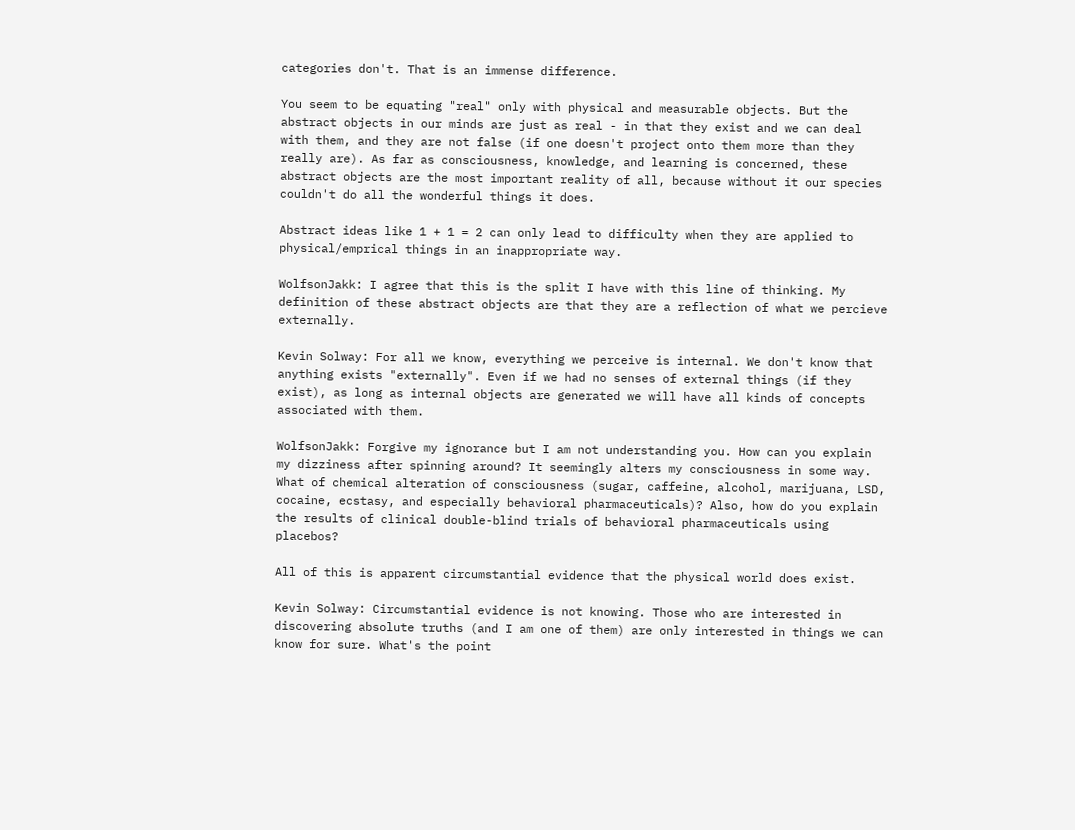categories don't. That is an immense difference.

You seem to be equating "real" only with physical and measurable objects. But the abstract objects in our minds are just as real - in that they exist and we can deal with them, and they are not false (if one doesn't project onto them more than they really are). As far as consciousness, knowledge, and learning is concerned, these abstract objects are the most important reality of all, because without it our species couldn't do all the wonderful things it does.

Abstract ideas like 1 + 1 = 2 can only lead to difficulty when they are applied to physical/emprical things in an inappropriate way.

WolfsonJakk: I agree that this is the split I have with this line of thinking. My definition of these abstract objects are that they are a reflection of what we percieve externally.

Kevin Solway: For all we know, everything we perceive is internal. We don't know that anything exists "externally". Even if we had no senses of external things (if they exist), as long as internal objects are generated we will have all kinds of concepts associated with them.

WolfsonJakk: Forgive my ignorance but I am not understanding you. How can you explain my dizziness after spinning around? It seemingly alters my consciousness in some way. What of chemical alteration of consciousness (sugar, caffeine, alcohol, marijuana, LSD, cocaine, ecstasy, and especially behavioral pharmaceuticals)? Also, how do you explain the results of clinical double-blind trials of behavioral pharmaceuticals using placebos?

All of this is apparent circumstantial evidence that the physical world does exist.

Kevin Solway: Circumstantial evidence is not knowing. Those who are interested in discovering absolute truths (and I am one of them) are only interested in things we can know for sure. What's the point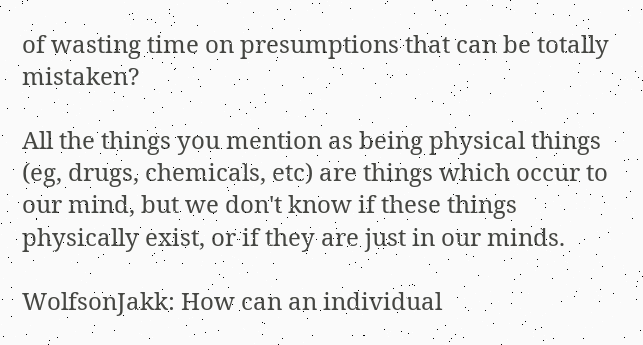of wasting time on presumptions that can be totally mistaken?

All the things you mention as being physical things (eg, drugs, chemicals, etc) are things which occur to our mind, but we don't know if these things physically exist, or if they are just in our minds.

WolfsonJakk: How can an individual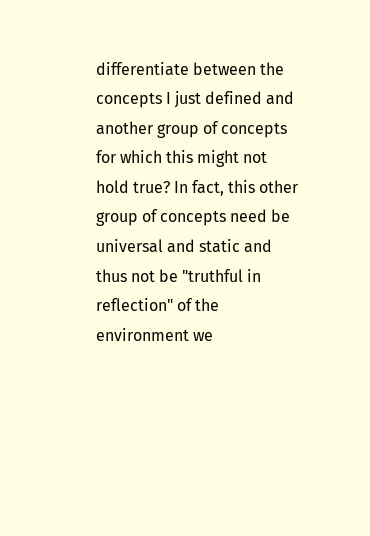differentiate between the concepts I just defined and another group of concepts for which this might not hold true? In fact, this other group of concepts need be universal and static and thus not be "truthful in reflection" of the environment we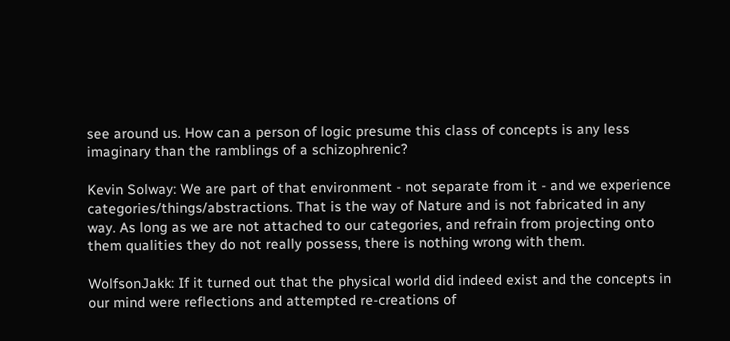see around us. How can a person of logic presume this class of concepts is any less imaginary than the ramblings of a schizophrenic?

Kevin Solway: We are part of that environment - not separate from it - and we experience categories/things/abstractions. That is the way of Nature and is not fabricated in any way. As long as we are not attached to our categories, and refrain from projecting onto them qualities they do not really possess, there is nothing wrong with them.

WolfsonJakk: If it turned out that the physical world did indeed exist and the concepts in our mind were reflections and attempted re-creations of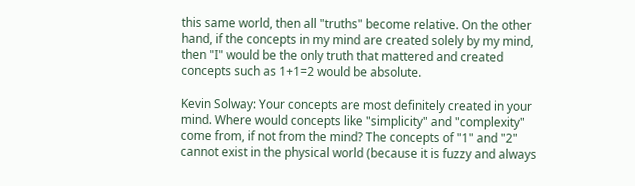this same world, then all "truths" become relative. On the other hand, if the concepts in my mind are created solely by my mind, then "I" would be the only truth that mattered and created concepts such as 1+1=2 would be absolute.

Kevin Solway: Your concepts are most definitely created in your mind. Where would concepts like "simplicity" and "complexity" come from, if not from the mind? The concepts of "1" and "2" cannot exist in the physical world (because it is fuzzy and always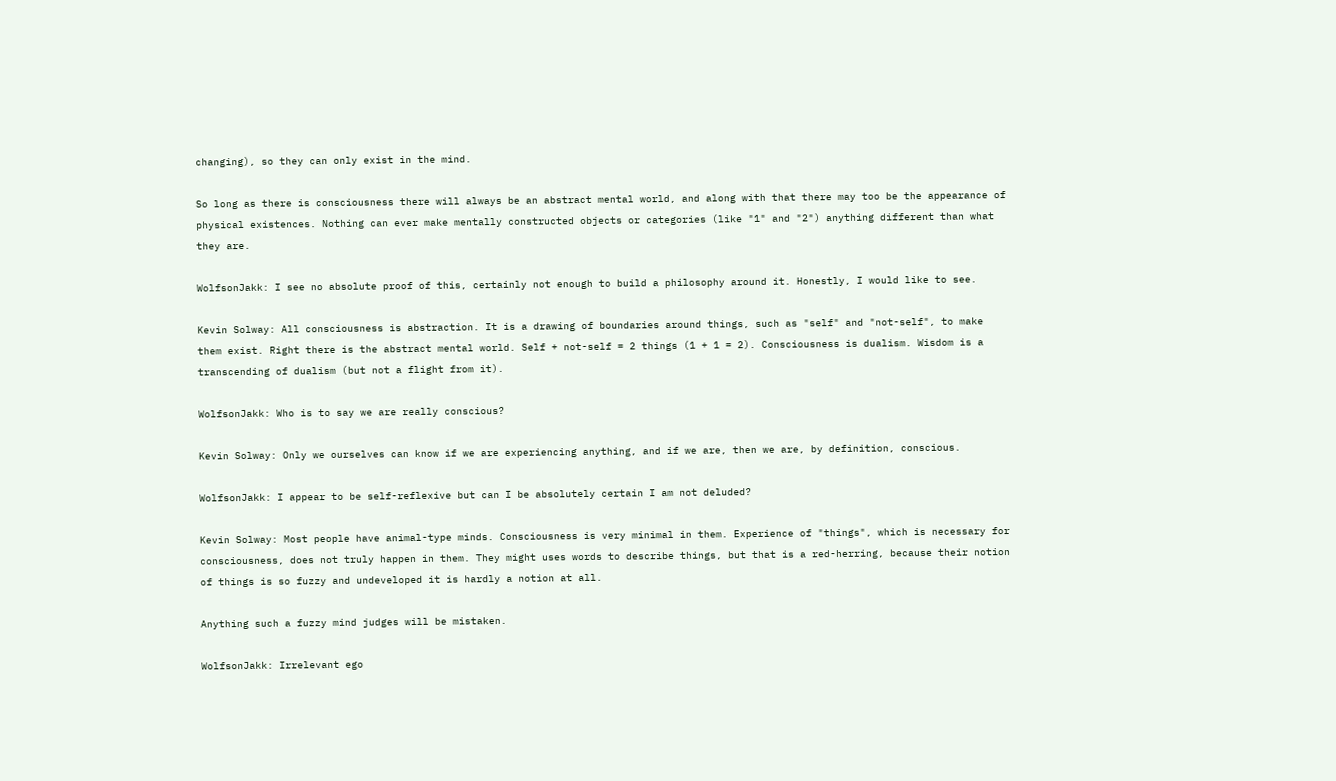changing), so they can only exist in the mind.

So long as there is consciousness there will always be an abstract mental world, and along with that there may too be the appearance of physical existences. Nothing can ever make mentally constructed objects or categories (like "1" and "2") anything different than what they are.

WolfsonJakk: I see no absolute proof of this, certainly not enough to build a philosophy around it. Honestly, I would like to see.

Kevin Solway: All consciousness is abstraction. It is a drawing of boundaries around things, such as "self" and "not-self", to make them exist. Right there is the abstract mental world. Self + not-self = 2 things (1 + 1 = 2). Consciousness is dualism. Wisdom is a transcending of dualism (but not a flight from it).

WolfsonJakk: Who is to say we are really conscious?

Kevin Solway: Only we ourselves can know if we are experiencing anything, and if we are, then we are, by definition, conscious.

WolfsonJakk: I appear to be self-reflexive but can I be absolutely certain I am not deluded?

Kevin Solway: Most people have animal-type minds. Consciousness is very minimal in them. Experience of "things", which is necessary for consciousness, does not truly happen in them. They might uses words to describe things, but that is a red-herring, because their notion of things is so fuzzy and undeveloped it is hardly a notion at all.

Anything such a fuzzy mind judges will be mistaken.

WolfsonJakk: Irrelevant ego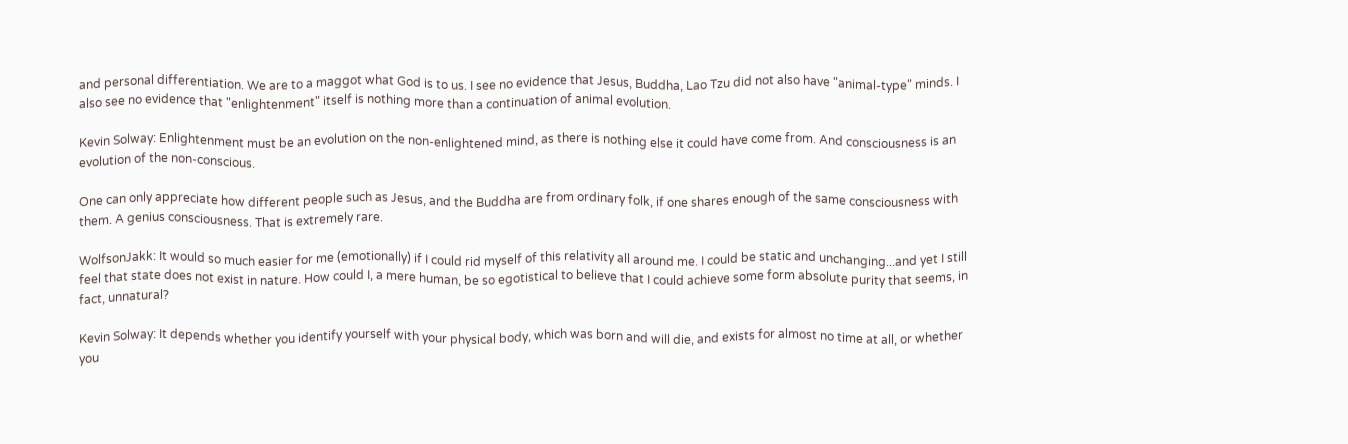and personal differentiation. We are to a maggot what God is to us. I see no evidence that Jesus, Buddha, Lao Tzu did not also have "animal-type" minds. I also see no evidence that "enlightenment" itself is nothing more than a continuation of animal evolution.

Kevin Solway: Enlightenment must be an evolution on the non-enlightened mind, as there is nothing else it could have come from. And consciousness is an evolution of the non-conscious.

One can only appreciate how different people such as Jesus, and the Buddha are from ordinary folk, if one shares enough of the same consciousness with them. A genius consciousness. That is extremely rare.

WolfsonJakk: It would so much easier for me (emotionally) if I could rid myself of this relativity all around me. I could be static and unchanging...and yet I still feel that state does not exist in nature. How could I, a mere human, be so egotistical to believe that I could achieve some form absolute purity that seems, in fact, unnatural?

Kevin Solway: It depends whether you identify yourself with your physical body, which was born and will die, and exists for almost no time at all, or whether you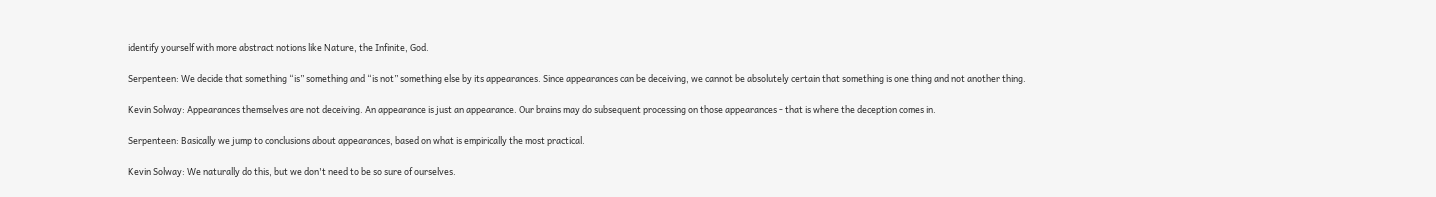identify yourself with more abstract notions like Nature, the Infinite, God.

Serpenteen: We decide that something “is” something and “is not” something else by its appearances. Since appearances can be deceiving, we cannot be absolutely certain that something is one thing and not another thing.

Kevin Solway: Appearances themselves are not deceiving. An appearance is just an appearance. Our brains may do subsequent processing on those appearances - that is where the deception comes in.

Serpenteen: Basically we jump to conclusions about appearances, based on what is empirically the most practical.

Kevin Solway: We naturally do this, but we don't need to be so sure of ourselves.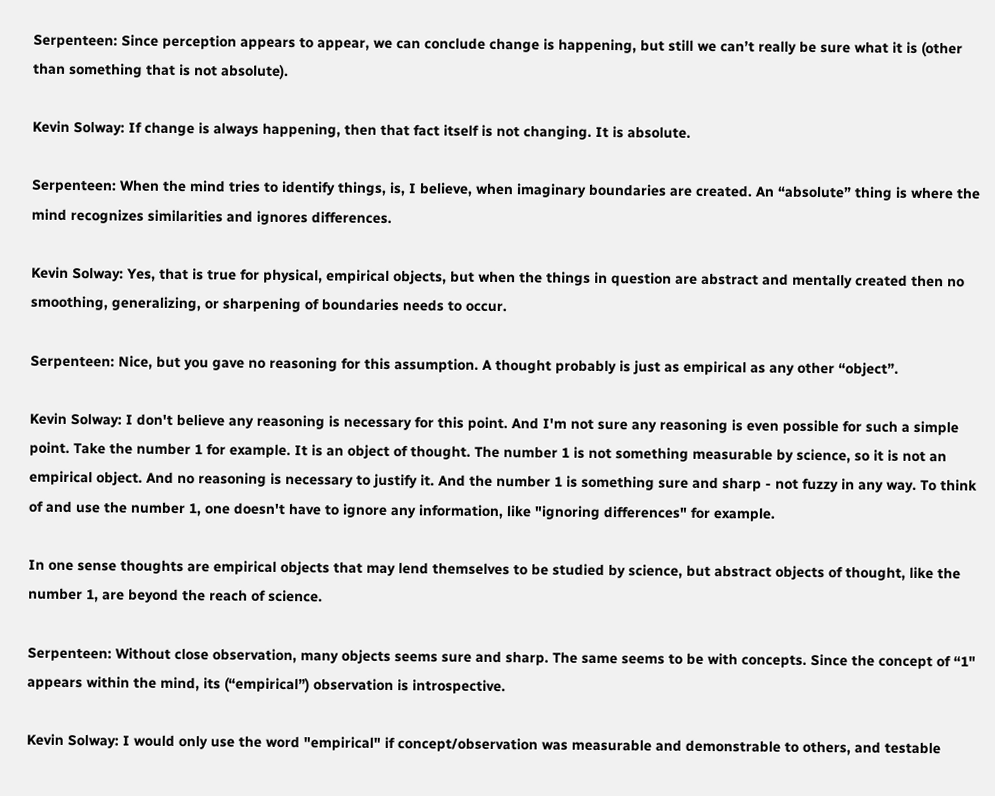Serpenteen: Since perception appears to appear, we can conclude change is happening, but still we can’t really be sure what it is (other than something that is not absolute).

Kevin Solway: If change is always happening, then that fact itself is not changing. It is absolute.

Serpenteen: When the mind tries to identify things, is, I believe, when imaginary boundaries are created. An “absolute” thing is where the mind recognizes similarities and ignores differences.

Kevin Solway: Yes, that is true for physical, empirical objects, but when the things in question are abstract and mentally created then no smoothing, generalizing, or sharpening of boundaries needs to occur.

Serpenteen: Nice, but you gave no reasoning for this assumption. A thought probably is just as empirical as any other “object”.

Kevin Solway: I don't believe any reasoning is necessary for this point. And I'm not sure any reasoning is even possible for such a simple point. Take the number 1 for example. It is an object of thought. The number 1 is not something measurable by science, so it is not an empirical object. And no reasoning is necessary to justify it. And the number 1 is something sure and sharp - not fuzzy in any way. To think of and use the number 1, one doesn't have to ignore any information, like "ignoring differences" for example.

In one sense thoughts are empirical objects that may lend themselves to be studied by science, but abstract objects of thought, like the number 1, are beyond the reach of science.

Serpenteen: Without close observation, many objects seems sure and sharp. The same seems to be with concepts. Since the concept of “1" appears within the mind, its (“empirical”) observation is introspective.

Kevin Solway: I would only use the word "empirical" if concept/observation was measurable and demonstrable to others, and testable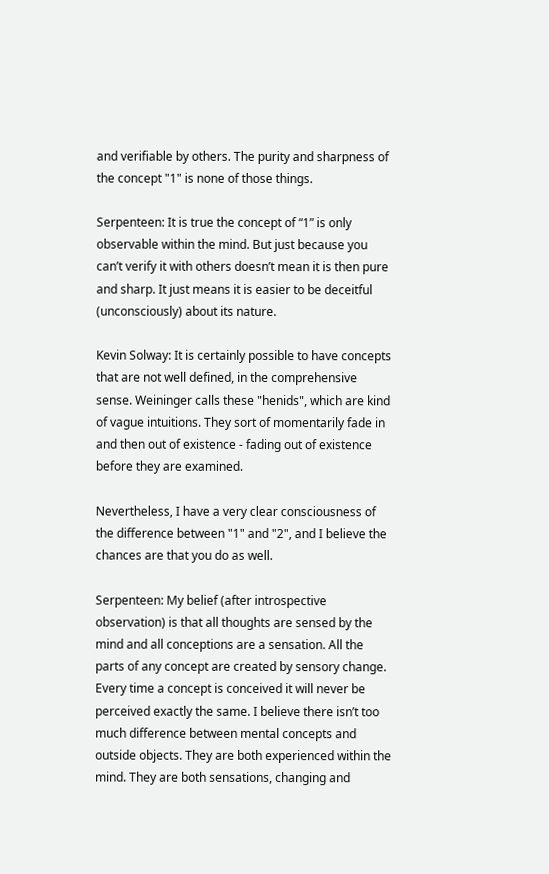and verifiable by others. The purity and sharpness of the concept "1" is none of those things.

Serpenteen: It is true the concept of “1” is only observable within the mind. But just because you can’t verify it with others doesn’t mean it is then pure and sharp. It just means it is easier to be deceitful (unconsciously) about its nature.

Kevin Solway: It is certainly possible to have concepts that are not well defined, in the comprehensive sense. Weininger calls these "henids", which are kind of vague intuitions. They sort of momentarily fade in and then out of existence - fading out of existence before they are examined.

Nevertheless, I have a very clear consciousness of the difference between "1" and "2", and I believe the chances are that you do as well.

Serpenteen: My belief (after introspective observation) is that all thoughts are sensed by the mind and all conceptions are a sensation. All the parts of any concept are created by sensory change. Every time a concept is conceived it will never be perceived exactly the same. I believe there isn’t too much difference between mental concepts and outside objects. They are both experienced within the mind. They are both sensations, changing and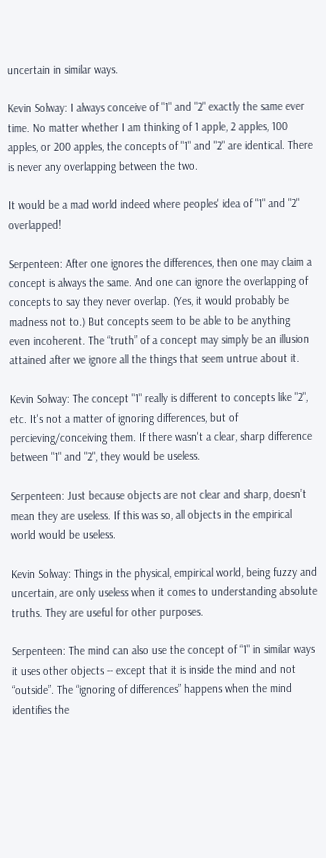uncertain in similar ways.

Kevin Solway: I always conceive of "1" and "2" exactly the same ever time. No matter whether I am thinking of 1 apple, 2 apples, 100 apples, or 200 apples, the concepts of "1" and "2" are identical. There is never any overlapping between the two.

It would be a mad world indeed where peoples' idea of "1" and "2" overlapped!

Serpenteen: After one ignores the differences, then one may claim a concept is always the same. And one can ignore the overlapping of concepts to say they never overlap. (Yes, it would probably be madness not to.) But concepts seem to be able to be anything  even incoherent. The “truth” of a concept may simply be an illusion attained after we ignore all the things that seem untrue about it.

Kevin Solway: The concept "1" really is different to concepts like "2", etc. It's not a matter of ignoring differences, but of percieving/conceiving them. If there wasn't a clear, sharp difference between "1" and "2", they would be useless.

Serpenteen: Just because objects are not clear and sharp, doesn’t mean they are useless. If this was so, all objects in the empirical world would be useless.

Kevin Solway: Things in the physical, empirical world, being fuzzy and uncertain, are only useless when it comes to understanding absolute truths. They are useful for other purposes.

Serpenteen: The mind can also use the concept of “1" in similar ways it uses other objects -- except that it is inside the mind and not “outside”. The “ignoring of differences” happens when the mind identifies the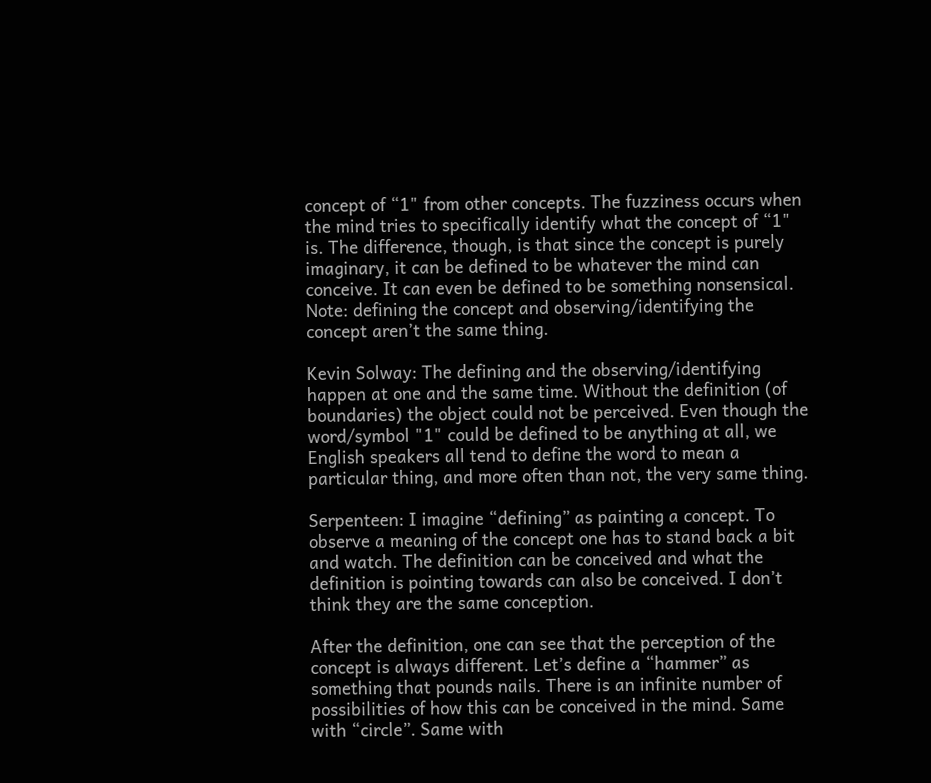concept of “1" from other concepts. The fuzziness occurs when the mind tries to specifically identify what the concept of “1" is. The difference, though, is that since the concept is purely imaginary, it can be defined to be whatever the mind can conceive. It can even be defined to be something nonsensical. Note: defining the concept and observing/identifying the concept aren’t the same thing.

Kevin Solway: The defining and the observing/identifying happen at one and the same time. Without the definition (of boundaries) the object could not be perceived. Even though the word/symbol "1" could be defined to be anything at all, we English speakers all tend to define the word to mean a particular thing, and more often than not, the very same thing.

Serpenteen: I imagine “defining” as painting a concept. To observe a meaning of the concept one has to stand back a bit and watch. The definition can be conceived and what the definition is pointing towards can also be conceived. I don’t think they are the same conception.

After the definition, one can see that the perception of the concept is always different. Let’s define a “hammer” as something that pounds nails. There is an infinite number of possibilities of how this can be conceived in the mind. Same with “circle”. Same with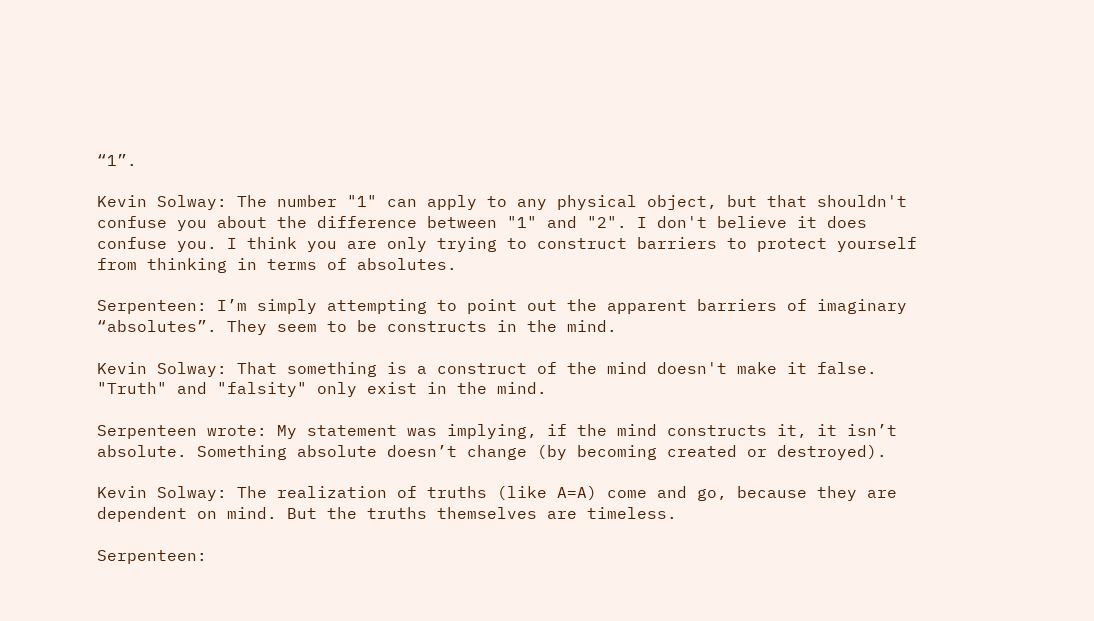“1”.

Kevin Solway: The number "1" can apply to any physical object, but that shouldn't confuse you about the difference between "1" and "2". I don't believe it does confuse you. I think you are only trying to construct barriers to protect yourself from thinking in terms of absolutes.

Serpenteen: I’m simply attempting to point out the apparent barriers of imaginary “absolutes”. They seem to be constructs in the mind.

Kevin Solway: That something is a construct of the mind doesn't make it false. "Truth" and "falsity" only exist in the mind.

Serpenteen wrote: My statement was implying, if the mind constructs it, it isn’t absolute. Something absolute doesn’t change (by becoming created or destroyed).

Kevin Solway: The realization of truths (like A=A) come and go, because they are dependent on mind. But the truths themselves are timeless.

Serpenteen: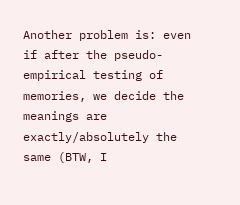Another problem is: even if after the pseudo-empirical testing of memories, we decide the meanings are exactly/absolutely the same (BTW, I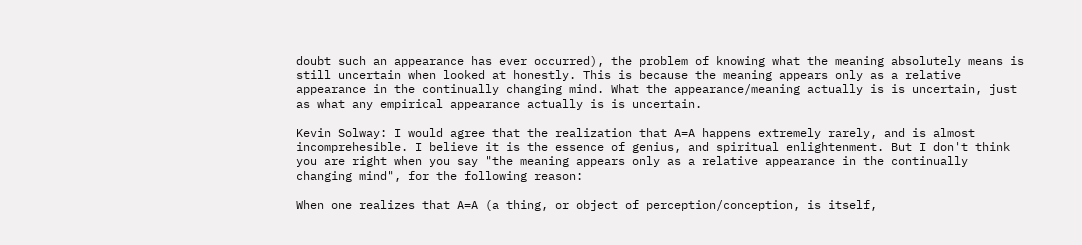doubt such an appearance has ever occurred), the problem of knowing what the meaning absolutely means is still uncertain when looked at honestly. This is because the meaning appears only as a relative appearance in the continually changing mind. What the appearance/meaning actually is is uncertain, just as what any empirical appearance actually is is uncertain.

Kevin Solway: I would agree that the realization that A=A happens extremely rarely, and is almost incomprehesible. I believe it is the essence of genius, and spiritual enlightenment. But I don't think you are right when you say "the meaning appears only as a relative appearance in the continually changing mind", for the following reason:

When one realizes that A=A (a thing, or object of perception/conception, is itself,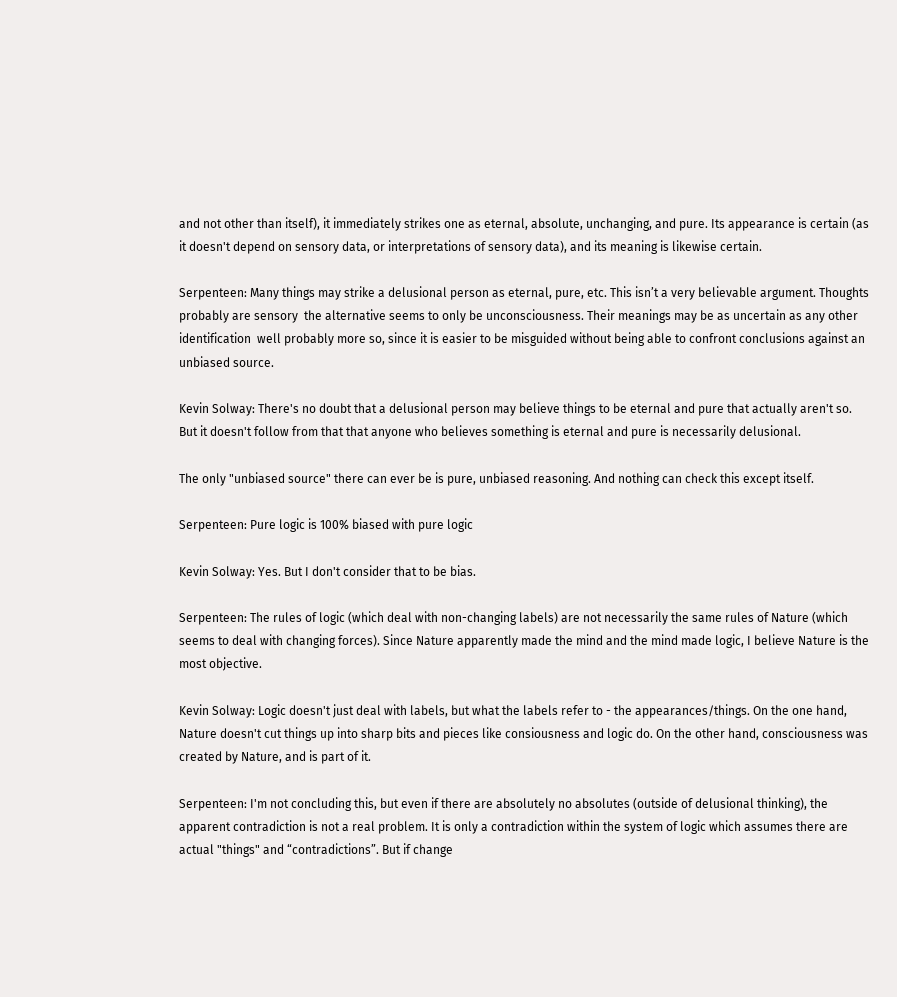and not other than itself), it immediately strikes one as eternal, absolute, unchanging, and pure. Its appearance is certain (as it doesn't depend on sensory data, or interpretations of sensory data), and its meaning is likewise certain.

Serpenteen: Many things may strike a delusional person as eternal, pure, etc. This isn’t a very believable argument. Thoughts probably are sensory  the alternative seems to only be unconsciousness. Their meanings may be as uncertain as any other identification  well probably more so, since it is easier to be misguided without being able to confront conclusions against an unbiased source.

Kevin Solway: There's no doubt that a delusional person may believe things to be eternal and pure that actually aren't so. But it doesn't follow from that that anyone who believes something is eternal and pure is necessarily delusional.

The only "unbiased source" there can ever be is pure, unbiased reasoning. And nothing can check this except itself.

Serpenteen: Pure logic is 100% biased with pure logic

Kevin Solway: Yes. But I don't consider that to be bias.

Serpenteen: The rules of logic (which deal with non-changing labels) are not necessarily the same rules of Nature (which seems to deal with changing forces). Since Nature apparently made the mind and the mind made logic, I believe Nature is the most objective.

Kevin Solway: Logic doesn't just deal with labels, but what the labels refer to - the appearances/things. On the one hand, Nature doesn't cut things up into sharp bits and pieces like consiousness and logic do. On the other hand, consciousness was created by Nature, and is part of it.

Serpenteen: I'm not concluding this, but even if there are absolutely no absolutes (outside of delusional thinking), the apparent contradiction is not a real problem. It is only a contradiction within the system of logic which assumes there are actual "things" and “contradictions”. But if change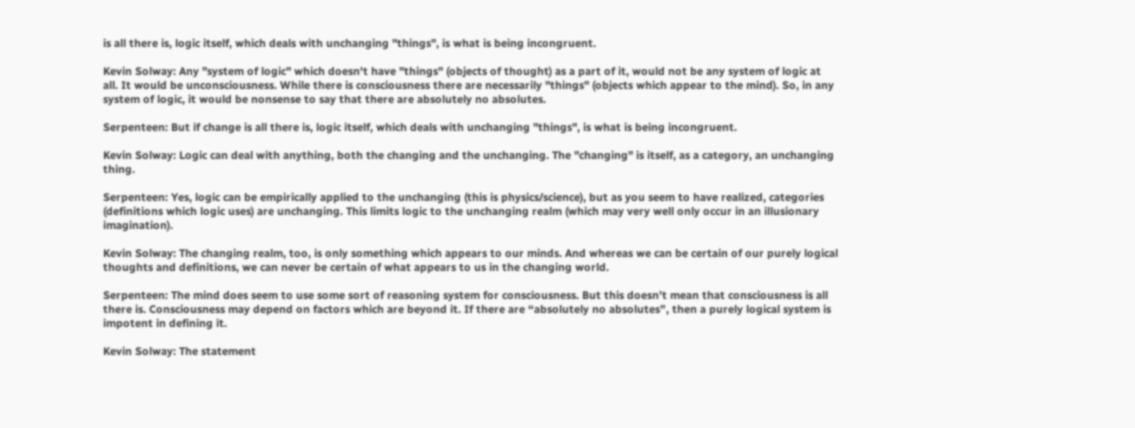is all there is, logic itself, which deals with unchanging "things", is what is being incongruent.

Kevin Solway: Any "system of logic" which doesn't have "things" (objects of thought) as a part of it, would not be any system of logic at all. It would be unconsciousness. While there is consciousness there are necessarily "things" (objects which appear to the mind). So, in any system of logic, it would be nonsense to say that there are absolutely no absolutes.

Serpenteen: But if change is all there is, logic itself, which deals with unchanging "things", is what is being incongruent.

Kevin Solway: Logic can deal with anything, both the changing and the unchanging. The "changing" is itself, as a category, an unchanging thing.

Serpenteen: Yes, logic can be empirically applied to the unchanging (this is physics/science), but as you seem to have realized, categories (definitions which logic uses) are unchanging. This limits logic to the unchanging realm (which may very well only occur in an illusionary imagination).

Kevin Solway: The changing realm, too, is only something which appears to our minds. And whereas we can be certain of our purely logical thoughts and definitions, we can never be certain of what appears to us in the changing world.

Serpenteen: The mind does seem to use some sort of reasoning system for consciousness. But this doesn’t mean that consciousness is all there is. Consciousness may depend on factors which are beyond it. If there are “absolutely no absolutes”, then a purely logical system is impotent in defining it.

Kevin Solway: The statement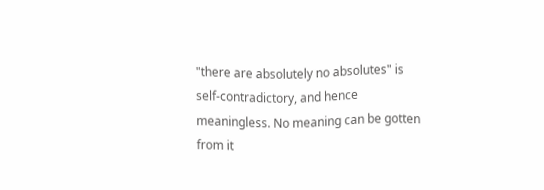"there are absolutely no absolutes" is self-contradictory, and hence meaningless. No meaning can be gotten from it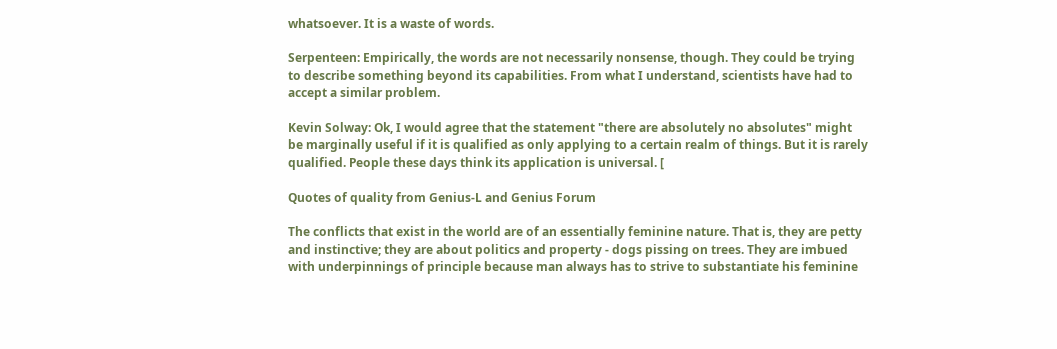whatsoever. It is a waste of words.

Serpenteen: Empirically, the words are not necessarily nonsense, though. They could be trying to describe something beyond its capabilities. From what I understand, scientists have had to accept a similar problem.

Kevin Solway: Ok, I would agree that the statement "there are absolutely no absolutes" might be marginally useful if it is qualified as only applying to a certain realm of things. But it is rarely qualified. People these days think its application is universal. [

Quotes of quality from Genius-L and Genius Forum

The conflicts that exist in the world are of an essentially feminine nature. That is, they are petty and instinctive; they are about politics and property - dogs pissing on trees. They are imbued with underpinnings of principle because man always has to strive to substantiate his feminine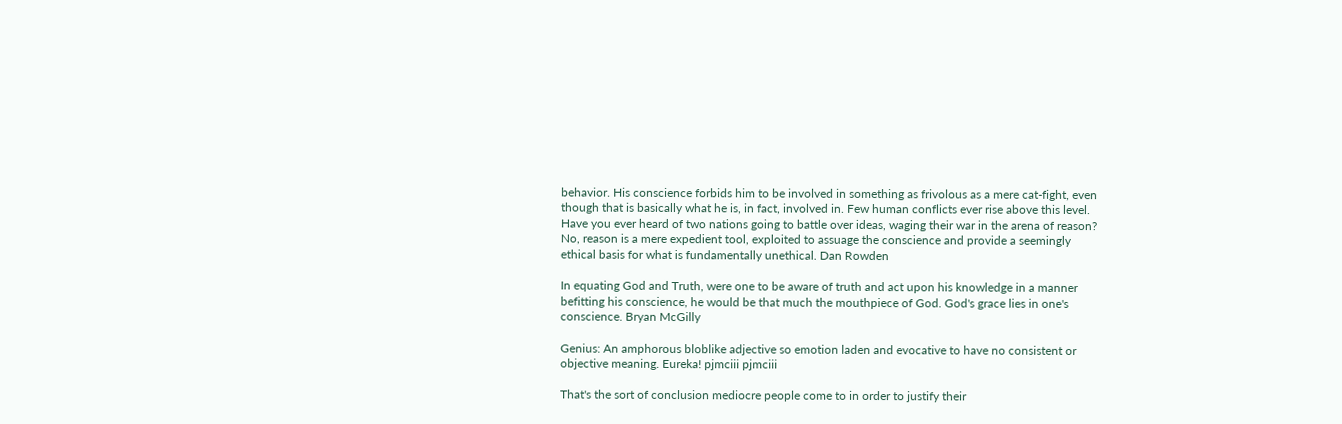behavior. His conscience forbids him to be involved in something as frivolous as a mere cat-fight, even though that is basically what he is, in fact, involved in. Few human conflicts ever rise above this level. Have you ever heard of two nations going to battle over ideas, waging their war in the arena of reason? No, reason is a mere expedient tool, exploited to assuage the conscience and provide a seemingly ethical basis for what is fundamentally unethical. Dan Rowden

In equating God and Truth, were one to be aware of truth and act upon his knowledge in a manner befitting his conscience, he would be that much the mouthpiece of God. God's grace lies in one's conscience. Bryan McGilly

Genius: An amphorous bloblike adjective so emotion laden and evocative to have no consistent or objective meaning. Eureka! pjmciii pjmciii

That's the sort of conclusion mediocre people come to in order to justify their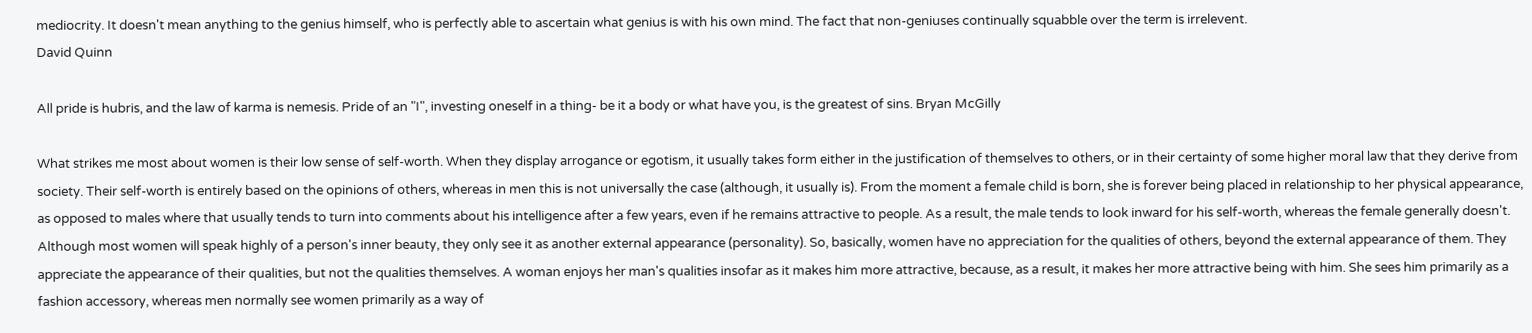mediocrity. It doesn't mean anything to the genius himself, who is perfectly able to ascertain what genius is with his own mind. The fact that non-geniuses continually squabble over the term is irrelevent.
David Quinn

All pride is hubris, and the law of karma is nemesis. Pride of an "I", investing oneself in a thing- be it a body or what have you, is the greatest of sins. Bryan McGilly

What strikes me most about women is their low sense of self-worth. When they display arrogance or egotism, it usually takes form either in the justification of themselves to others, or in their certainty of some higher moral law that they derive from society. Their self-worth is entirely based on the opinions of others, whereas in men this is not universally the case (although, it usually is). From the moment a female child is born, she is forever being placed in relationship to her physical appearance, as opposed to males where that usually tends to turn into comments about his intelligence after a few years, even if he remains attractive to people. As a result, the male tends to look inward for his self-worth, whereas the female generally doesn't. Although most women will speak highly of a person's inner beauty, they only see it as another external appearance (personality). So, basically, women have no appreciation for the qualities of others, beyond the external appearance of them. They appreciate the appearance of their qualities, but not the qualities themselves. A woman enjoys her man's qualities insofar as it makes him more attractive, because, as a result, it makes her more attractive being with him. She sees him primarily as a fashion accessory, whereas men normally see women primarily as a way of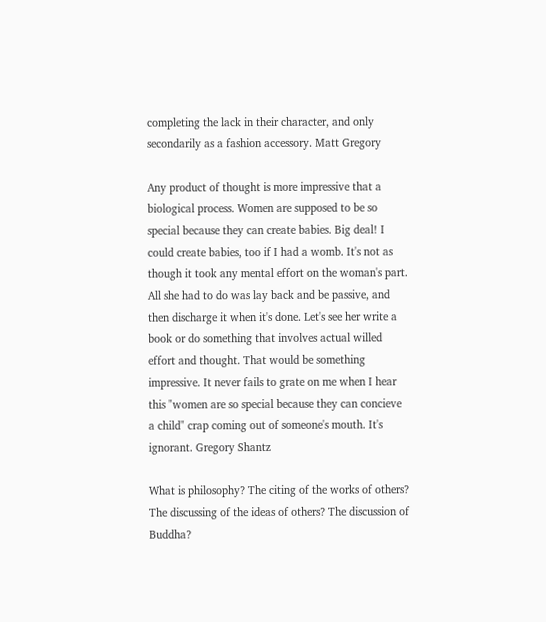completing the lack in their character, and only secondarily as a fashion accessory. Matt Gregory

Any product of thought is more impressive that a biological process. Women are supposed to be so special because they can create babies. Big deal! I could create babies, too if I had a womb. It's not as though it took any mental effort on the woman's part. All she had to do was lay back and be passive, and then discharge it when it's done. Let's see her write a book or do something that involves actual willed effort and thought. That would be something impressive. It never fails to grate on me when I hear this "women are so special because they can concieve a child" crap coming out of someone's mouth. It's ignorant. Gregory Shantz

What is philosophy? The citing of the works of others? The discussing of the ideas of others? The discussion of Buddha?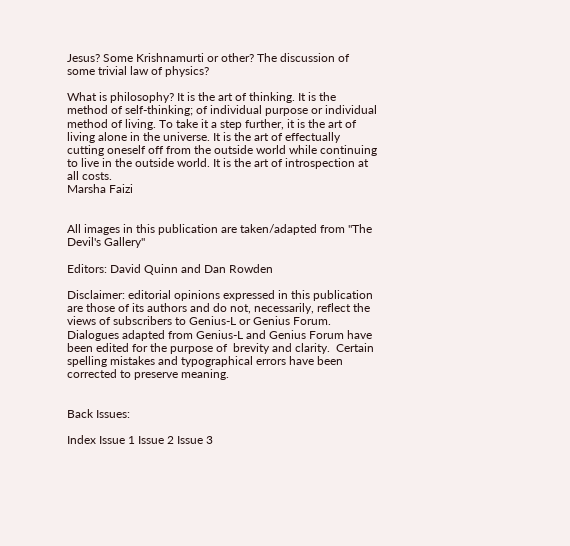Jesus? Some Krishnamurti or other? The discussion of some trivial law of physics?

What is philosophy? It is the art of thinking. It is the method of self-thinking; of individual purpose or individual method of living. To take it a step further, it is the art of living alone in the universe. It is the art of effectually cutting oneself off from the outside world while continuing to live in the outside world. It is the art of introspection at all costs.
Marsha Faizi


All images in this publication are taken/adapted from "The Devil's Gallery"

Editors: David Quinn and Dan Rowden

Disclaimer: editorial opinions expressed in this publication are those of its authors and do not, necessarily, reflect the views of subscribers to Genius-L or Genius Forum. Dialogues adapted from Genius-L and Genius Forum have been edited for the purpose of  brevity and clarity.  Certain spelling mistakes and typographical errors have been corrected to preserve meaning.


Back Issues:

Index Issue 1 Issue 2 Issue 3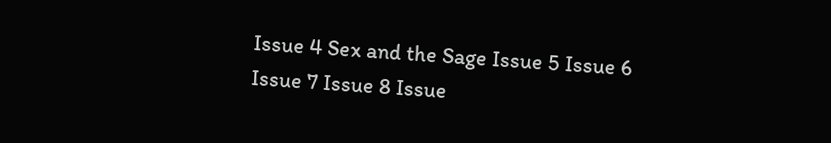Issue 4 Sex and the Sage Issue 5 Issue 6 Issue 7 Issue 8 Issue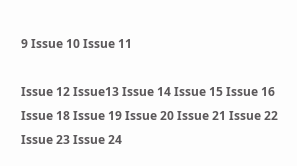9 Issue 10 Issue 11

Issue 12 Issue13 Issue 14 Issue 15 Issue 16 Issue 18 Issue 19 Issue 20 Issue 21 Issue 22 Issue 23 Issue 24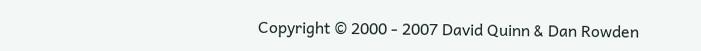Copyright © 2000 - 2007 David Quinn & Dan Rowden